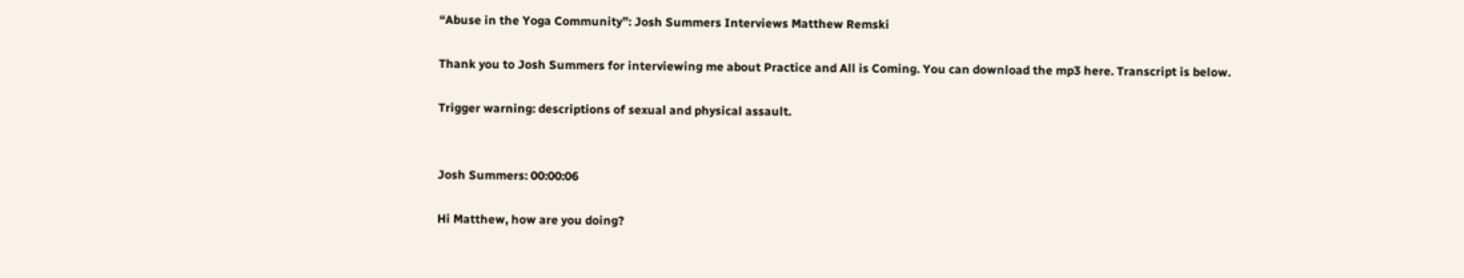“Abuse in the Yoga Community”: Josh Summers Interviews Matthew Remski

Thank you to Josh Summers for interviewing me about Practice and All is Coming. You can download the mp3 here. Transcript is below.

Trigger warning: descriptions of sexual and physical assault.


Josh Summers: 00:00:06

Hi Matthew, how are you doing?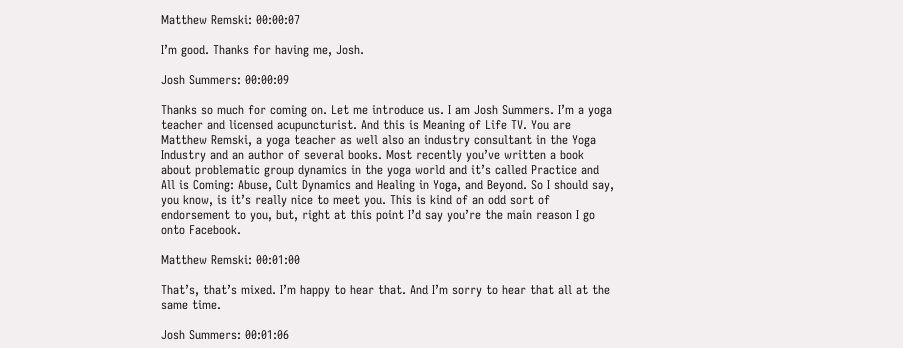Matthew Remski: 00:00:07

I’m good. Thanks for having me, Josh.

Josh Summers: 00:00:09

Thanks so much for coming on. Let me introduce us. I am Josh Summers. I’m a yoga teacher and licensed acupuncturist. And this is Meaning of Life TV. You are Matthew Remski, a yoga teacher as well also an industry consultant in the Yoga Industry and an author of several books. Most recently you’ve written a book about problematic group dynamics in the yoga world and it’s called Practice and All is Coming: Abuse, Cult Dynamics and Healing in Yoga, and Beyond. So I should say, you know, is it’s really nice to meet you. This is kind of an odd sort of endorsement to you, but, right at this point I’d say you’re the main reason I go onto Facebook.

Matthew Remski: 00:01:00

That’s, that’s mixed. I’m happy to hear that. And I’m sorry to hear that all at the same time.

Josh Summers: 00:01:06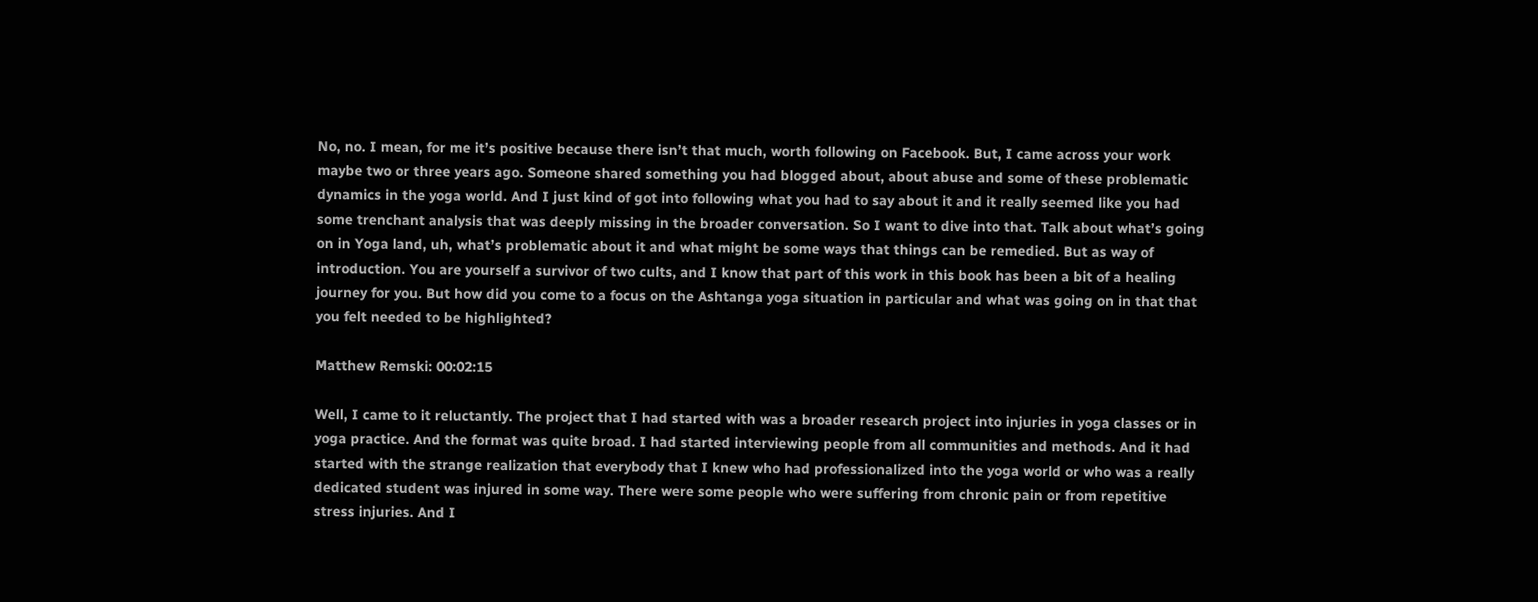No, no. I mean, for me it’s positive because there isn’t that much, worth following on Facebook. But, I came across your work maybe two or three years ago. Someone shared something you had blogged about, about abuse and some of these problematic dynamics in the yoga world. And I just kind of got into following what you had to say about it and it really seemed like you had some trenchant analysis that was deeply missing in the broader conversation. So I want to dive into that. Talk about what’s going on in Yoga land, uh, what’s problematic about it and what might be some ways that things can be remedied. But as way of introduction. You are yourself a survivor of two cults, and I know that part of this work in this book has been a bit of a healing journey for you. But how did you come to a focus on the Ashtanga yoga situation in particular and what was going on in that that you felt needed to be highlighted?

Matthew Remski: 00:02:15

Well, I came to it reluctantly. The project that I had started with was a broader research project into injuries in yoga classes or in yoga practice. And the format was quite broad. I had started interviewing people from all communities and methods. And it had started with the strange realization that everybody that I knew who had professionalized into the yoga world or who was a really dedicated student was injured in some way. There were some people who were suffering from chronic pain or from repetitive stress injuries. And I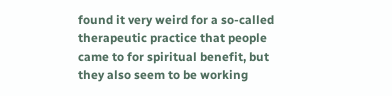found it very weird for a so-called therapeutic practice that people came to for spiritual benefit, but they also seem to be working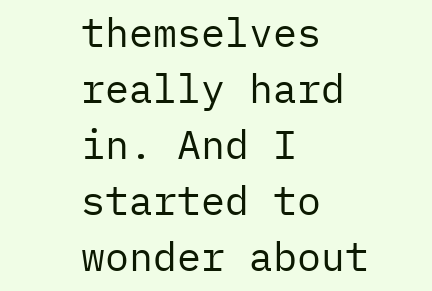themselves really hard in. And I started to wonder about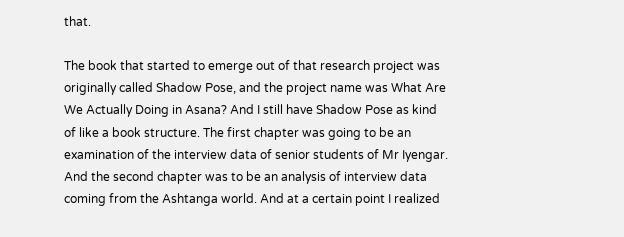that.

The book that started to emerge out of that research project was originally called Shadow Pose, and the project name was What Are We Actually Doing in Asana? And I still have Shadow Pose as kind of like a book structure. The first chapter was going to be an examination of the interview data of senior students of Mr Iyengar. And the second chapter was to be an analysis of interview data coming from the Ashtanga world. And at a certain point I realized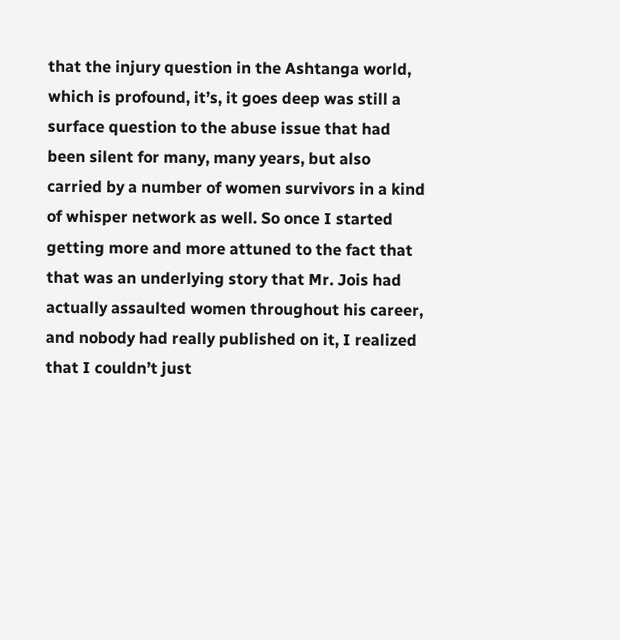that the injury question in the Ashtanga world, which is profound, it’s, it goes deep was still a surface question to the abuse issue that had been silent for many, many years, but also carried by a number of women survivors in a kind of whisper network as well. So once I started getting more and more attuned to the fact that that was an underlying story that Mr. Jois had actually assaulted women throughout his career, and nobody had really published on it, I realized that I couldn’t just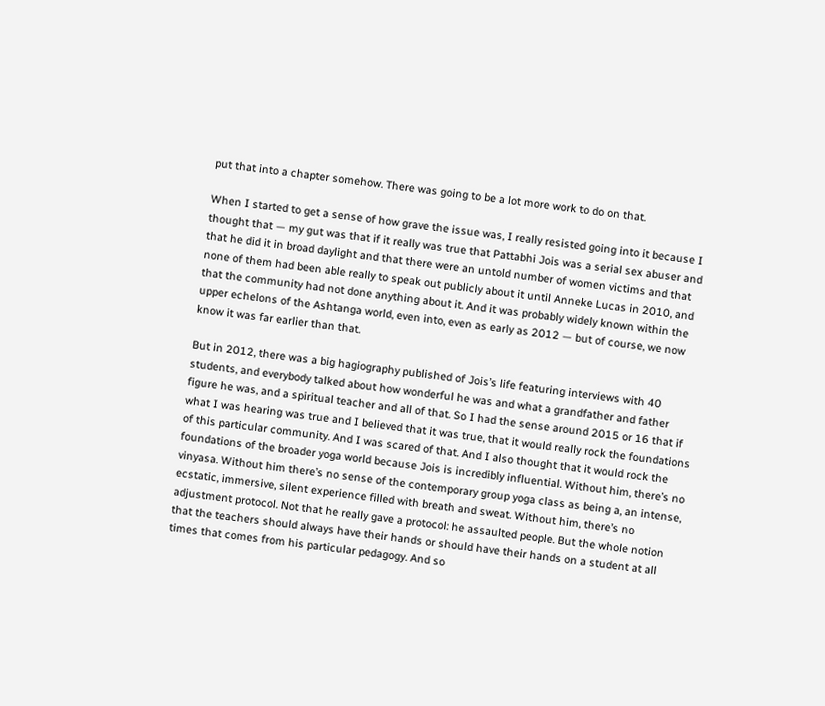put that into a chapter somehow. There was going to be a lot more work to do on that.

When I started to get a sense of how grave the issue was, I really resisted going into it because I thought that — my gut was that if it really was true that Pattabhi Jois was a serial sex abuser and that he did it in broad daylight and that there were an untold number of women victims and that none of them had been able really to speak out publicly about it until Anneke Lucas in 2010, and that the community had not done anything about it. And it was probably widely known within the upper echelons of the Ashtanga world, even into, even as early as 2012 — but of course, we now know it was far earlier than that.

But in 2012, there was a big hagiography published of Jois’s life featuring interviews with 40 students, and everybody talked about how wonderful he was and what a grandfather and father figure he was, and a spiritual teacher and all of that. So I had the sense around 2015 or 16 that if what I was hearing was true and I believed that it was true, that it would really rock the foundations of this particular community. And I was scared of that. And I also thought that it would rock the foundations of the broader yoga world because Jois is incredibly influential. Without him, there’s no vinyasa. Without him there’s no sense of the contemporary group yoga class as being a, an intense, ecstatic, immersive, silent experience filled with breath and sweat. Without him, there’s no adjustment protocol. Not that he really gave a protocol: he assaulted people. But the whole notion that the teachers should always have their hands or should have their hands on a student at all times that comes from his particular pedagogy. And so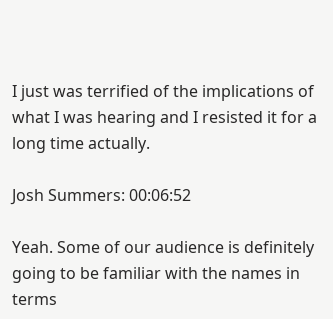I just was terrified of the implications of what I was hearing and I resisted it for a long time actually.

Josh Summers: 00:06:52

Yeah. Some of our audience is definitely going to be familiar with the names in terms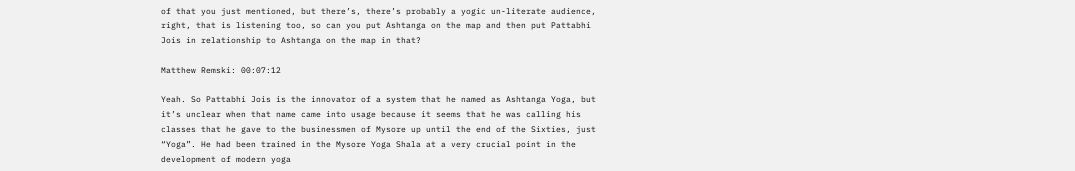of that you just mentioned, but there’s, there’s probably a yogic un-literate audience, right, that is listening too, so can you put Ashtanga on the map and then put Pattabhi Jois in relationship to Ashtanga on the map in that?

Matthew Remski: 00:07:12

Yeah. So Pattabhi Jois is the innovator of a system that he named as Ashtanga Yoga, but it’s unclear when that name came into usage because it seems that he was calling his classes that he gave to the businessmen of Mysore up until the end of the Sixties, just “Yoga”. He had been trained in the Mysore Yoga Shala at a very crucial point in the development of modern yoga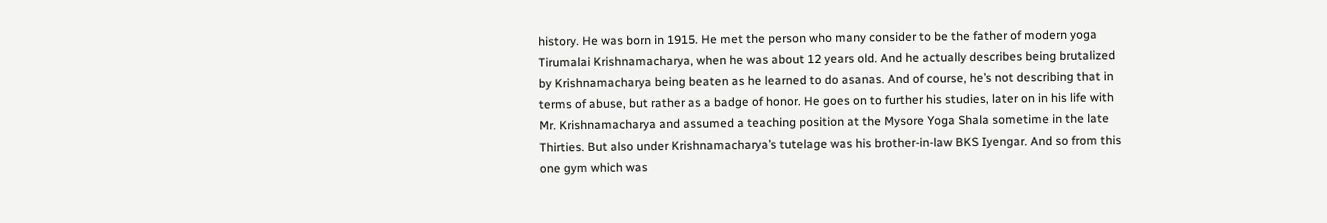history. He was born in 1915. He met the person who many consider to be the father of modern yoga Tirumalai Krishnamacharya, when he was about 12 years old. And he actually describes being brutalized by Krishnamacharya being beaten as he learned to do asanas. And of course, he’s not describing that in terms of abuse, but rather as a badge of honor. He goes on to further his studies, later on in his life with Mr. Krishnamacharya and assumed a teaching position at the Mysore Yoga Shala sometime in the late Thirties. But also under Krishnamacharya’s tutelage was his brother-in-law BKS Iyengar. And so from this one gym which was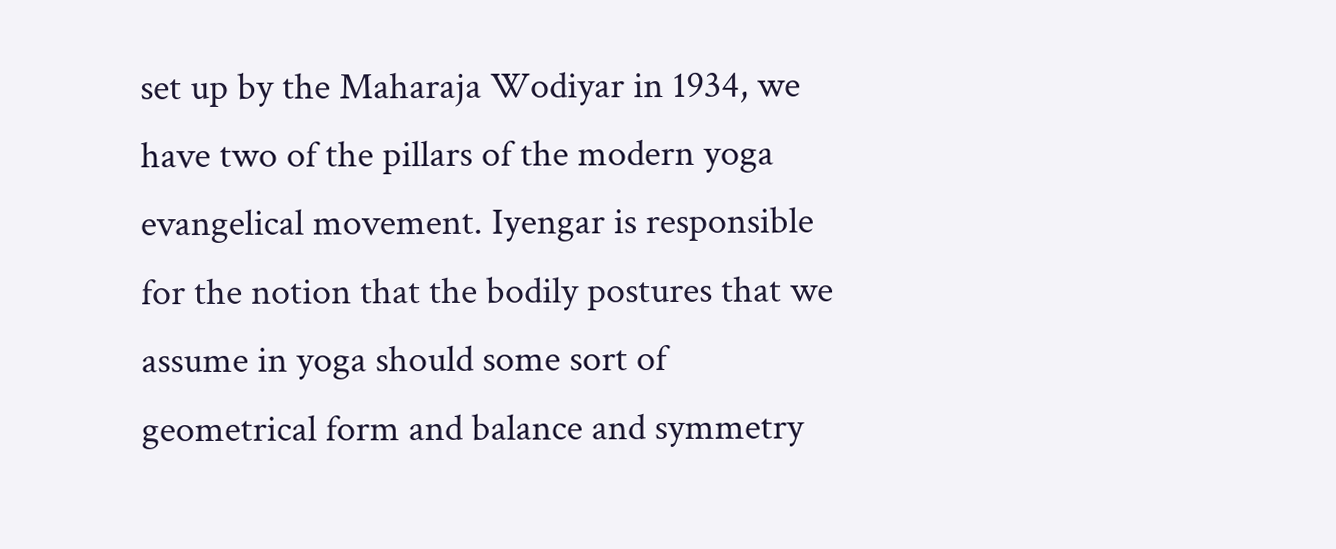set up by the Maharaja Wodiyar in 1934, we have two of the pillars of the modern yoga evangelical movement. Iyengar is responsible for the notion that the bodily postures that we assume in yoga should some sort of geometrical form and balance and symmetry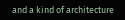and a kind of architecture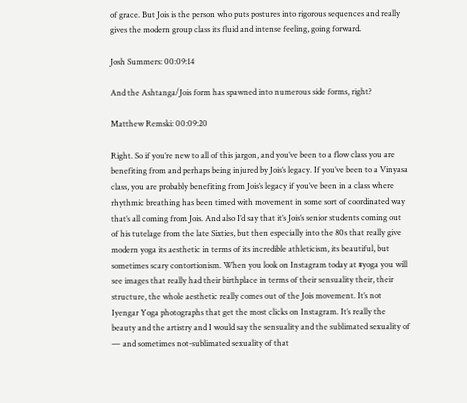of grace. But Jois is the person who puts postures into rigorous sequences and really gives the modern group class its fluid and intense feeling, going forward.

Josh Summers: 00:09:14

And the Ashtanga/Jois form has spawned into numerous side forms, right?

Matthew Remski: 00:09:20

Right. So if you’re new to all of this jargon, and you’ve been to a flow class you are benefiting from and perhaps being injured by Jois’s legacy. If you’ve been to a Vinyasa class, you are probably benefiting from Jois’s legacy if you’ve been in a class where rhythmic breathing has been timed with movement in some sort of coordinated way that’s all coming from Jois. And also I’d say that it’s Jois’s senior students coming out of his tutelage from the late Sixties, but then especially into the 80s that really give modern yoga its aesthetic in terms of its incredible athleticism, its beautiful, but sometimes scary contortionism. When you look on Instagram today at #yoga you will see images that really had their birthplace in terms of their sensuality their, their structure, the whole aesthetic really comes out of the Jois movement. It’s not Iyengar Yoga photographs that get the most clicks on Instagram. It’s really the beauty and the artistry and I would say the sensuality and the sublimated sexuality of — and sometimes not-sublimated sexuality of that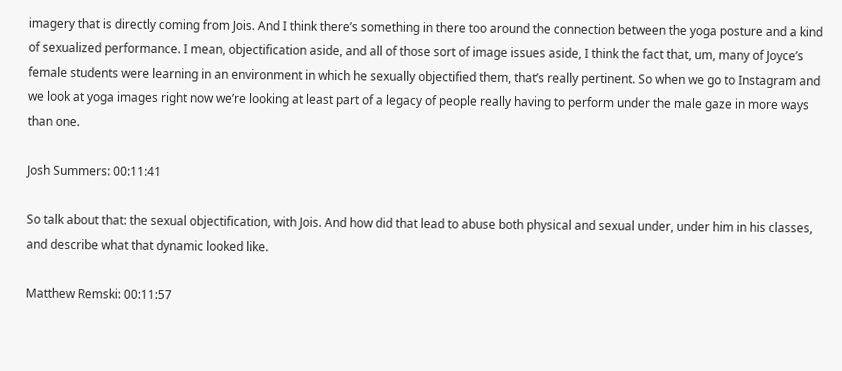imagery that is directly coming from Jois. And I think there’s something in there too around the connection between the yoga posture and a kind of sexualized performance. I mean, objectification aside, and all of those sort of image issues aside, I think the fact that, um, many of Joyce’s female students were learning in an environment in which he sexually objectified them, that’s really pertinent. So when we go to Instagram and we look at yoga images right now we’re looking at least part of a legacy of people really having to perform under the male gaze in more ways than one.

Josh Summers: 00:11:41

So talk about that: the sexual objectification, with Jois. And how did that lead to abuse both physical and sexual under, under him in his classes, and describe what that dynamic looked like.

Matthew Remski: 00:11:57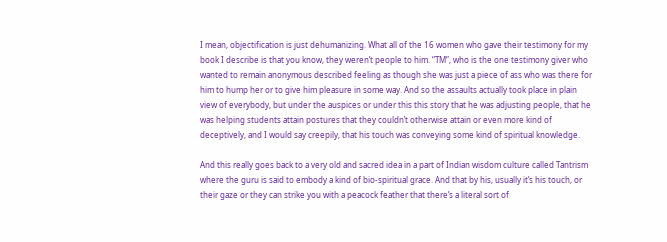I mean, objectification is just dehumanizing. What all of the 16 women who gave their testimony for my book I describe is that you know, they weren’t people to him. “TM”, who is the one testimony giver who wanted to remain anonymous described feeling as though she was just a piece of ass who was there for him to hump her or to give him pleasure in some way. And so the assaults actually took place in plain view of everybody, but under the auspices or under this this story that he was adjusting people, that he was helping students attain postures that they couldn’t otherwise attain or even more kind of deceptively, and I would say creepily, that his touch was conveying some kind of spiritual knowledge.

And this really goes back to a very old and sacred idea in a part of Indian wisdom culture called Tantrism where the guru is said to embody a kind of bio-spiritual grace. And that by his, usually it’s his touch, or their gaze or they can strike you with a peacock feather that there’s a literal sort of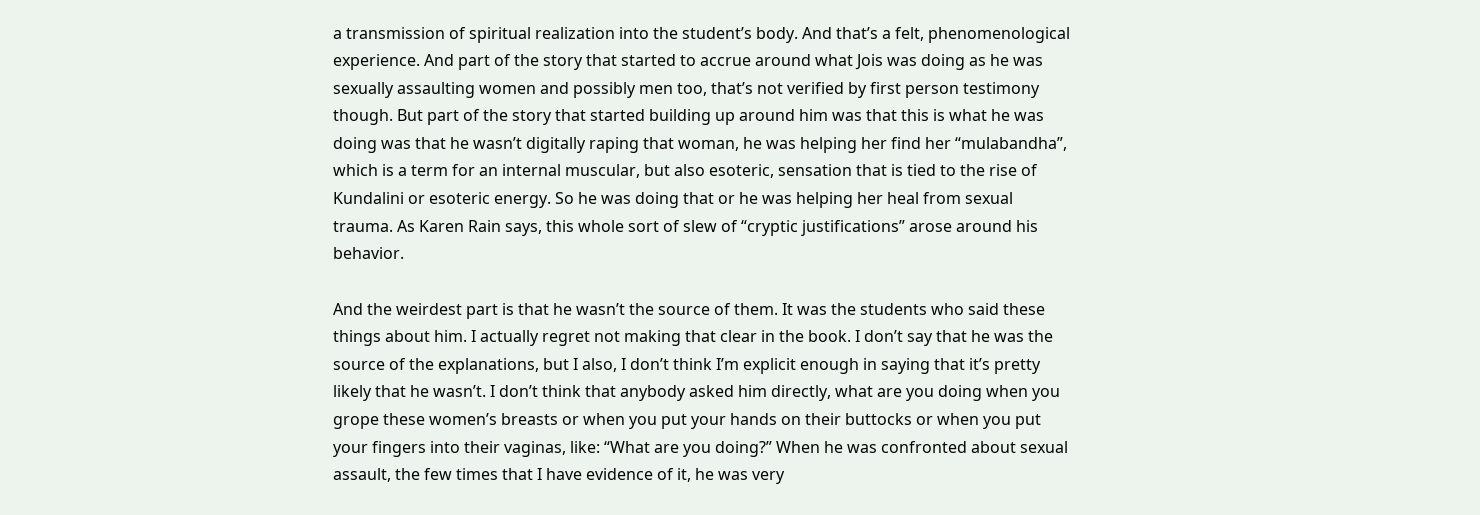a transmission of spiritual realization into the student’s body. And that’s a felt, phenomenological experience. And part of the story that started to accrue around what Jois was doing as he was sexually assaulting women and possibly men too, that’s not verified by first person testimony though. But part of the story that started building up around him was that this is what he was doing was that he wasn’t digitally raping that woman, he was helping her find her “mulabandha”, which is a term for an internal muscular, but also esoteric, sensation that is tied to the rise of Kundalini or esoteric energy. So he was doing that or he was helping her heal from sexual trauma. As Karen Rain says, this whole sort of slew of “cryptic justifications” arose around his behavior.

And the weirdest part is that he wasn’t the source of them. It was the students who said these things about him. I actually regret not making that clear in the book. I don’t say that he was the source of the explanations, but I also, I don’t think I’m explicit enough in saying that it’s pretty likely that he wasn’t. I don’t think that anybody asked him directly, what are you doing when you grope these women’s breasts or when you put your hands on their buttocks or when you put your fingers into their vaginas, like: “What are you doing?” When he was confronted about sexual assault, the few times that I have evidence of it, he was very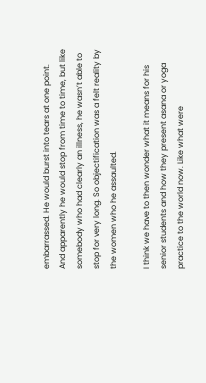embarrassed. He would burst into tears at one point. And apparently he would stop from time to time, but like somebody who had clearly an illness, he wasn’t able to stop for very long. So objectification was a felt reality by the women who he assaulted.

I think we have to then wonder what it means for his senior students and how they present asana or yoga practice to the world now. Like what were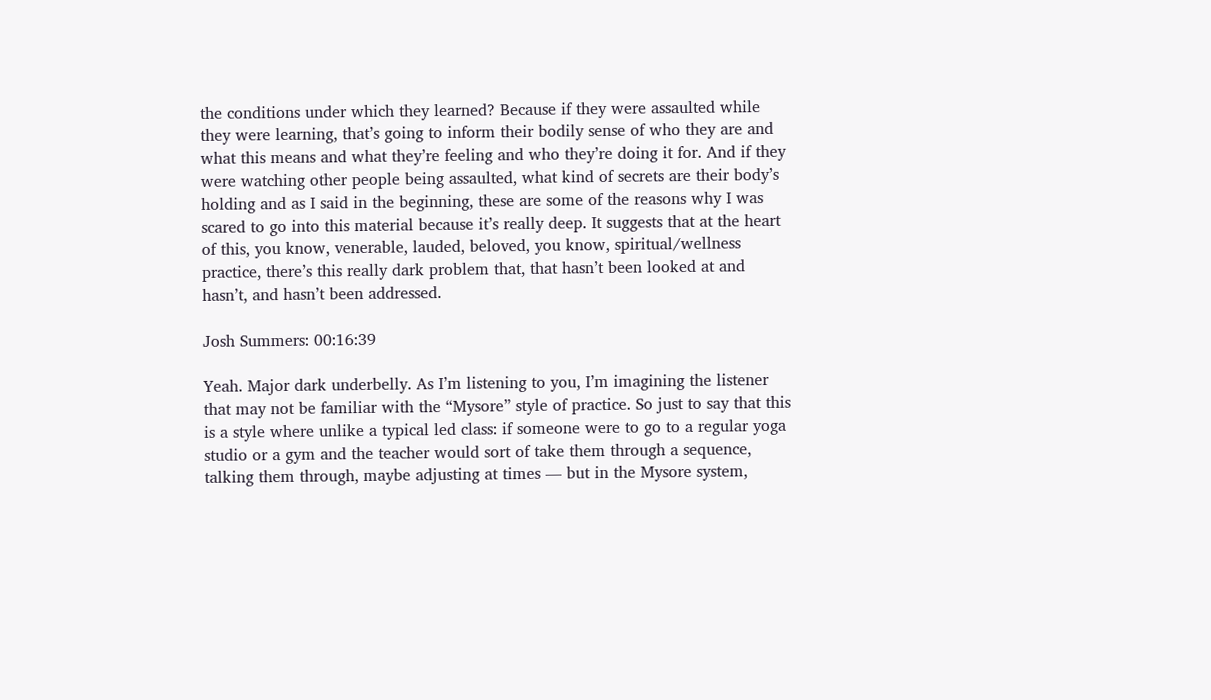the conditions under which they learned? Because if they were assaulted while they were learning, that’s going to inform their bodily sense of who they are and what this means and what they’re feeling and who they’re doing it for. And if they were watching other people being assaulted, what kind of secrets are their body’s holding and as I said in the beginning, these are some of the reasons why I was scared to go into this material because it’s really deep. It suggests that at the heart of this, you know, venerable, lauded, beloved, you know, spiritual/wellness practice, there’s this really dark problem that, that hasn’t been looked at and hasn’t, and hasn’t been addressed.

Josh Summers: 00:16:39

Yeah. Major dark underbelly. As I’m listening to you, I’m imagining the listener that may not be familiar with the “Mysore” style of practice. So just to say that this is a style where unlike a typical led class: if someone were to go to a regular yoga studio or a gym and the teacher would sort of take them through a sequence, talking them through, maybe adjusting at times — but in the Mysore system,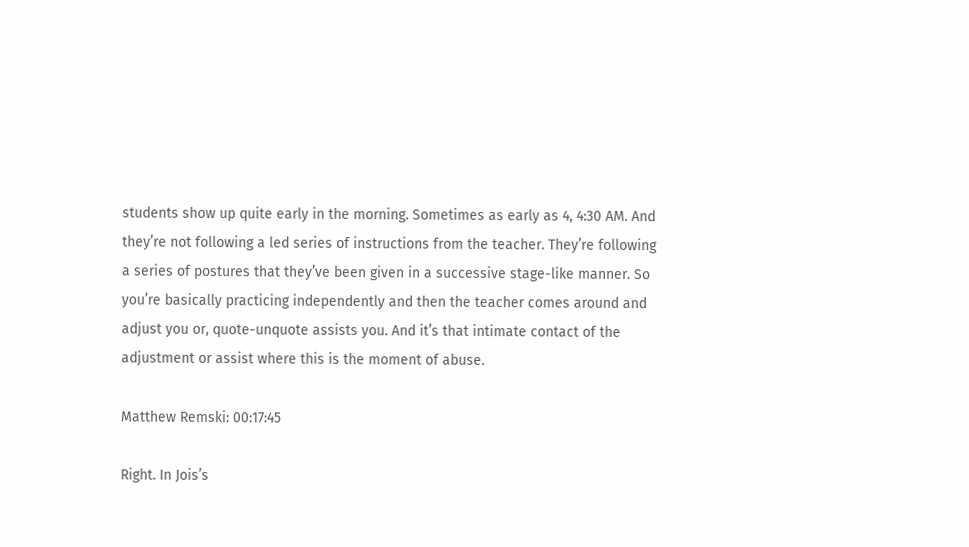students show up quite early in the morning. Sometimes as early as 4, 4:30 AM. And they’re not following a led series of instructions from the teacher. They’re following a series of postures that they’ve been given in a successive stage-like manner. So you’re basically practicing independently and then the teacher comes around and adjust you or, quote-unquote assists you. And it’s that intimate contact of the adjustment or assist where this is the moment of abuse.

Matthew Remski: 00:17:45

Right. In Jois’s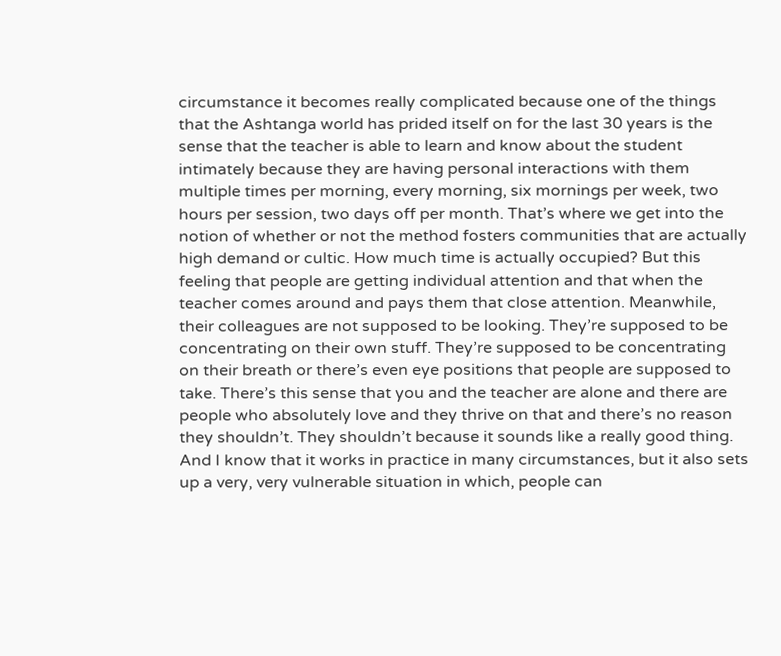circumstance it becomes really complicated because one of the things that the Ashtanga world has prided itself on for the last 30 years is the sense that the teacher is able to learn and know about the student intimately because they are having personal interactions with them multiple times per morning, every morning, six mornings per week, two hours per session, two days off per month. That’s where we get into the notion of whether or not the method fosters communities that are actually high demand or cultic. How much time is actually occupied? But this feeling that people are getting individual attention and that when the teacher comes around and pays them that close attention. Meanwhile, their colleagues are not supposed to be looking. They’re supposed to be concentrating on their own stuff. They’re supposed to be concentrating on their breath or there’s even eye positions that people are supposed to take. There’s this sense that you and the teacher are alone and there are people who absolutely love and they thrive on that and there’s no reason they shouldn’t. They shouldn’t because it sounds like a really good thing. And I know that it works in practice in many circumstances, but it also sets up a very, very vulnerable situation in which, people can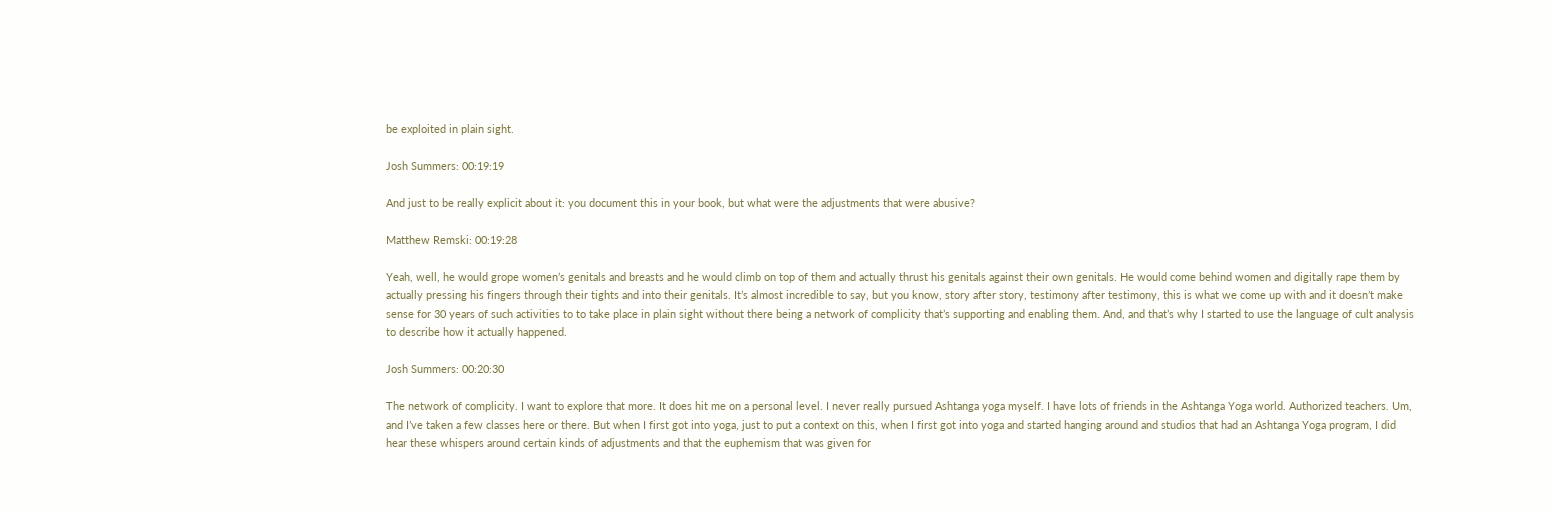be exploited in plain sight.

Josh Summers: 00:19:19

And just to be really explicit about it: you document this in your book, but what were the adjustments that were abusive?

Matthew Remski: 00:19:28

Yeah, well, he would grope women’s genitals and breasts and he would climb on top of them and actually thrust his genitals against their own genitals. He would come behind women and digitally rape them by actually pressing his fingers through their tights and into their genitals. It’s almost incredible to say, but you know, story after story, testimony after testimony, this is what we come up with and it doesn’t make sense for 30 years of such activities to to take place in plain sight without there being a network of complicity that’s supporting and enabling them. And, and that’s why I started to use the language of cult analysis to describe how it actually happened.

Josh Summers: 00:20:30

The network of complicity. I want to explore that more. It does hit me on a personal level. I never really pursued Ashtanga yoga myself. I have lots of friends in the Ashtanga Yoga world. Authorized teachers. Um, and I’ve taken a few classes here or there. But when I first got into yoga, just to put a context on this, when I first got into yoga and started hanging around and studios that had an Ashtanga Yoga program, I did hear these whispers around certain kinds of adjustments and that the euphemism that was given for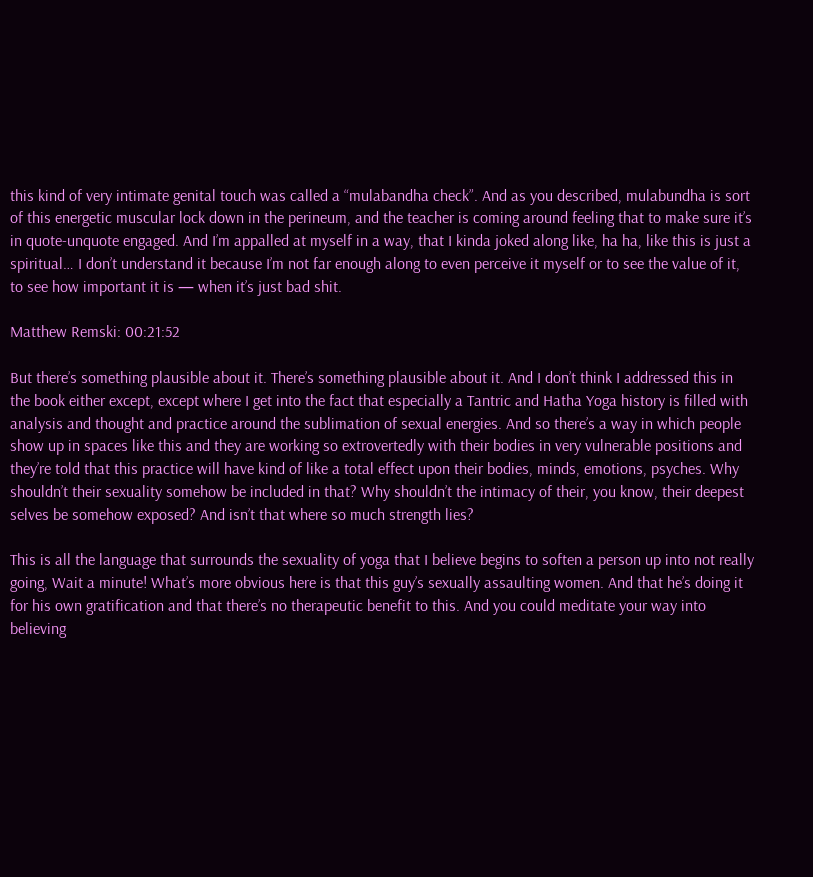this kind of very intimate genital touch was called a “mulabandha check”. And as you described, mulabundha is sort of this energetic muscular lock down in the perineum, and the teacher is coming around feeling that to make sure it’s in quote-unquote engaged. And I’m appalled at myself in a way, that I kinda joked along like, ha ha, like this is just a spiritual… I don’t understand it because I’m not far enough along to even perceive it myself or to see the value of it, to see how important it is — when it’s just bad shit.

Matthew Remski: 00:21:52

But there’s something plausible about it. There’s something plausible about it. And I don’t think I addressed this in the book either except, except where I get into the fact that especially a Tantric and Hatha Yoga history is filled with analysis and thought and practice around the sublimation of sexual energies. And so there’s a way in which people show up in spaces like this and they are working so extrovertedly with their bodies in very vulnerable positions and they’re told that this practice will have kind of like a total effect upon their bodies, minds, emotions, psyches. Why shouldn’t their sexuality somehow be included in that? Why shouldn’t the intimacy of their, you know, their deepest selves be somehow exposed? And isn’t that where so much strength lies?

This is all the language that surrounds the sexuality of yoga that I believe begins to soften a person up into not really going, Wait a minute! What’s more obvious here is that this guy’s sexually assaulting women. And that he’s doing it for his own gratification and that there’s no therapeutic benefit to this. And you could meditate your way into believing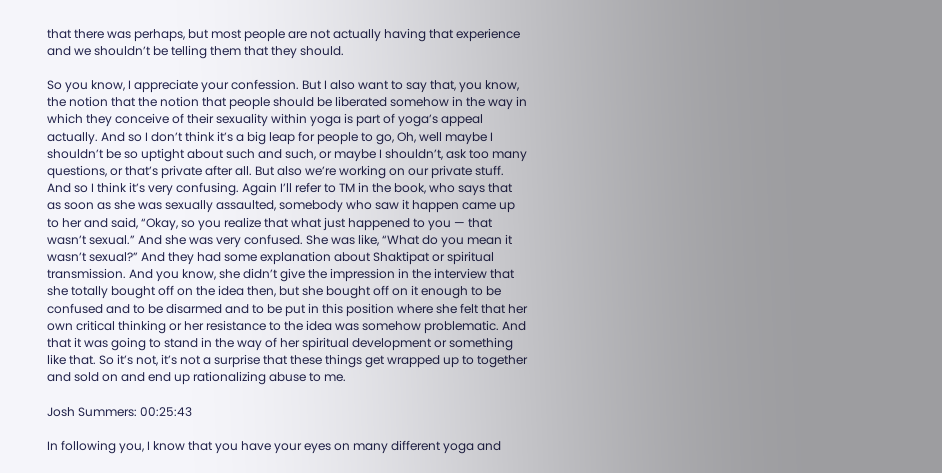that there was perhaps, but most people are not actually having that experience and we shouldn’t be telling them that they should.

So you know, I appreciate your confession. But I also want to say that, you know, the notion that the notion that people should be liberated somehow in the way in which they conceive of their sexuality within yoga is part of yoga’s appeal actually. And so I don’t think it’s a big leap for people to go, Oh, well maybe I shouldn’t be so uptight about such and such, or maybe I shouldn’t, ask too many questions, or that’s private after all. But also we’re working on our private stuff. And so I think it’s very confusing. Again I’ll refer to TM in the book, who says that as soon as she was sexually assaulted, somebody who saw it happen came up to her and said, “Okay, so you realize that what just happened to you — that wasn’t sexual.” And she was very confused. She was like, “What do you mean it wasn’t sexual?” And they had some explanation about Shaktipat or spiritual transmission. And you know, she didn’t give the impression in the interview that she totally bought off on the idea then, but she bought off on it enough to be confused and to be disarmed and to be put in this position where she felt that her own critical thinking or her resistance to the idea was somehow problematic. And that it was going to stand in the way of her spiritual development or something like that. So it’s not, it’s not a surprise that these things get wrapped up to together and sold on and end up rationalizing abuse to me.

Josh Summers: 00:25:43

In following you, I know that you have your eyes on many different yoga and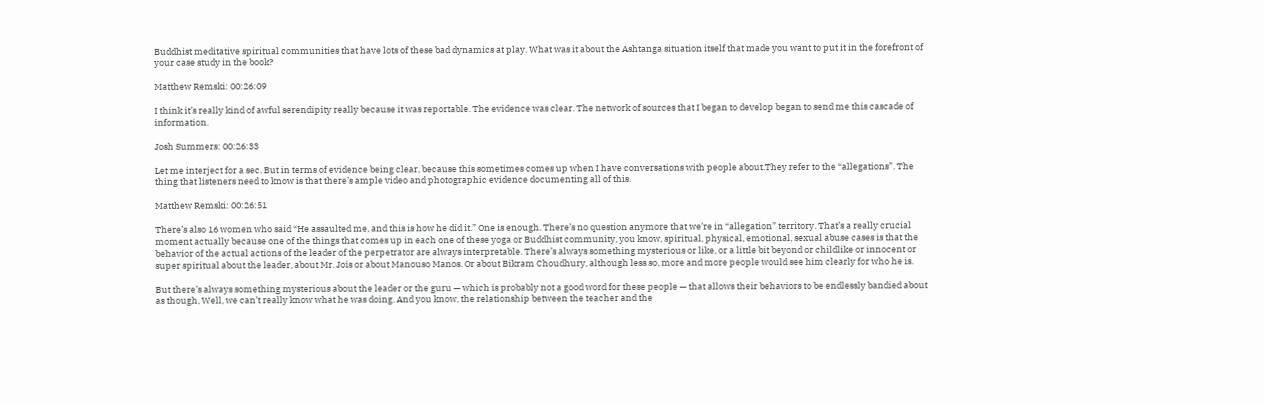Buddhist meditative spiritual communities that have lots of these bad dynamics at play. What was it about the Ashtanga situation itself that made you want to put it in the forefront of your case study in the book?

Matthew Remski: 00:26:09

I think it’s really kind of awful serendipity really because it was reportable. The evidence was clear. The network of sources that I began to develop began to send me this cascade of information.

Josh Summers: 00:26:33

Let me interject for a sec. But in terms of evidence being clear, because this sometimes comes up when I have conversations with people about.They refer to the “allegations”. The thing that listeners need to know is that there’s ample video and photographic evidence documenting all of this.

Matthew Remski: 00:26:51

There’s also 16 women who said “He assaulted me, and this is how he did it.” One is enough. There’s no question anymore that we’re in “allegation” territory. That’s a really crucial moment actually because one of the things that comes up in each one of these yoga or Buddhist community, you know, spiritual, physical, emotional, sexual abuse cases is that the behavior of the actual actions of the leader of the perpetrator are always interpretable. There’s always something mysterious or like, or a little bit beyond or childlike or innocent or super spiritual about the leader, about Mr. Jois or about Manouso Manos. Or about Bikram Choudhury, although less so, more and more people would see him clearly for who he is.

But there’s always something mysterious about the leader or the guru — which is probably not a good word for these people — that allows their behaviors to be endlessly bandied about as though, Well, we can’t really know what he was doing. And you know, the relationship between the teacher and the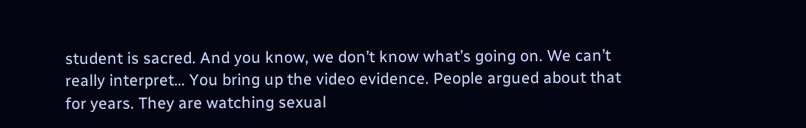student is sacred. And you know, we don’t know what’s going on. We can’t really interpret… You bring up the video evidence. People argued about that for years. They are watching sexual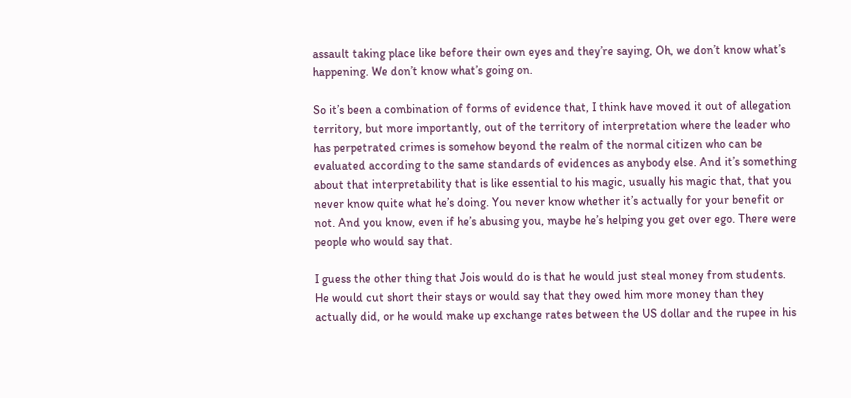assault taking place like before their own eyes and they’re saying, Oh, we don’t know what’s happening. We don’t know what’s going on.

So it’s been a combination of forms of evidence that, I think have moved it out of allegation territory, but more importantly, out of the territory of interpretation where the leader who has perpetrated crimes is somehow beyond the realm of the normal citizen who can be evaluated according to the same standards of evidences as anybody else. And it’s something about that interpretability that is like essential to his magic, usually his magic that, that you never know quite what he’s doing. You never know whether it’s actually for your benefit or not. And you know, even if he’s abusing you, maybe he’s helping you get over ego. There were people who would say that.

I guess the other thing that Jois would do is that he would just steal money from students. He would cut short their stays or would say that they owed him more money than they actually did, or he would make up exchange rates between the US dollar and the rupee in his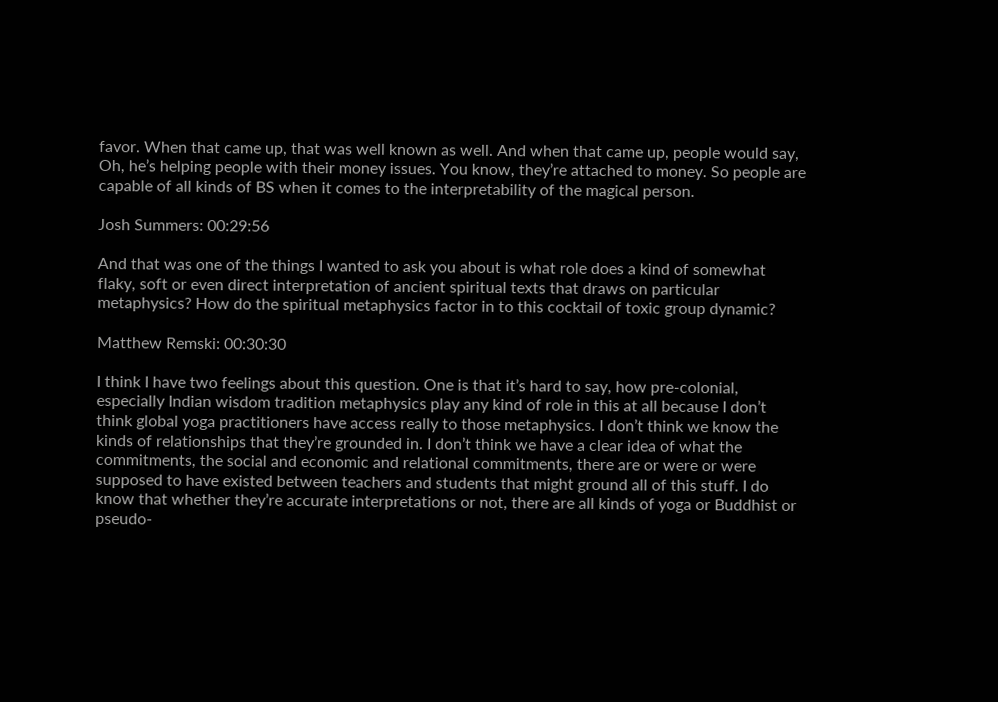favor. When that came up, that was well known as well. And when that came up, people would say, Oh, he’s helping people with their money issues. You know, they’re attached to money. So people are capable of all kinds of BS when it comes to the interpretability of the magical person.

Josh Summers: 00:29:56

And that was one of the things I wanted to ask you about is what role does a kind of somewhat flaky, soft or even direct interpretation of ancient spiritual texts that draws on particular metaphysics? How do the spiritual metaphysics factor in to this cocktail of toxic group dynamic?

Matthew Remski: 00:30:30

I think I have two feelings about this question. One is that it’s hard to say, how pre-colonial, especially Indian wisdom tradition metaphysics play any kind of role in this at all because I don’t think global yoga practitioners have access really to those metaphysics. I don’t think we know the kinds of relationships that they’re grounded in. I don’t think we have a clear idea of what the commitments, the social and economic and relational commitments, there are or were or were supposed to have existed between teachers and students that might ground all of this stuff. I do know that whether they’re accurate interpretations or not, there are all kinds of yoga or Buddhist or pseudo-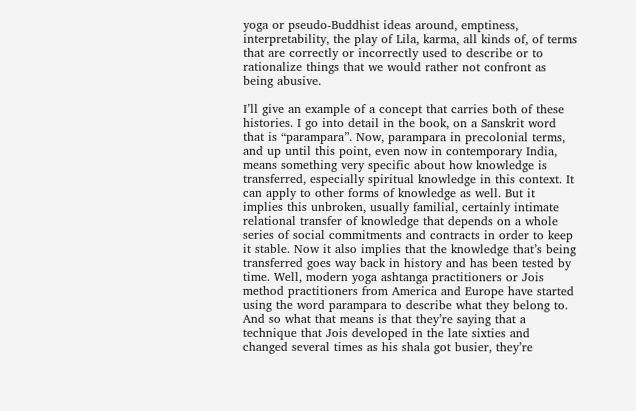yoga or pseudo-Buddhist ideas around, emptiness, interpretability, the play of Lila, karma, all kinds of, of terms that are correctly or incorrectly used to describe or to rationalize things that we would rather not confront as being abusive.

I’ll give an example of a concept that carries both of these histories. I go into detail in the book, on a Sanskrit word that is “parampara”. Now, parampara in precolonial terms, and up until this point, even now in contemporary India, means something very specific about how knowledge is transferred, especially spiritual knowledge in this context. It can apply to other forms of knowledge as well. But it implies this unbroken, usually familial, certainly intimate relational transfer of knowledge that depends on a whole series of social commitments and contracts in order to keep it stable. Now it also implies that the knowledge that’s being transferred goes way back in history and has been tested by time. Well, modern yoga ashtanga practitioners or Jois method practitioners from America and Europe have started using the word parampara to describe what they belong to. And so what that means is that they’re saying that a technique that Jois developed in the late sixties and changed several times as his shala got busier, they’re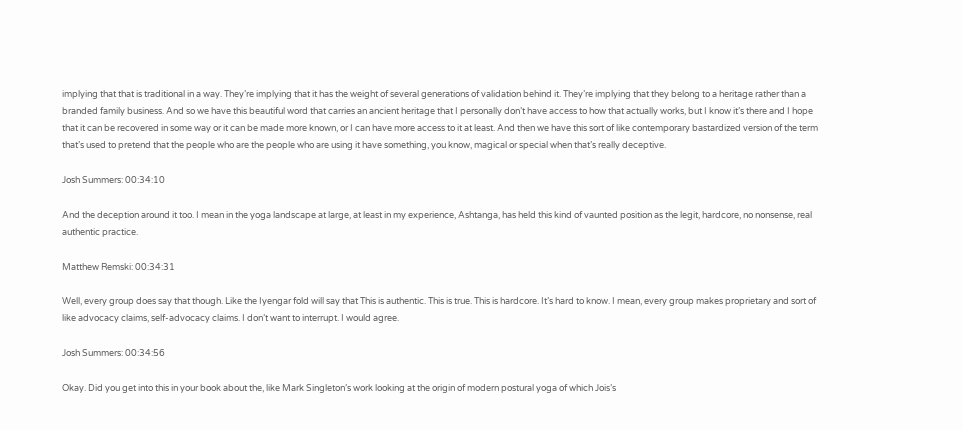implying that that is traditional in a way. They’re implying that it has the weight of several generations of validation behind it. They’re implying that they belong to a heritage rather than a branded family business. And so we have this beautiful word that carries an ancient heritage that I personally don’t have access to how that actually works, but I know it’s there and I hope that it can be recovered in some way or it can be made more known, or I can have more access to it at least. And then we have this sort of like contemporary bastardized version of the term that’s used to pretend that the people who are the people who are using it have something, you know, magical or special when that’s really deceptive.

Josh Summers: 00:34:10

And the deception around it too. I mean in the yoga landscape at large, at least in my experience, Ashtanga, has held this kind of vaunted position as the legit, hardcore, no nonsense, real authentic practice.

Matthew Remski: 00:34:31

Well, every group does say that though. Like the Iyengar fold will say that This is authentic. This is true. This is hardcore. It’s hard to know. I mean, every group makes proprietary and sort of like advocacy claims, self-advocacy claims. I don’t want to interrupt. I would agree.

Josh Summers: 00:34:56

Okay. Did you get into this in your book about the, like Mark Singleton’s work looking at the origin of modern postural yoga of which Jois’s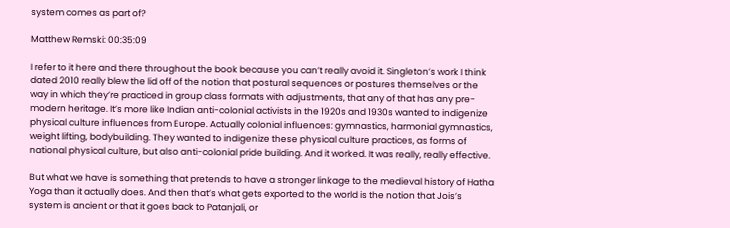system comes as part of?

Matthew Remski: 00:35:09

I refer to it here and there throughout the book because you can’t really avoid it. Singleton’s work I think dated 2010 really blew the lid off of the notion that postural sequences or postures themselves or the way in which they’re practiced in group class formats with adjustments, that any of that has any pre-modern heritage. It’s more like Indian anti-colonial activists in the 1920s and 1930s wanted to indigenize physical culture influences from Europe. Actually colonial influences: gymnastics, harmonial gymnastics, weight lifting, bodybuilding. They wanted to indigenize these physical culture practices, as forms of national physical culture, but also anti-colonial pride building. And it worked. It was really, really effective.

But what we have is something that pretends to have a stronger linkage to the medieval history of Hatha Yoga than it actually does. And then that’s what gets exported to the world is the notion that Jois’s system is ancient or that it goes back to Patanjali, or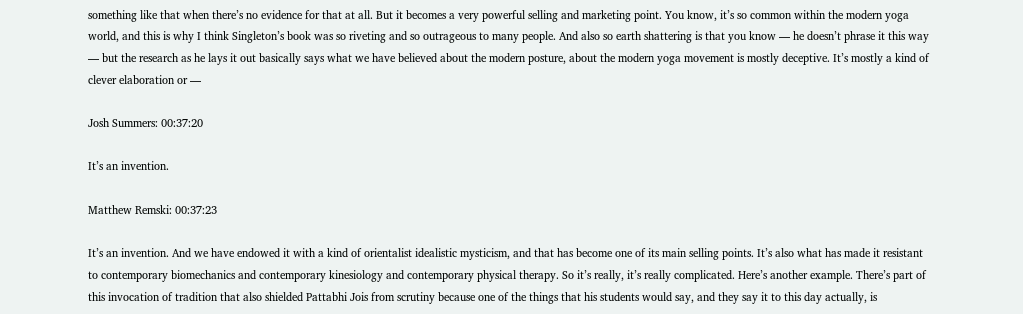something like that when there’s no evidence for that at all. But it becomes a very powerful selling and marketing point. You know, it’s so common within the modern yoga world, and this is why I think Singleton’s book was so riveting and so outrageous to many people. And also so earth shattering is that you know — he doesn’t phrase it this way — but the research as he lays it out basically says what we have believed about the modern posture, about the modern yoga movement is mostly deceptive. It’s mostly a kind of clever elaboration or —

Josh Summers: 00:37:20

It’s an invention.

Matthew Remski: 00:37:23

It’s an invention. And we have endowed it with a kind of orientalist idealistic mysticism, and that has become one of its main selling points. It’s also what has made it resistant to contemporary biomechanics and contemporary kinesiology and contemporary physical therapy. So it’s really, it’s really complicated. Here’s another example. There’s part of this invocation of tradition that also shielded Pattabhi Jois from scrutiny because one of the things that his students would say, and they say it to this day actually, is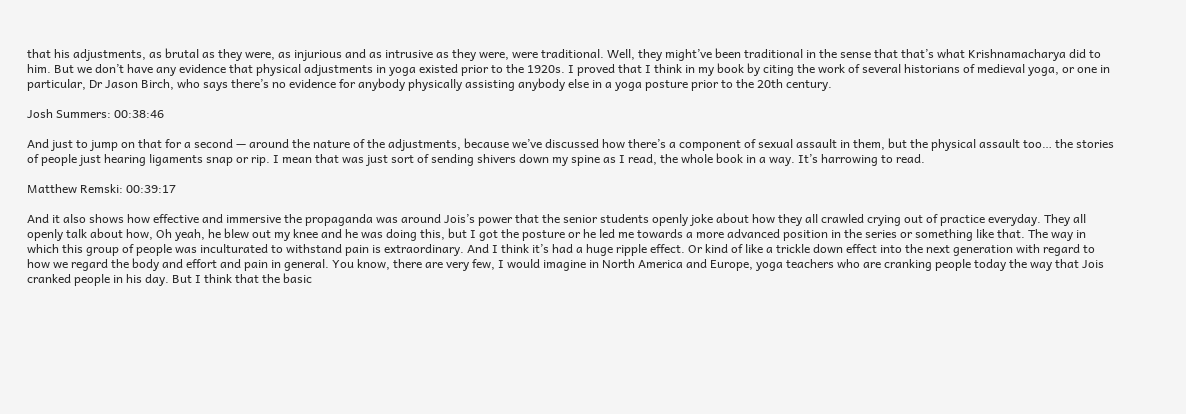that his adjustments, as brutal as they were, as injurious and as intrusive as they were, were traditional. Well, they might’ve been traditional in the sense that that’s what Krishnamacharya did to him. But we don’t have any evidence that physical adjustments in yoga existed prior to the 1920s. I proved that I think in my book by citing the work of several historians of medieval yoga, or one in particular, Dr Jason Birch, who says there’s no evidence for anybody physically assisting anybody else in a yoga posture prior to the 20th century.

Josh Summers: 00:38:46

And just to jump on that for a second — around the nature of the adjustments, because we’ve discussed how there’s a component of sexual assault in them, but the physical assault too… the stories of people just hearing ligaments snap or rip. I mean that was just sort of sending shivers down my spine as I read, the whole book in a way. It’s harrowing to read.

Matthew Remski: 00:39:17

And it also shows how effective and immersive the propaganda was around Jois’s power that the senior students openly joke about how they all crawled crying out of practice everyday. They all openly talk about how, Oh yeah, he blew out my knee and he was doing this, but I got the posture or he led me towards a more advanced position in the series or something like that. The way in which this group of people was inculturated to withstand pain is extraordinary. And I think it’s had a huge ripple effect. Or kind of like a trickle down effect into the next generation with regard to how we regard the body and effort and pain in general. You know, there are very few, I would imagine in North America and Europe, yoga teachers who are cranking people today the way that Jois cranked people in his day. But I think that the basic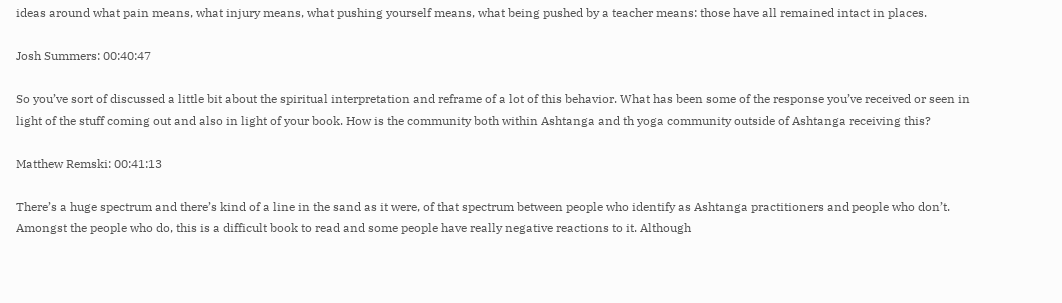ideas around what pain means, what injury means, what pushing yourself means, what being pushed by a teacher means: those have all remained intact in places.

Josh Summers: 00:40:47

So you’ve sort of discussed a little bit about the spiritual interpretation and reframe of a lot of this behavior. What has been some of the response you’ve received or seen in light of the stuff coming out and also in light of your book. How is the community both within Ashtanga and th yoga community outside of Ashtanga receiving this?

Matthew Remski: 00:41:13

There’s a huge spectrum and there’s kind of a line in the sand as it were, of that spectrum between people who identify as Ashtanga practitioners and people who don’t. Amongst the people who do, this is a difficult book to read and some people have really negative reactions to it. Although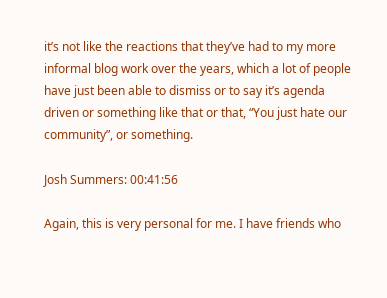it’s not like the reactions that they’ve had to my more informal blog work over the years, which a lot of people have just been able to dismiss or to say it’s agenda driven or something like that or that, “You just hate our community”, or something.

Josh Summers: 00:41:56

Again, this is very personal for me. I have friends who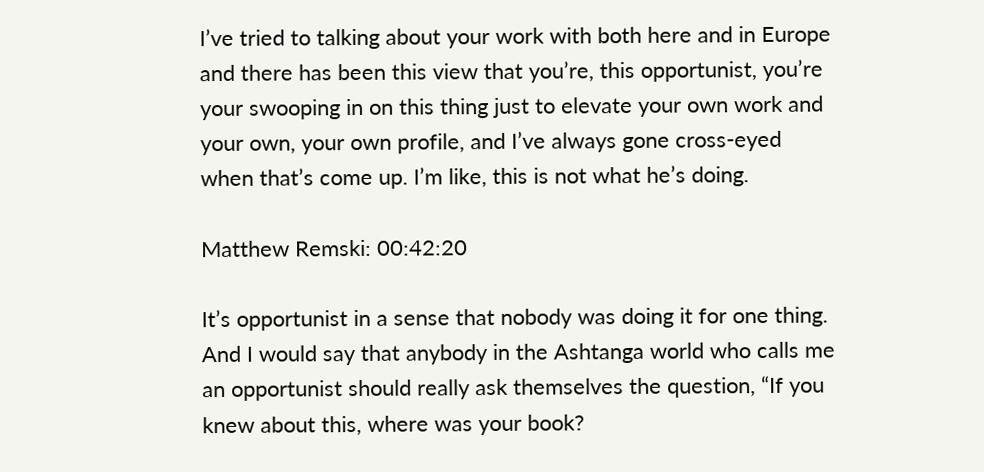I’ve tried to talking about your work with both here and in Europe and there has been this view that you’re, this opportunist, you’re your swooping in on this thing just to elevate your own work and your own, your own profile, and I’ve always gone cross-eyed when that’s come up. I’m like, this is not what he’s doing.

Matthew Remski: 00:42:20

It’s opportunist in a sense that nobody was doing it for one thing. And I would say that anybody in the Ashtanga world who calls me an opportunist should really ask themselves the question, “If you knew about this, where was your book?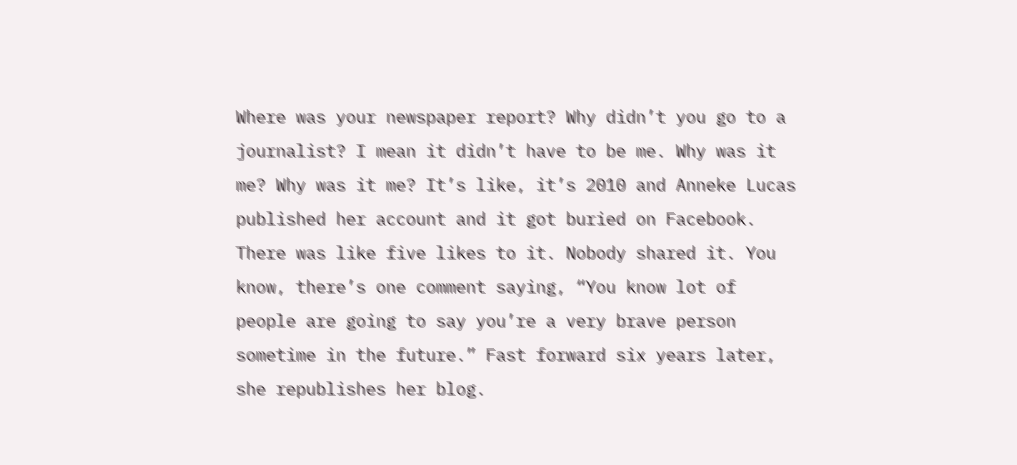Where was your newspaper report? Why didn’t you go to a journalist? I mean it didn’t have to be me. Why was it me? Why was it me? It’s like, it’s 2010 and Anneke Lucas published her account and it got buried on Facebook. There was like five likes to it. Nobody shared it. You know, there’s one comment saying, “You know lot of people are going to say you’re a very brave person sometime in the future.” Fast forward six years later, she republishes her blog.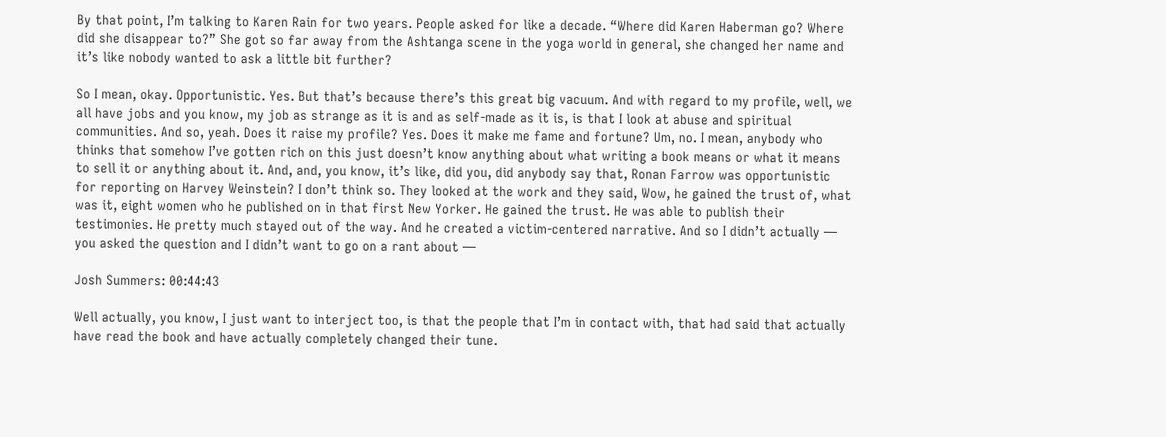By that point, I’m talking to Karen Rain for two years. People asked for like a decade. “Where did Karen Haberman go? Where did she disappear to?” She got so far away from the Ashtanga scene in the yoga world in general, she changed her name and it’s like nobody wanted to ask a little bit further?

So I mean, okay. Opportunistic. Yes. But that’s because there’s this great big vacuum. And with regard to my profile, well, we all have jobs and you know, my job as strange as it is and as self-made as it is, is that I look at abuse and spiritual communities. And so, yeah. Does it raise my profile? Yes. Does it make me fame and fortune? Um, no. I mean, anybody who thinks that somehow I’ve gotten rich on this just doesn’t know anything about what writing a book means or what it means to sell it or anything about it. And, and, you know, it’s like, did you, did anybody say that, Ronan Farrow was opportunistic for reporting on Harvey Weinstein? I don’t think so. They looked at the work and they said, Wow, he gained the trust of, what was it, eight women who he published on in that first New Yorker. He gained the trust. He was able to publish their testimonies. He pretty much stayed out of the way. And he created a victim-centered narrative. And so I didn’t actually — you asked the question and I didn’t want to go on a rant about —

Josh Summers: 00:44:43

Well actually, you know, I just want to interject too, is that the people that I’m in contact with, that had said that actually have read the book and have actually completely changed their tune.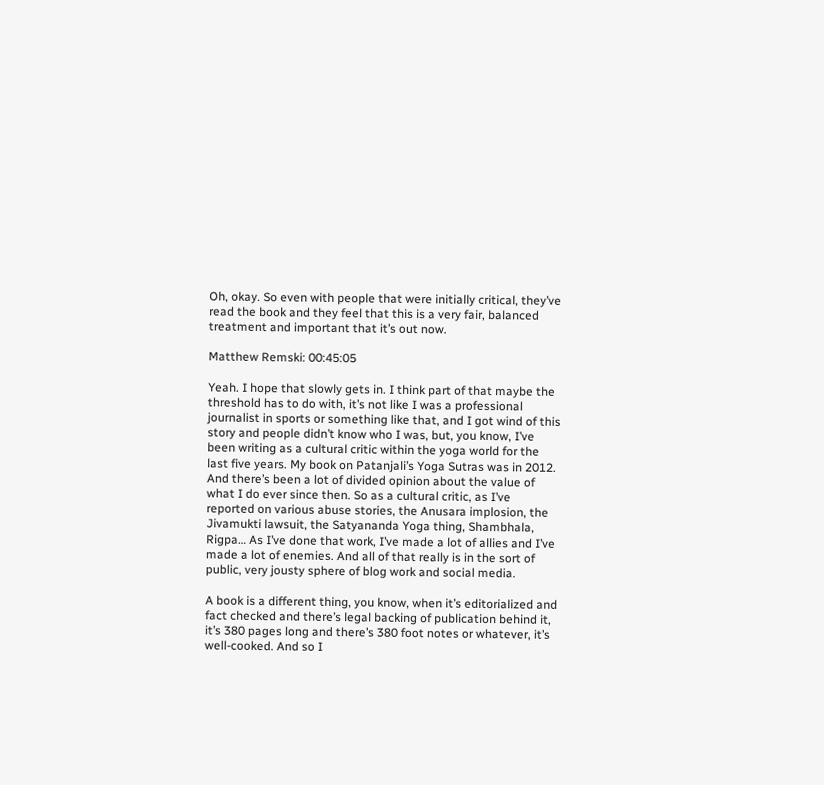Oh, okay. So even with people that were initially critical, they’ve read the book and they feel that this is a very fair, balanced treatment and important that it’s out now.

Matthew Remski: 00:45:05

Yeah. I hope that slowly gets in. I think part of that maybe the threshold has to do with, it’s not like I was a professional journalist in sports or something like that, and I got wind of this story and people didn’t know who I was, but, you know, I’ve been writing as a cultural critic within the yoga world for the last five years. My book on Patanjali’s Yoga Sutras was in 2012. And there’s been a lot of divided opinion about the value of what I do ever since then. So as a cultural critic, as I’ve reported on various abuse stories, the Anusara implosion, the Jivamukti lawsuit, the Satyananda Yoga thing, Shambhala, Rigpa… As I’ve done that work, I’ve made a lot of allies and I’ve made a lot of enemies. And all of that really is in the sort of public, very jousty sphere of blog work and social media.

A book is a different thing, you know, when it’s editorialized and fact checked and there’s legal backing of publication behind it, it’s 380 pages long and there’s 380 foot notes or whatever, it’s well-cooked. And so I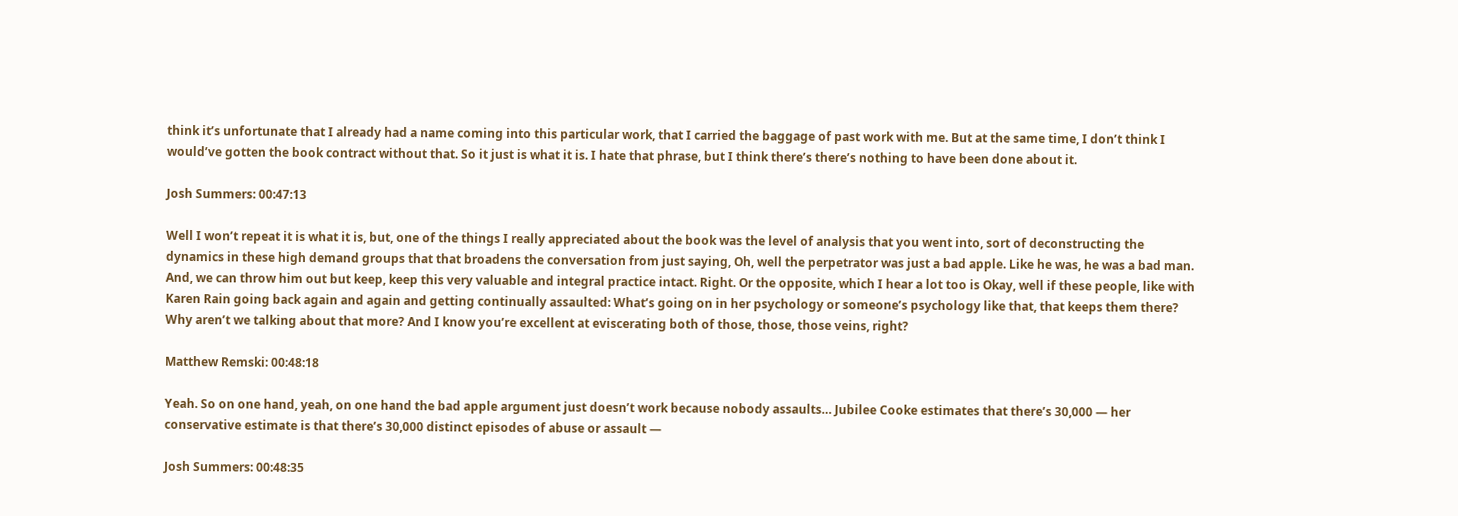think it’s unfortunate that I already had a name coming into this particular work, that I carried the baggage of past work with me. But at the same time, I don’t think I would’ve gotten the book contract without that. So it just is what it is. I hate that phrase, but I think there’s there’s nothing to have been done about it.

Josh Summers: 00:47:13

Well I won’t repeat it is what it is, but, one of the things I really appreciated about the book was the level of analysis that you went into, sort of deconstructing the dynamics in these high demand groups that that broadens the conversation from just saying, Oh, well the perpetrator was just a bad apple. Like he was, he was a bad man. And, we can throw him out but keep, keep this very valuable and integral practice intact. Right. Or the opposite, which I hear a lot too is Okay, well if these people, like with Karen Rain going back again and again and getting continually assaulted: What’s going on in her psychology or someone’s psychology like that, that keeps them there? Why aren’t we talking about that more? And I know you’re excellent at eviscerating both of those, those, those veins, right?

Matthew Remski: 00:48:18

Yeah. So on one hand, yeah, on one hand the bad apple argument just doesn’t work because nobody assaults… Jubilee Cooke estimates that there’s 30,000 — her conservative estimate is that there’s 30,000 distinct episodes of abuse or assault —

Josh Summers: 00:48:35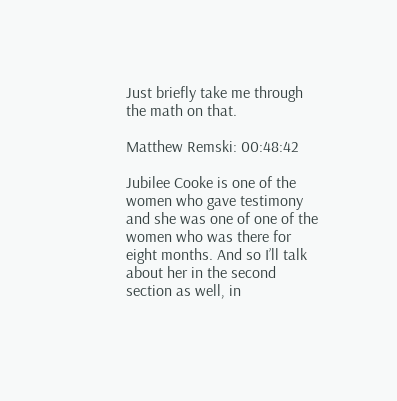Just briefly take me through the math on that.

Matthew Remski: 00:48:42

Jubilee Cooke is one of the women who gave testimony and she was one of one of the women who was there for eight months. And so I’ll talk about her in the second section as well, in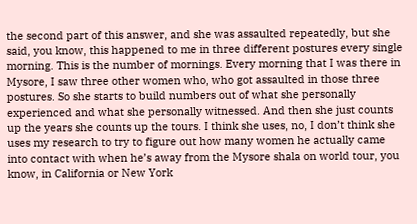the second part of this answer, and she was assaulted repeatedly, but she said, you know, this happened to me in three different postures every single morning. This is the number of mornings. Every morning that I was there in Mysore, I saw three other women who, who got assaulted in those three postures. So she starts to build numbers out of what she personally experienced and what she personally witnessed. And then she just counts up the years she counts up the tours. I think she uses, no, I don’t think she uses my research to try to figure out how many women he actually came into contact with when he’s away from the Mysore shala on world tour, you know, in California or New York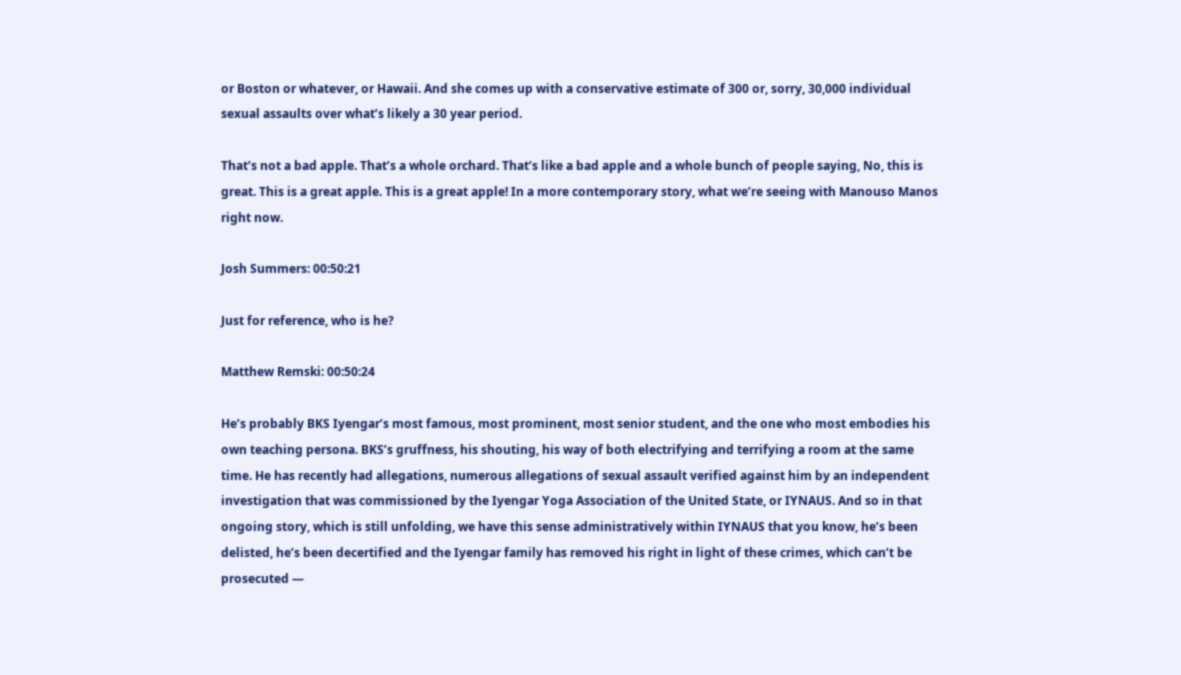or Boston or whatever, or Hawaii. And she comes up with a conservative estimate of 300 or, sorry, 30,000 individual sexual assaults over what’s likely a 30 year period.

That’s not a bad apple. That’s a whole orchard. That’s like a bad apple and a whole bunch of people saying, No, this is great. This is a great apple. This is a great apple! In a more contemporary story, what we’re seeing with Manouso Manos right now.

Josh Summers: 00:50:21

Just for reference, who is he?

Matthew Remski: 00:50:24

He’s probably BKS Iyengar’s most famous, most prominent, most senior student, and the one who most embodies his own teaching persona. BKS’s gruffness, his shouting, his way of both electrifying and terrifying a room at the same time. He has recently had allegations, numerous allegations of sexual assault verified against him by an independent investigation that was commissioned by the Iyengar Yoga Association of the United State, or IYNAUS. And so in that ongoing story, which is still unfolding, we have this sense administratively within IYNAUS that you know, he’s been delisted, he’s been decertified and the Iyengar family has removed his right in light of these crimes, which can’t be prosecuted —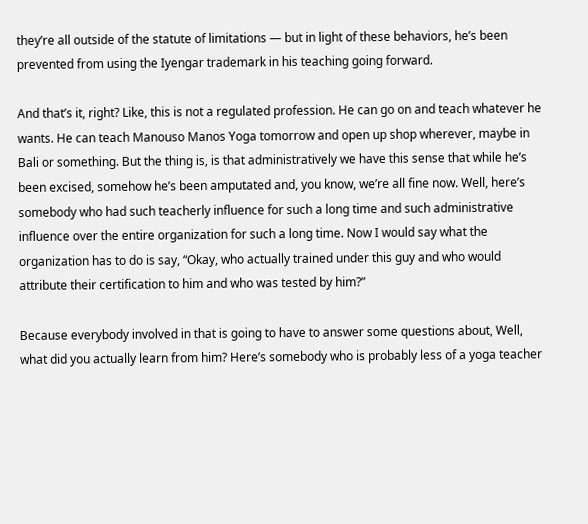they’re all outside of the statute of limitations — but in light of these behaviors, he’s been prevented from using the Iyengar trademark in his teaching going forward.

And that’s it, right? Like, this is not a regulated profession. He can go on and teach whatever he wants. He can teach Manouso Manos Yoga tomorrow and open up shop wherever, maybe in Bali or something. But the thing is, is that administratively we have this sense that while he’s been excised, somehow he’s been amputated and, you know, we’re all fine now. Well, here’s somebody who had such teacherly influence for such a long time and such administrative influence over the entire organization for such a long time. Now I would say what the organization has to do is say, “Okay, who actually trained under this guy and who would attribute their certification to him and who was tested by him?”

Because everybody involved in that is going to have to answer some questions about, Well, what did you actually learn from him? Here’s somebody who is probably less of a yoga teacher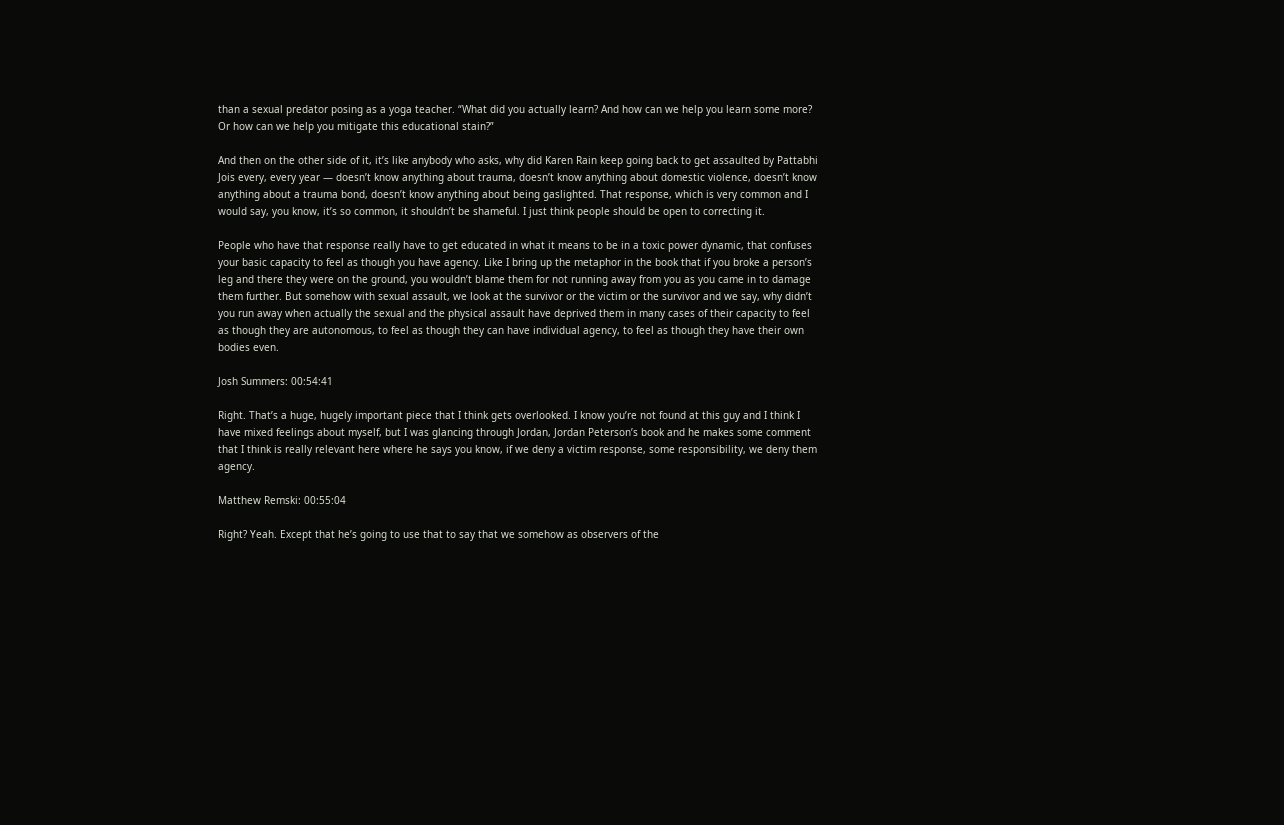than a sexual predator posing as a yoga teacher. “What did you actually learn? And how can we help you learn some more? Or how can we help you mitigate this educational stain?”

And then on the other side of it, it’s like anybody who asks, why did Karen Rain keep going back to get assaulted by Pattabhi Jois every, every year — doesn’t know anything about trauma, doesn’t know anything about domestic violence, doesn’t know anything about a trauma bond, doesn’t know anything about being gaslighted. That response, which is very common and I would say, you know, it’s so common, it shouldn’t be shameful. I just think people should be open to correcting it.

People who have that response really have to get educated in what it means to be in a toxic power dynamic, that confuses your basic capacity to feel as though you have agency. Like I bring up the metaphor in the book that if you broke a person’s leg and there they were on the ground, you wouldn’t blame them for not running away from you as you came in to damage them further. But somehow with sexual assault, we look at the survivor or the victim or the survivor and we say, why didn’t you run away when actually the sexual and the physical assault have deprived them in many cases of their capacity to feel as though they are autonomous, to feel as though they can have individual agency, to feel as though they have their own bodies even.

Josh Summers: 00:54:41

Right. That’s a huge, hugely important piece that I think gets overlooked. I know you’re not found at this guy and I think I have mixed feelings about myself, but I was glancing through Jordan, Jordan Peterson’s book and he makes some comment that I think is really relevant here where he says you know, if we deny a victim response, some responsibility, we deny them agency.

Matthew Remski: 00:55:04

Right? Yeah. Except that he’s going to use that to say that we somehow as observers of the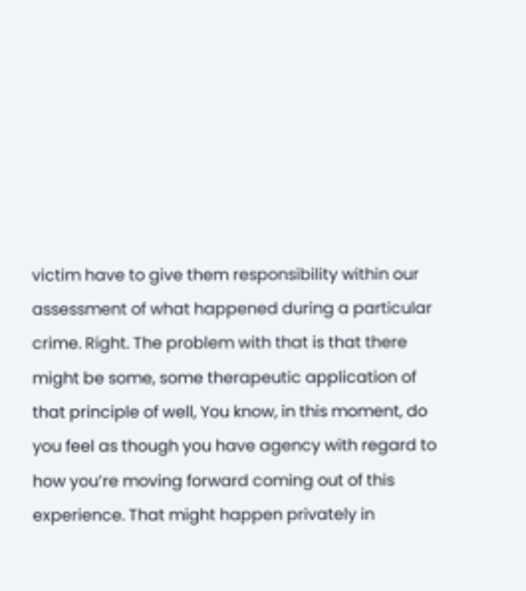victim have to give them responsibility within our assessment of what happened during a particular crime. Right. The problem with that is that there might be some, some therapeutic application of that principle of well, You know, in this moment, do you feel as though you have agency with regard to how you’re moving forward coming out of this experience. That might happen privately in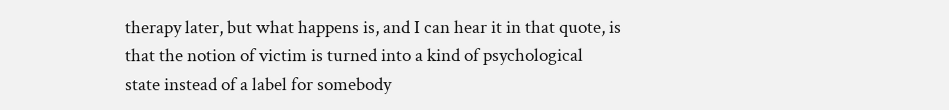therapy later, but what happens is, and I can hear it in that quote, is that the notion of victim is turned into a kind of psychological state instead of a label for somebody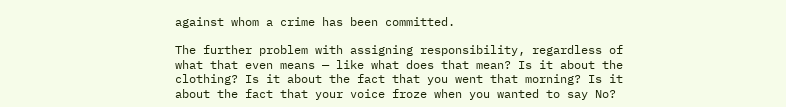against whom a crime has been committed.

The further problem with assigning responsibility, regardless of what that even means — like what does that mean? Is it about the clothing? Is it about the fact that you went that morning? Is it about the fact that your voice froze when you wanted to say No?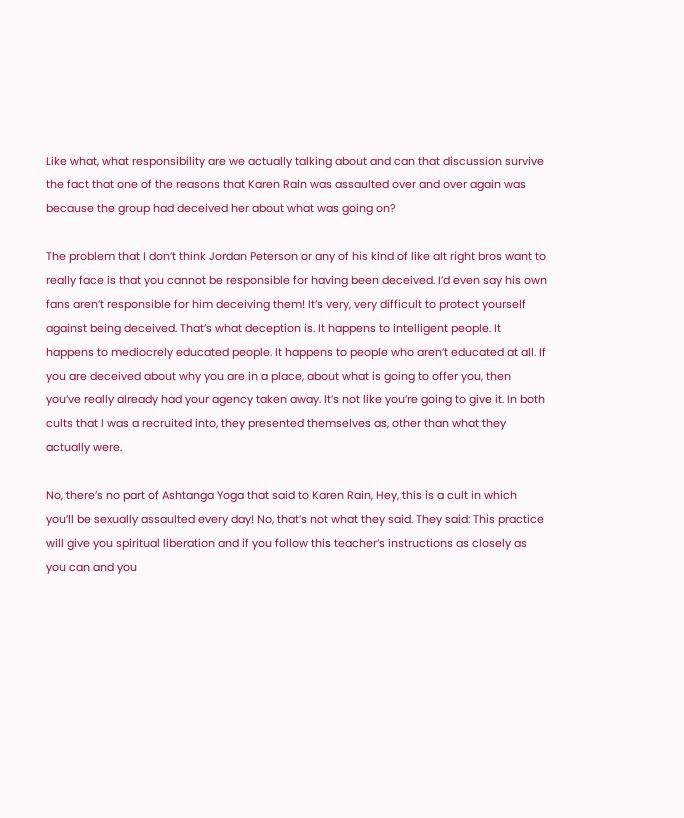Like what, what responsibility are we actually talking about and can that discussion survive the fact that one of the reasons that Karen Rain was assaulted over and over again was because the group had deceived her about what was going on?

The problem that I don’t think Jordan Peterson or any of his kind of like alt right bros want to really face is that you cannot be responsible for having been deceived. I’d even say his own fans aren’t responsible for him deceiving them! It’s very, very difficult to protect yourself against being deceived. That’s what deception is. It happens to intelligent people. It happens to mediocrely educated people. It happens to people who aren’t educated at all. If you are deceived about why you are in a place, about what is going to offer you, then you’ve really already had your agency taken away. It’s not like you’re going to give it. In both cults that I was a recruited into, they presented themselves as, other than what they actually were.

No, there’s no part of Ashtanga Yoga that said to Karen Rain, Hey, this is a cult in which you’ll be sexually assaulted every day! No, that’s not what they said. They said: This practice will give you spiritual liberation and if you follow this teacher’s instructions as closely as you can and you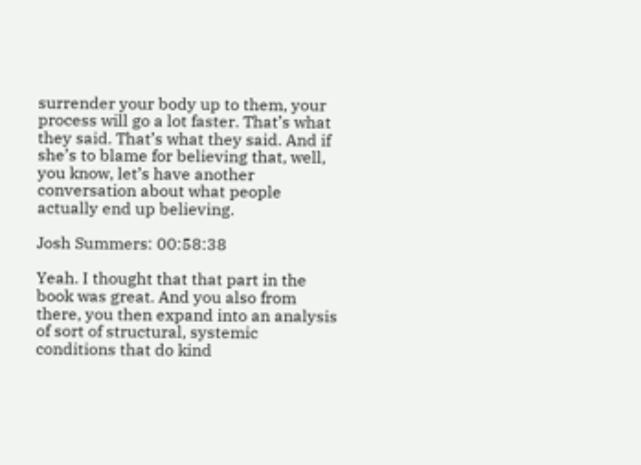surrender your body up to them, your process will go a lot faster. That’s what they said. That’s what they said. And if she’s to blame for believing that, well, you know, let’s have another conversation about what people actually end up believing.

Josh Summers: 00:58:38

Yeah. I thought that that part in the book was great. And you also from there, you then expand into an analysis of sort of structural, systemic conditions that do kind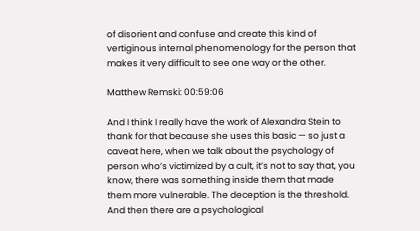of disorient and confuse and create this kind of vertiginous internal phenomenology for the person that makes it very difficult to see one way or the other.

Matthew Remski: 00:59:06

And I think I really have the work of Alexandra Stein to thank for that because she uses this basic — so just a caveat here, when we talk about the psychology of person who’s victimized by a cult, it’s not to say that, you know, there was something inside them that made them more vulnerable. The deception is the threshold. And then there are a psychological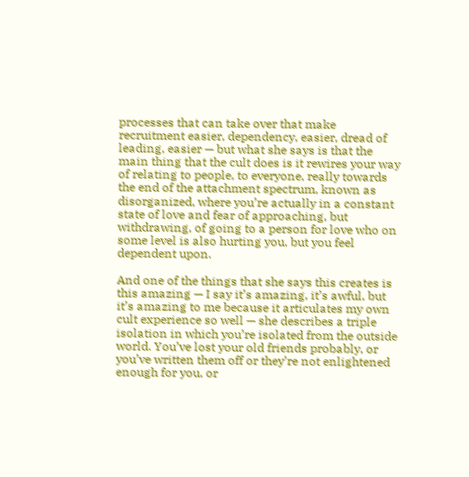processes that can take over that make recruitment easier, dependency, easier, dread of leading, easier — but what she says is that the main thing that the cult does is it rewires your way of relating to people, to everyone, really towards the end of the attachment spectrum, known as disorganized, where you’re actually in a constant state of love and fear of approaching, but withdrawing, of going to a person for love who on some level is also hurting you, but you feel dependent upon.

And one of the things that she says this creates is this amazing — I say it’s amazing, it’s awful, but it’s amazing to me because it articulates my own cult experience so well — she describes a triple isolation in which you’re isolated from the outside world. You’ve lost your old friends probably, or you’ve written them off or they’re not enlightened enough for you, or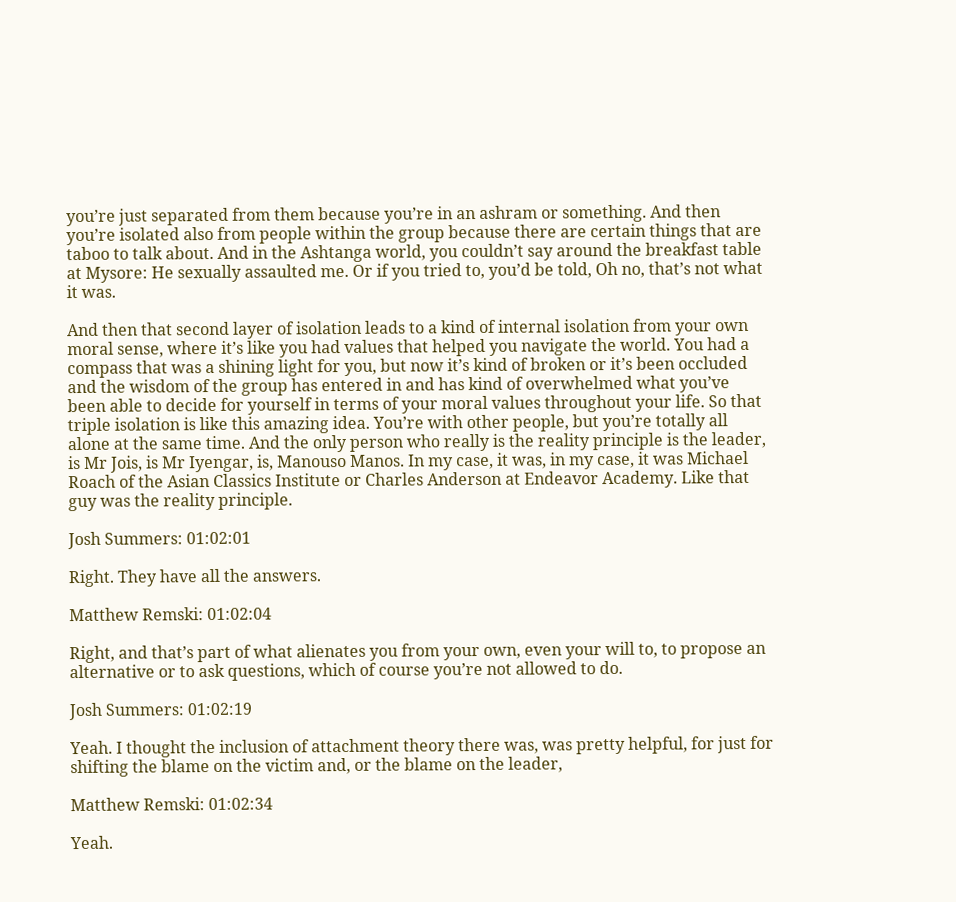you’re just separated from them because you’re in an ashram or something. And then you’re isolated also from people within the group because there are certain things that are taboo to talk about. And in the Ashtanga world, you couldn’t say around the breakfast table at Mysore: He sexually assaulted me. Or if you tried to, you’d be told, Oh no, that’s not what it was.

And then that second layer of isolation leads to a kind of internal isolation from your own moral sense, where it’s like you had values that helped you navigate the world. You had a compass that was a shining light for you, but now it’s kind of broken or it’s been occluded and the wisdom of the group has entered in and has kind of overwhelmed what you’ve been able to decide for yourself in terms of your moral values throughout your life. So that triple isolation is like this amazing idea. You’re with other people, but you’re totally all alone at the same time. And the only person who really is the reality principle is the leader, is Mr Jois, is Mr Iyengar, is, Manouso Manos. In my case, it was, in my case, it was Michael Roach of the Asian Classics Institute or Charles Anderson at Endeavor Academy. Like that guy was the reality principle.

Josh Summers: 01:02:01

Right. They have all the answers.

Matthew Remski: 01:02:04

Right, and that’s part of what alienates you from your own, even your will to, to propose an alternative or to ask questions, which of course you’re not allowed to do.

Josh Summers: 01:02:19

Yeah. I thought the inclusion of attachment theory there was, was pretty helpful, for just for shifting the blame on the victim and, or the blame on the leader,

Matthew Remski: 01:02:34

Yeah.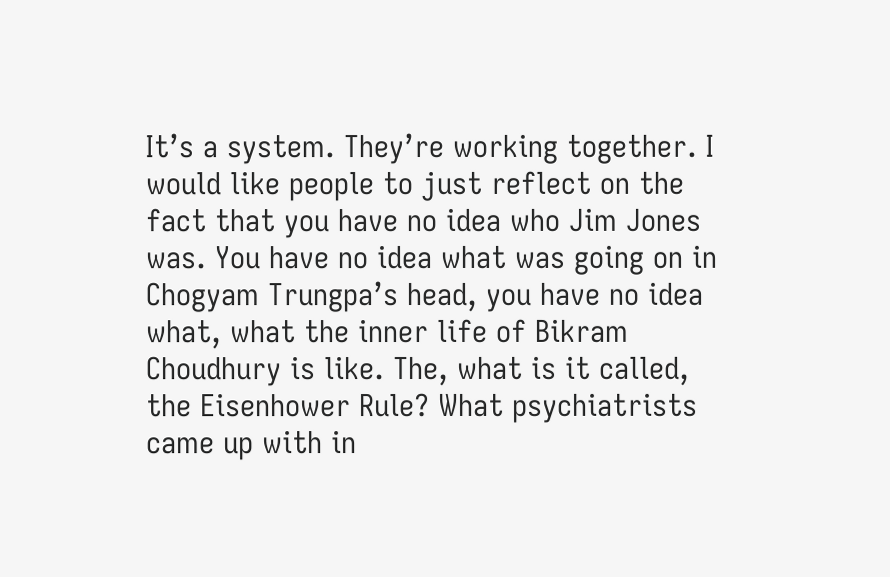It’s a system. They’re working together. I would like people to just reflect on the fact that you have no idea who Jim Jones was. You have no idea what was going on in Chogyam Trungpa’s head, you have no idea what, what the inner life of Bikram Choudhury is like. The, what is it called, the Eisenhower Rule? What psychiatrists came up with in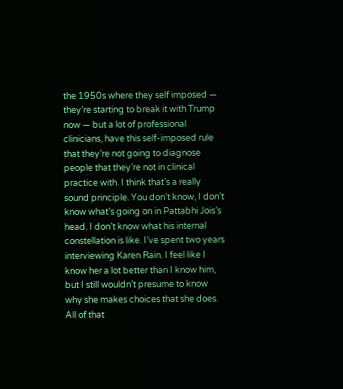the 1950s where they self imposed — they’re starting to break it with Trump now — but a lot of professional clinicians, have this self-imposed rule that they’re not going to diagnose people that they’re not in clinical practice with. I think that’s a really sound principle. You don’t know, I don’t know what’s going on in Pattabhi Jois’s head. I don’t know what his internal constellation is like. I’ve spent two years interviewing Karen Rain. I feel like I know her a lot better than I know him, but I still wouldn’t presume to know why she makes choices that she does. All of that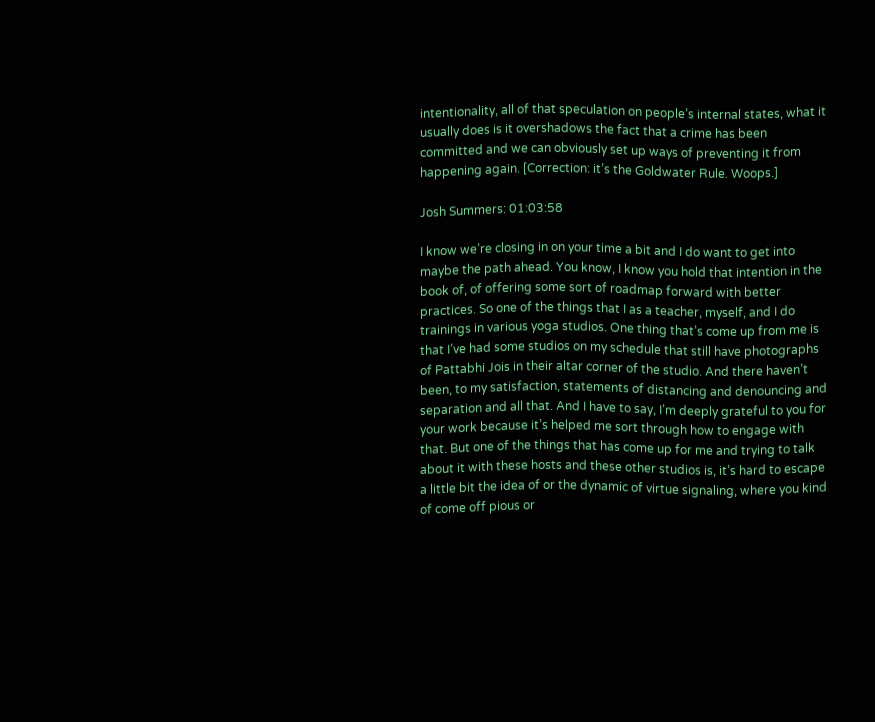intentionality, all of that speculation on people’s internal states, what it usually does is it overshadows the fact that a crime has been committed and we can obviously set up ways of preventing it from happening again. [Correction: it’s the Goldwater Rule. Woops.]

Josh Summers: 01:03:58

I know we’re closing in on your time a bit and I do want to get into maybe the path ahead. You know, I know you hold that intention in the book of, of offering some sort of roadmap forward with better practices. So one of the things that I as a teacher, myself, and I do trainings in various yoga studios. One thing that’s come up from me is that I’ve had some studios on my schedule that still have photographs of Pattabhi Jois in their altar corner of the studio. And there haven’t been, to my satisfaction, statements of distancing and denouncing and separation and all that. And I have to say, I’m deeply grateful to you for your work because it’s helped me sort through how to engage with that. But one of the things that has come up for me and trying to talk about it with these hosts and these other studios is, it’s hard to escape a little bit the idea of or the dynamic of virtue signaling, where you kind of come off pious or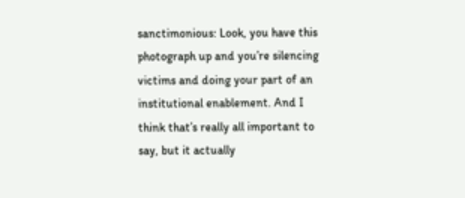sanctimonious: Look, you have this photograph up and you’re silencing victims and doing your part of an institutional enablement. And I think that’s really all important to say, but it actually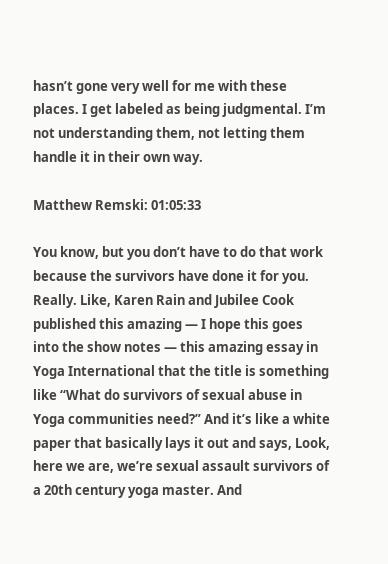hasn’t gone very well for me with these places. I get labeled as being judgmental. I’m not understanding them, not letting them handle it in their own way.

Matthew Remski: 01:05:33

You know, but you don’t have to do that work because the survivors have done it for you. Really. Like, Karen Rain and Jubilee Cook published this amazing — I hope this goes into the show notes — this amazing essay in Yoga International that the title is something like “What do survivors of sexual abuse in Yoga communities need?” And it’s like a white paper that basically lays it out and says, Look, here we are, we’re sexual assault survivors of a 20th century yoga master. And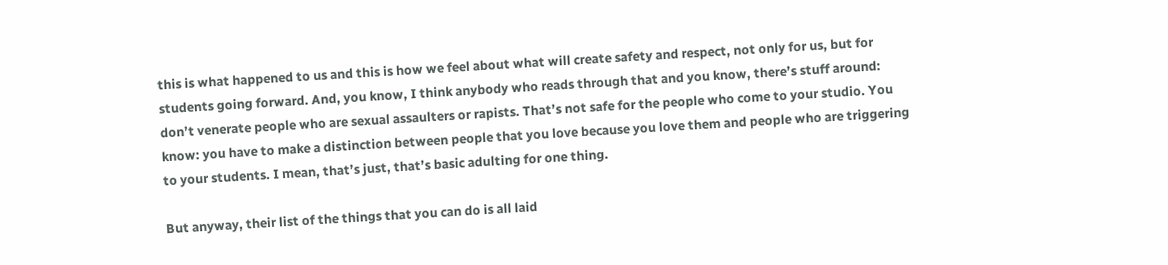this is what happened to us and this is how we feel about what will create safety and respect, not only for us, but for students going forward. And, you know, I think anybody who reads through that and you know, there’s stuff around: don’t venerate people who are sexual assaulters or rapists. That’s not safe for the people who come to your studio. You know: you have to make a distinction between people that you love because you love them and people who are triggering to your students. I mean, that’s just, that’s basic adulting for one thing.

But anyway, their list of the things that you can do is all laid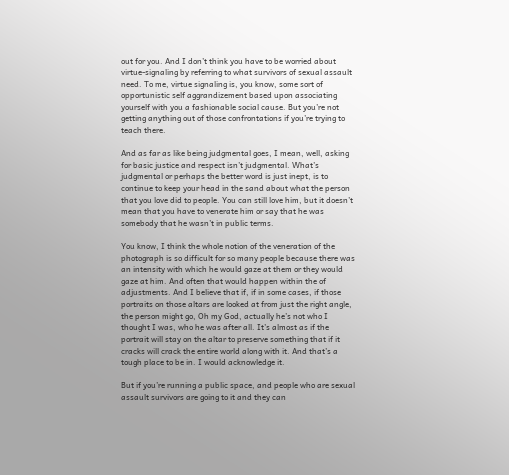out for you. And I don’t think you have to be worried about virtue-signaling by referring to what survivors of sexual assault need. To me, virtue signaling is, you know, some sort of opportunistic self aggrandizement based upon associating yourself with you a fashionable social cause. But you’re not getting anything out of those confrontations if you’re trying to teach there.

And as far as like being judgmental goes, I mean, well, asking for basic justice and respect isn’t judgmental. What’s judgmental or perhaps the better word is just inept, is to continue to keep your head in the sand about what the person that you love did to people. You can still love him, but it doesn’t mean that you have to venerate him or say that he was somebody that he wasn’t in public terms.

You know, I think the whole notion of the veneration of the photograph is so difficult for so many people because there was an intensity with which he would gaze at them or they would gaze at him. And often that would happen within the of adjustments. And I believe that if, if in some cases, if those portraits on those altars are looked at from just the right angle, the person might go, Oh my God, actually he’s not who I thought I was, who he was after all. It’s almost as if the portrait will stay on the altar to preserve something that if it cracks will crack the entire world along with it. And that’s a tough place to be in. I would acknowledge it.

But if you’re running a public space, and people who are sexual assault survivors are going to it and they can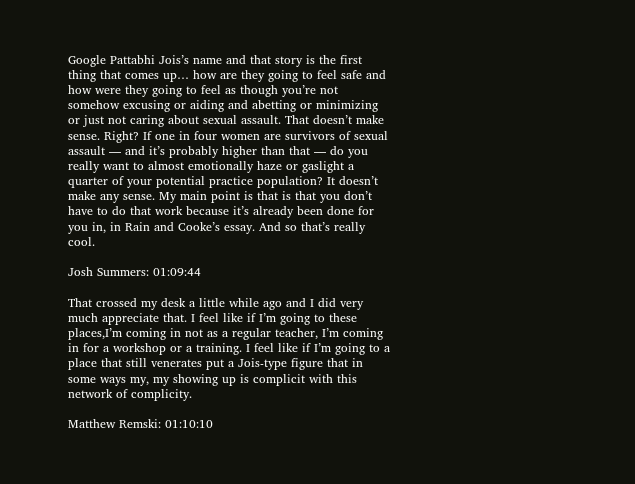Google Pattabhi Jois’s name and that story is the first thing that comes up… how are they going to feel safe and how were they going to feel as though you’re not somehow excusing or aiding and abetting or minimizing or just not caring about sexual assault. That doesn’t make sense. Right? If one in four women are survivors of sexual assault — and it’s probably higher than that — do you really want to almost emotionally haze or gaslight a quarter of your potential practice population? It doesn’t make any sense. My main point is that is that you don’t have to do that work because it’s already been done for you in, in Rain and Cooke’s essay. And so that’s really cool.

Josh Summers: 01:09:44

That crossed my desk a little while ago and I did very much appreciate that. I feel like if I’m going to these places,I’m coming in not as a regular teacher, I’m coming in for a workshop or a training. I feel like if I’m going to a place that still venerates put a Jois-type figure that in some ways my, my showing up is complicit with this network of complicity.

Matthew Remski: 01:10:10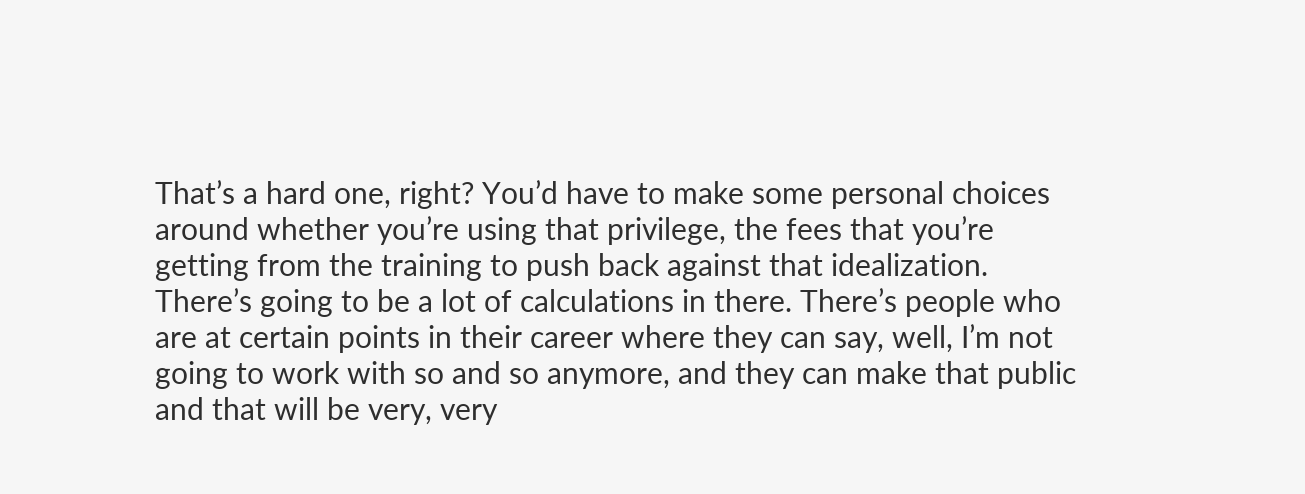That’s a hard one, right? You’d have to make some personal choices around whether you’re using that privilege, the fees that you’re getting from the training to push back against that idealization. There’s going to be a lot of calculations in there. There’s people who are at certain points in their career where they can say, well, I’m not going to work with so and so anymore, and they can make that public and that will be very, very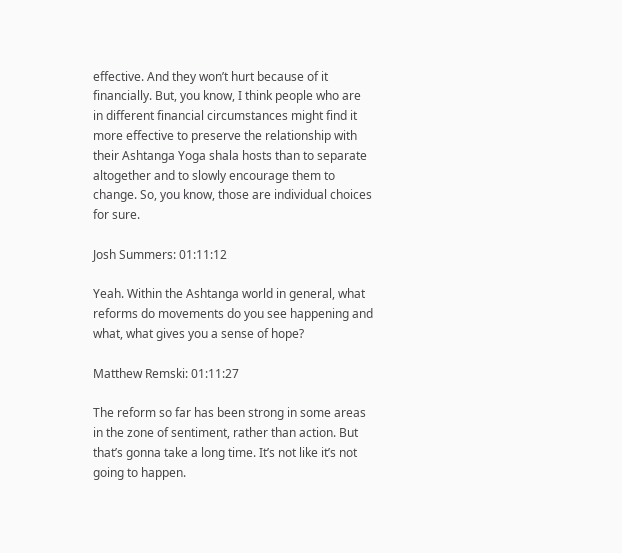effective. And they won’t hurt because of it financially. But, you know, I think people who are in different financial circumstances might find it more effective to preserve the relationship with their Ashtanga Yoga shala hosts than to separate altogether and to slowly encourage them to change. So, you know, those are individual choices for sure.

Josh Summers: 01:11:12

Yeah. Within the Ashtanga world in general, what reforms do movements do you see happening and what, what gives you a sense of hope?

Matthew Remski: 01:11:27

The reform so far has been strong in some areas in the zone of sentiment, rather than action. But that’s gonna take a long time. It’s not like it’s not going to happen.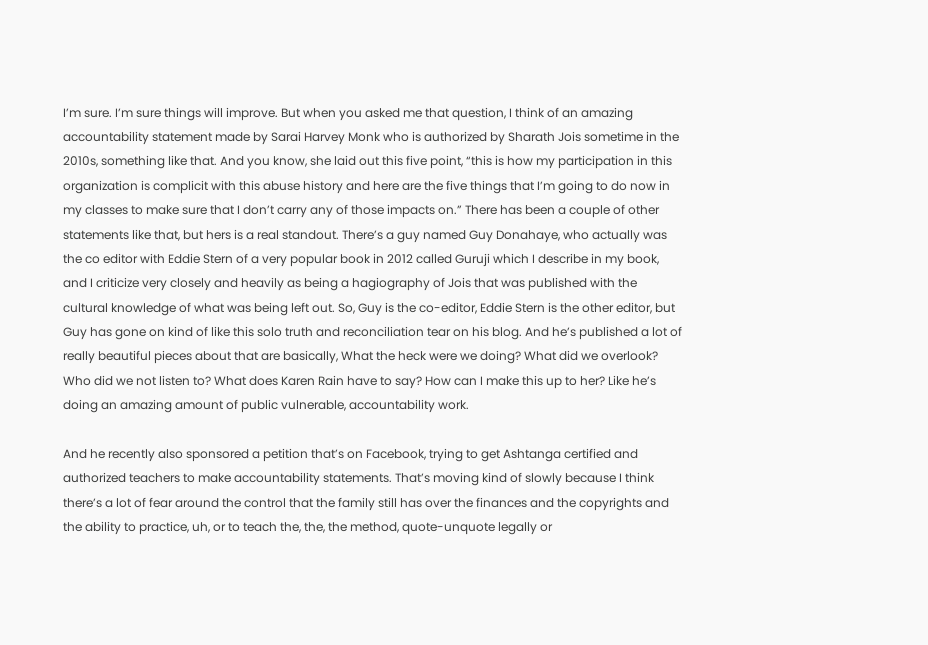I’m sure. I’m sure things will improve. But when you asked me that question, I think of an amazing accountability statement made by Sarai Harvey Monk who is authorized by Sharath Jois sometime in the 2010s, something like that. And you know, she laid out this five point, “this is how my participation in this organization is complicit with this abuse history and here are the five things that I’m going to do now in my classes to make sure that I don’t carry any of those impacts on.” There has been a couple of other statements like that, but hers is a real standout. There’s a guy named Guy Donahaye, who actually was the co editor with Eddie Stern of a very popular book in 2012 called Guruji which I describe in my book, and I criticize very closely and heavily as being a hagiography of Jois that was published with the cultural knowledge of what was being left out. So, Guy is the co-editor, Eddie Stern is the other editor, but Guy has gone on kind of like this solo truth and reconciliation tear on his blog. And he’s published a lot of really beautiful pieces about that are basically, What the heck were we doing? What did we overlook? Who did we not listen to? What does Karen Rain have to say? How can I make this up to her? Like he’s doing an amazing amount of public vulnerable, accountability work.

And he recently also sponsored a petition that’s on Facebook, trying to get Ashtanga certified and authorized teachers to make accountability statements. That’s moving kind of slowly because I think there’s a lot of fear around the control that the family still has over the finances and the copyrights and the ability to practice, uh, or to teach the, the, the method, quote-unquote legally or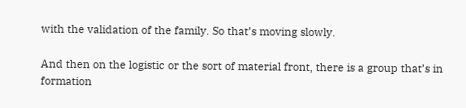with the validation of the family. So that’s moving slowly.

And then on the logistic or the sort of material front, there is a group that’s in formation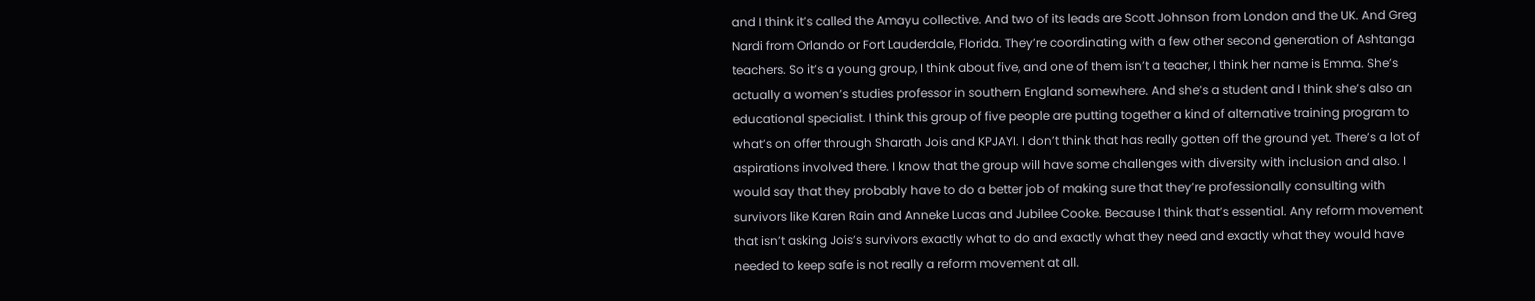and I think it’s called the Amayu collective. And two of its leads are Scott Johnson from London and the UK. And Greg Nardi from Orlando or Fort Lauderdale, Florida. They’re coordinating with a few other second generation of Ashtanga teachers. So it’s a young group, I think about five, and one of them isn’t a teacher, I think her name is Emma. She’s actually a women’s studies professor in southern England somewhere. And she’s a student and I think she’s also an educational specialist. I think this group of five people are putting together a kind of alternative training program to what’s on offer through Sharath Jois and KPJAYI. I don’t think that has really gotten off the ground yet. There’s a lot of aspirations involved there. I know that the group will have some challenges with diversity with inclusion and also. I would say that they probably have to do a better job of making sure that they’re professionally consulting with survivors like Karen Rain and Anneke Lucas and Jubilee Cooke. Because I think that’s essential. Any reform movement that isn’t asking Jois’s survivors exactly what to do and exactly what they need and exactly what they would have needed to keep safe is not really a reform movement at all.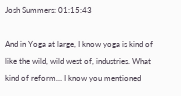Josh Summers: 01:15:43

And in Yoga at large, I know yoga is kind of like the wild, wild west of, industries. What kind of reform… I know you mentioned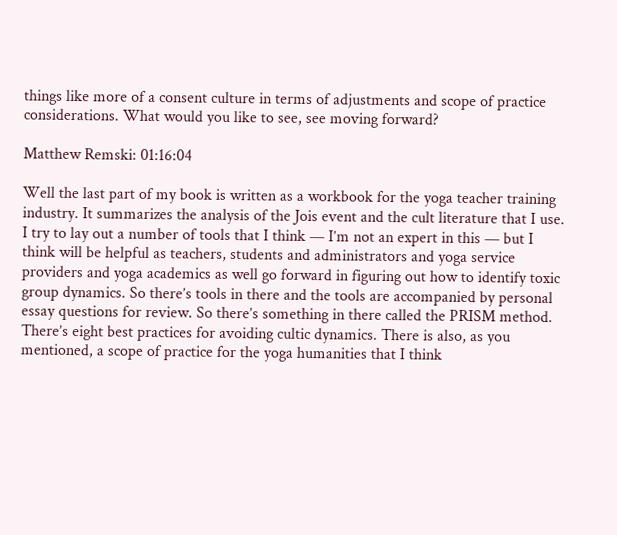things like more of a consent culture in terms of adjustments and scope of practice considerations. What would you like to see, see moving forward?

Matthew Remski: 01:16:04

Well the last part of my book is written as a workbook for the yoga teacher training industry. It summarizes the analysis of the Jois event and the cult literature that I use. I try to lay out a number of tools that I think — I’m not an expert in this — but I think will be helpful as teachers, students and administrators and yoga service providers and yoga academics as well go forward in figuring out how to identify toxic group dynamics. So there’s tools in there and the tools are accompanied by personal essay questions for review. So there’s something in there called the PRISM method. There’s eight best practices for avoiding cultic dynamics. There is also, as you mentioned, a scope of practice for the yoga humanities that I think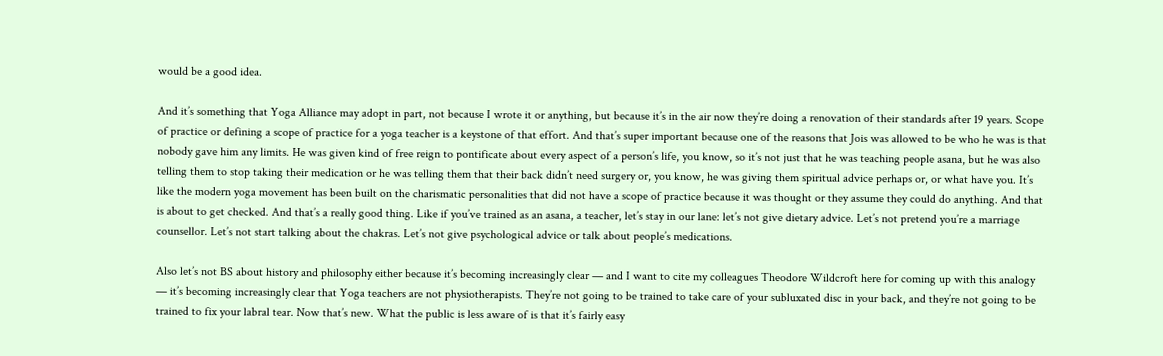would be a good idea.

And it’s something that Yoga Alliance may adopt in part, not because I wrote it or anything, but because it’s in the air now they’re doing a renovation of their standards after 19 years. Scope of practice or defining a scope of practice for a yoga teacher is a keystone of that effort. And that’s super important because one of the reasons that Jois was allowed to be who he was is that nobody gave him any limits. He was given kind of free reign to pontificate about every aspect of a person’s life, you know, so it’s not just that he was teaching people asana, but he was also telling them to stop taking their medication or he was telling them that their back didn’t need surgery or, you know, he was giving them spiritual advice perhaps or, or what have you. It’s like the modern yoga movement has been built on the charismatic personalities that did not have a scope of practice because it was thought or they assume they could do anything. And that is about to get checked. And that’s a really good thing. Like if you’ve trained as an asana, a teacher, let’s stay in our lane: let’s not give dietary advice. Let’s not pretend you’re a marriage counsellor. Let’s not start talking about the chakras. Let’s not give psychological advice or talk about people’s medications.

Also let’s not BS about history and philosophy either because it’s becoming increasingly clear — and I want to cite my colleagues Theodore Wildcroft here for coming up with this analogy — it’s becoming increasingly clear that Yoga teachers are not physiotherapists. They’re not going to be trained to take care of your subluxated disc in your back, and they’re not going to be trained to fix your labral tear. Now that’s new. What the public is less aware of is that it’s fairly easy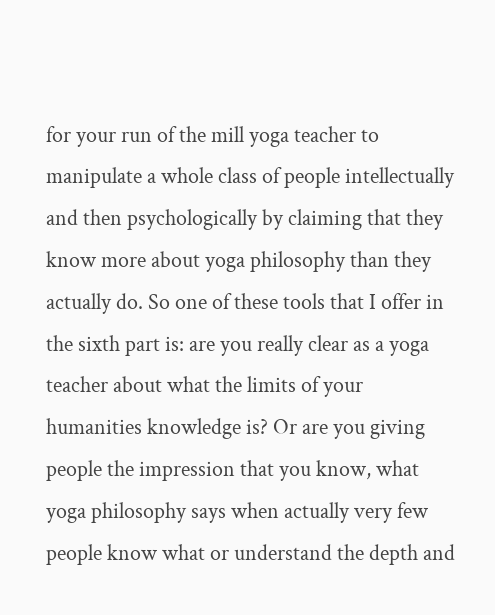for your run of the mill yoga teacher to manipulate a whole class of people intellectually and then psychologically by claiming that they know more about yoga philosophy than they actually do. So one of these tools that I offer in the sixth part is: are you really clear as a yoga teacher about what the limits of your humanities knowledge is? Or are you giving people the impression that you know, what yoga philosophy says when actually very few people know what or understand the depth and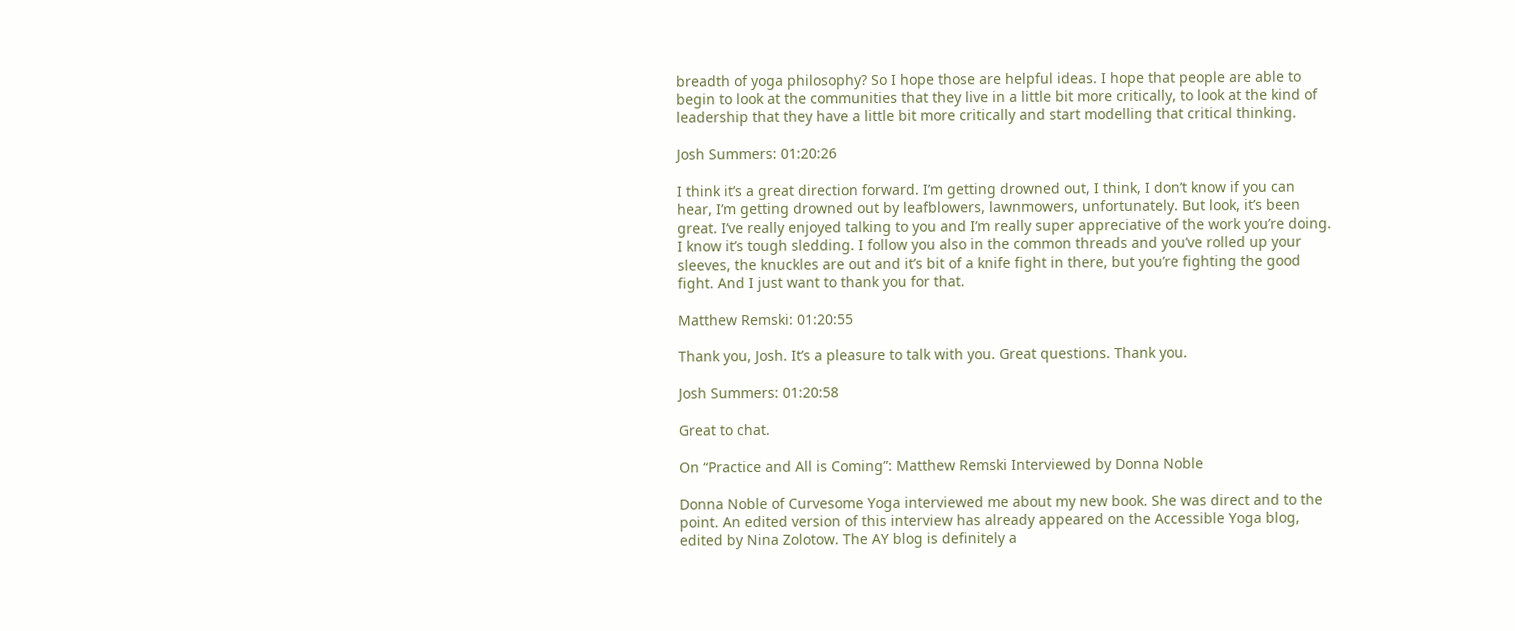breadth of yoga philosophy? So I hope those are helpful ideas. I hope that people are able to begin to look at the communities that they live in a little bit more critically, to look at the kind of leadership that they have a little bit more critically and start modelling that critical thinking.

Josh Summers: 01:20:26

I think it’s a great direction forward. I’m getting drowned out, I think, I don’t know if you can hear, I’m getting drowned out by leafblowers, lawnmowers, unfortunately. But look, it’s been great. I’ve really enjoyed talking to you and I’m really super appreciative of the work you’re doing. I know it’s tough sledding. I follow you also in the common threads and you’ve rolled up your sleeves, the knuckles are out and it’s bit of a knife fight in there, but you’re fighting the good fight. And I just want to thank you for that.

Matthew Remski: 01:20:55

Thank you, Josh. It’s a pleasure to talk with you. Great questions. Thank you.

Josh Summers: 01:20:58

Great to chat.

On “Practice and All is Coming”: Matthew Remski Interviewed by Donna Noble

Donna Noble of Curvesome Yoga interviewed me about my new book. She was direct and to the point. An edited version of this interview has already appeared on the Accessible Yoga blog, edited by Nina Zolotow. The AY blog is definitely a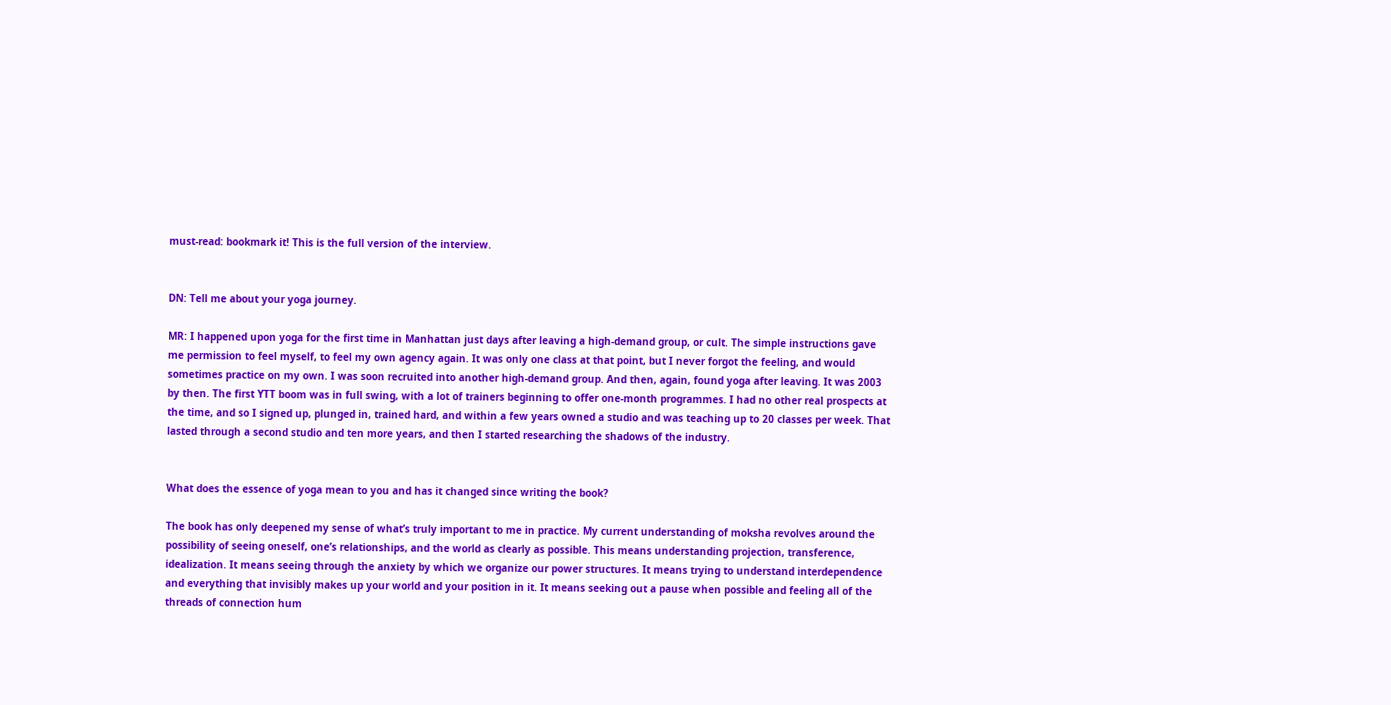must-read: bookmark it! This is the full version of the interview.


DN: Tell me about your yoga journey.

MR: I happened upon yoga for the first time in Manhattan just days after leaving a high-demand group, or cult. The simple instructions gave me permission to feel myself, to feel my own agency again. It was only one class at that point, but I never forgot the feeling, and would sometimes practice on my own. I was soon recruited into another high-demand group. And then, again, found yoga after leaving. It was 2003 by then. The first YTT boom was in full swing, with a lot of trainers beginning to offer one-month programmes. I had no other real prospects at the time, and so I signed up, plunged in, trained hard, and within a few years owned a studio and was teaching up to 20 classes per week. That lasted through a second studio and ten more years, and then I started researching the shadows of the industry.


What does the essence of yoga mean to you and has it changed since writing the book?

The book has only deepened my sense of what’s truly important to me in practice. My current understanding of moksha revolves around the possibility of seeing oneself, one’s relationships, and the world as clearly as possible. This means understanding projection, transference, idealization. It means seeing through the anxiety by which we organize our power structures. It means trying to understand interdependence and everything that invisibly makes up your world and your position in it. It means seeking out a pause when possible and feeling all of the threads of connection hum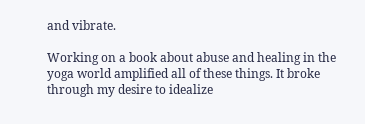and vibrate.

Working on a book about abuse and healing in the yoga world amplified all of these things. It broke through my desire to idealize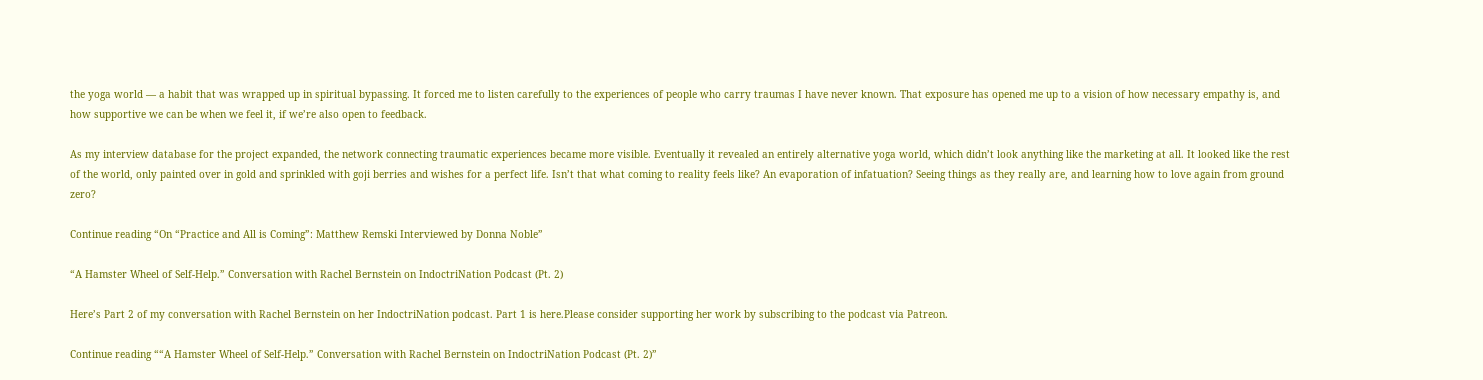the yoga world — a habit that was wrapped up in spiritual bypassing. It forced me to listen carefully to the experiences of people who carry traumas I have never known. That exposure has opened me up to a vision of how necessary empathy is, and how supportive we can be when we feel it, if we’re also open to feedback.

As my interview database for the project expanded, the network connecting traumatic experiences became more visible. Eventually it revealed an entirely alternative yoga world, which didn’t look anything like the marketing at all. It looked like the rest of the world, only painted over in gold and sprinkled with goji berries and wishes for a perfect life. Isn’t that what coming to reality feels like? An evaporation of infatuation? Seeing things as they really are, and learning how to love again from ground zero?

Continue reading “On “Practice and All is Coming”: Matthew Remski Interviewed by Donna Noble”

“A Hamster Wheel of Self-Help.” Conversation with Rachel Bernstein on IndoctriNation Podcast (Pt. 2)

Here’s Part 2 of my conversation with Rachel Bernstein on her IndoctriNation podcast. Part 1 is here.Please consider supporting her work by subscribing to the podcast via Patreon.

Continue reading ““A Hamster Wheel of Self-Help.” Conversation with Rachel Bernstein on IndoctriNation Podcast (Pt. 2)”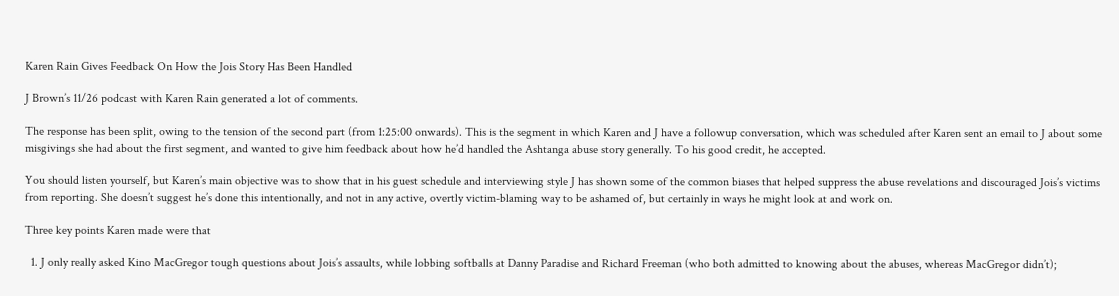Karen Rain Gives Feedback On How the Jois Story Has Been Handled

J Brown’s 11/26 podcast with Karen Rain generated a lot of comments.

The response has been split, owing to the tension of the second part (from 1:25:00 onwards). This is the segment in which Karen and J have a followup conversation, which was scheduled after Karen sent an email to J about some misgivings she had about the first segment, and wanted to give him feedback about how he’d handled the Ashtanga abuse story generally. To his good credit, he accepted.

You should listen yourself, but Karen’s main objective was to show that in his guest schedule and interviewing style J has shown some of the common biases that helped suppress the abuse revelations and discouraged Jois’s victims from reporting. She doesn’t suggest he’s done this intentionally, and not in any active, overtly victim-blaming way to be ashamed of, but certainly in ways he might look at and work on.

Three key points Karen made were that

  1. J only really asked Kino MacGregor tough questions about Jois’s assaults, while lobbing softballs at Danny Paradise and Richard Freeman (who both admitted to knowing about the abuses, whereas MacGregor didn’t);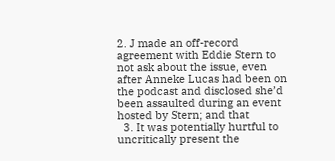2. J made an off-record agreement with Eddie Stern to not ask about the issue, even after Anneke Lucas had been on the podcast and disclosed she’d been assaulted during an event hosted by Stern; and that
  3. It was potentially hurtful to uncritically present the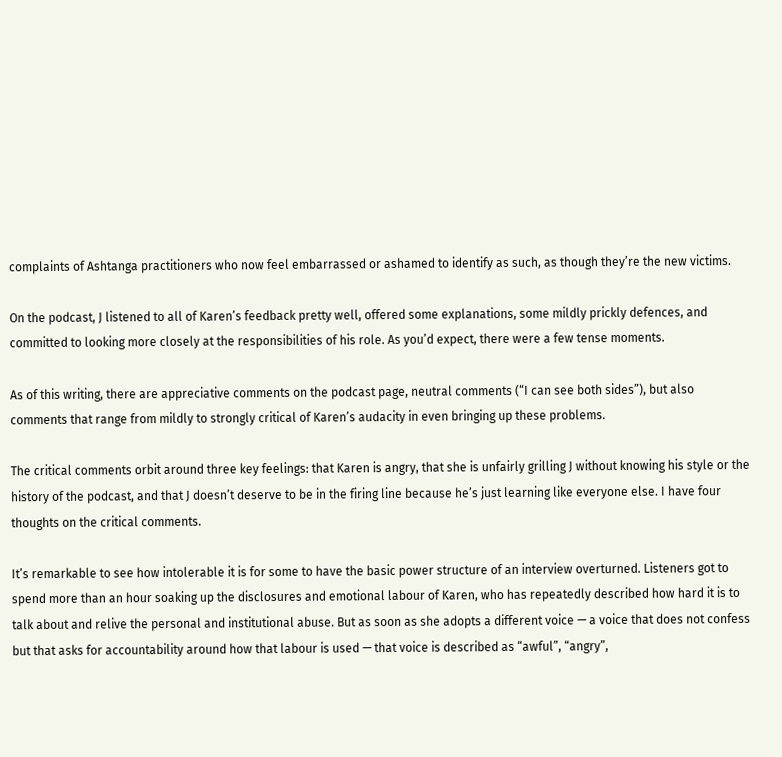complaints of Ashtanga practitioners who now feel embarrassed or ashamed to identify as such, as though they’re the new victims.

On the podcast, J listened to all of Karen’s feedback pretty well, offered some explanations, some mildly prickly defences, and committed to looking more closely at the responsibilities of his role. As you’d expect, there were a few tense moments.

As of this writing, there are appreciative comments on the podcast page, neutral comments (“I can see both sides”), but also comments that range from mildly to strongly critical of Karen’s audacity in even bringing up these problems.

The critical comments orbit around three key feelings: that Karen is angry, that she is unfairly grilling J without knowing his style or the history of the podcast, and that J doesn’t deserve to be in the firing line because he’s just learning like everyone else. I have four thoughts on the critical comments.

It’s remarkable to see how intolerable it is for some to have the basic power structure of an interview overturned. Listeners got to spend more than an hour soaking up the disclosures and emotional labour of Karen, who has repeatedly described how hard it is to talk about and relive the personal and institutional abuse. But as soon as she adopts a different voice — a voice that does not confess but that asks for accountability around how that labour is used — that voice is described as “awful”, “angry”,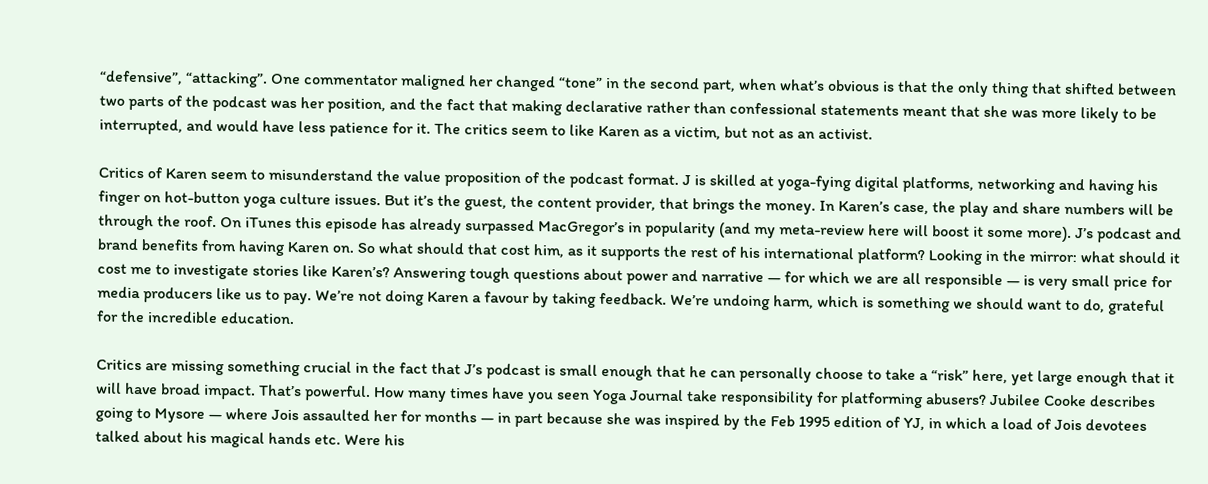“defensive”, “attacking”. One commentator maligned her changed “tone” in the second part, when what’s obvious is that the only thing that shifted between two parts of the podcast was her position, and the fact that making declarative rather than confessional statements meant that she was more likely to be interrupted, and would have less patience for it. The critics seem to like Karen as a victim, but not as an activist.

Critics of Karen seem to misunderstand the value proposition of the podcast format. J is skilled at yoga-fying digital platforms, networking and having his finger on hot-button yoga culture issues. But it’s the guest, the content provider, that brings the money. In Karen’s case, the play and share numbers will be through the roof. On iTunes this episode has already surpassed MacGregor’s in popularity (and my meta-review here will boost it some more). J’s podcast and brand benefits from having Karen on. So what should that cost him, as it supports the rest of his international platform? Looking in the mirror: what should it cost me to investigate stories like Karen’s? Answering tough questions about power and narrative — for which we are all responsible — is very small price for media producers like us to pay. We’re not doing Karen a favour by taking feedback. We’re undoing harm, which is something we should want to do, grateful for the incredible education.

Critics are missing something crucial in the fact that J’s podcast is small enough that he can personally choose to take a “risk” here, yet large enough that it will have broad impact. That’s powerful. How many times have you seen Yoga Journal take responsibility for platforming abusers? Jubilee Cooke describes going to Mysore — where Jois assaulted her for months — in part because she was inspired by the Feb 1995 edition of YJ, in which a load of Jois devotees talked about his magical hands etc. Were his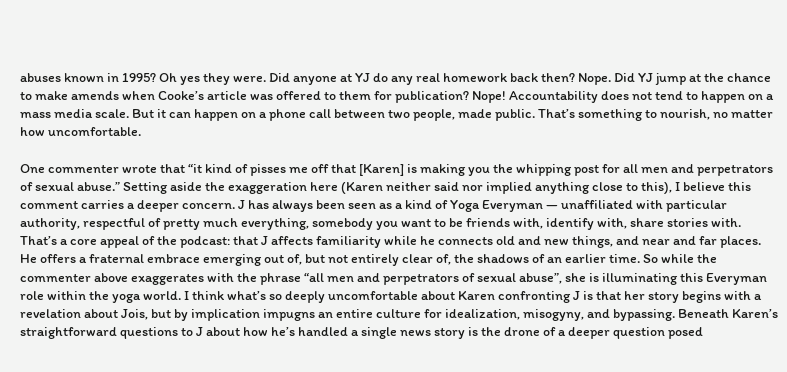abuses known in 1995? Oh yes they were. Did anyone at YJ do any real homework back then? Nope. Did YJ jump at the chance to make amends when Cooke’s article was offered to them for publication? Nope! Accountability does not tend to happen on a mass media scale. But it can happen on a phone call between two people, made public. That’s something to nourish, no matter how uncomfortable.

One commenter wrote that “it kind of pisses me off that [Karen] is making you the whipping post for all men and perpetrators of sexual abuse.” Setting aside the exaggeration here (Karen neither said nor implied anything close to this), I believe this comment carries a deeper concern. J has always been seen as a kind of Yoga Everyman — unaffiliated with particular authority, respectful of pretty much everything, somebody you want to be friends with, identify with, share stories with. That’s a core appeal of the podcast: that J affects familiarity while he connects old and new things, and near and far places. He offers a fraternal embrace emerging out of, but not entirely clear of, the shadows of an earlier time. So while the commenter above exaggerates with the phrase “all men and perpetrators of sexual abuse”, she is illuminating this Everyman role within the yoga world. I think what’s so deeply uncomfortable about Karen confronting J is that her story begins with a revelation about Jois, but by implication impugns an entire culture for idealization, misogyny, and bypassing. Beneath Karen’s straightforward questions to J about how he’s handled a single news story is the drone of a deeper question posed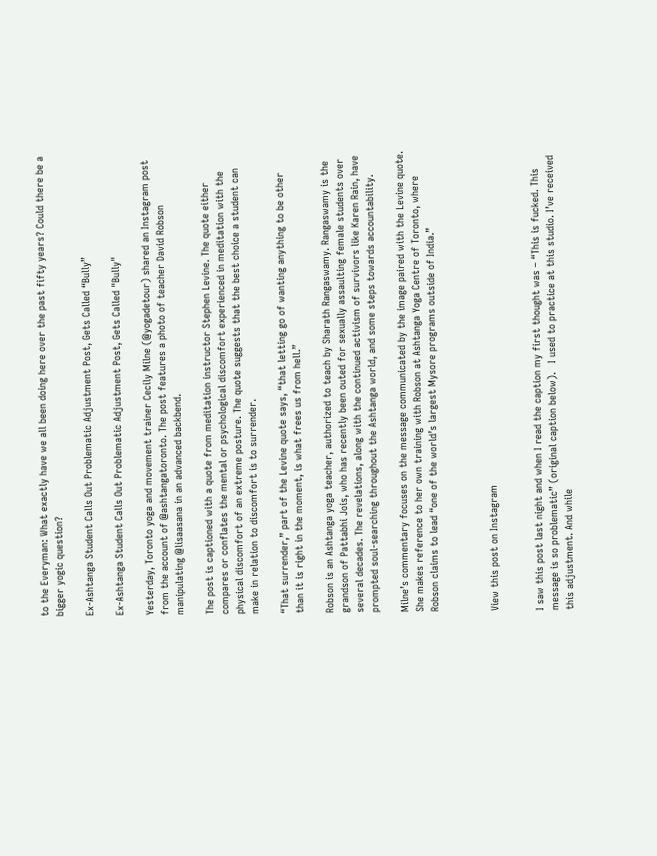to the Everyman: What exactly have we all been doing here over the past fifty years? Could there be a bigger yogic question?

Ex-Ashtanga Student Calls Out Problematic Adjustment Post, Gets Called “Bully”

Ex-Ashtanga Student Calls Out Problematic Adjustment Post, Gets Called "Bully"

Yesterday, Toronto yoga and movement trainer Cecily Milne (@yogadetour) shared an Instagram post from the account of @ashtangatoronto. The post features a photo of teacher David Robson manipulating @lisaasana in an advanced backbend.

The post is captioned with a quote from meditation instructor Stephen Levine. The quote either compares or conflates the mental or psychological discomfort experienced in meditation with the physical discomfort of an extreme posture. The quote suggests that the best choice a student can make in relation to discomfort is to surrender.

“That surrender,” part of the Levine quote says, “that letting go of wanting anything to be other than it is right in the moment, is what frees us from hell.”

Robson is an Ashtanga yoga teacher, authorized to teach by Sharath Rangaswamy. Rangaswamy is the grandson of Pattabhi Jois, who has recently been outed for sexually assaulting female students over several decades. The revelations, along with the continued activism of survivors like Karen Rain, have prompted soul-searching throughout the Ashtanga world, and some steps towards accountability.

Milne’s commentary focuses on the message communicated by the image paired with the Levine quote. She makes reference to her own training with Robson at Ashtanga Yoga Centre of Toronto, where Robson claims to lead “one of the world’s largest Mysore programs outside of India.”



View this post on Instagram


I saw this post last night and when I read the caption my first thought was – “This is fucked. This message is so problematic” (original caption below).   I used to practice at this studio. I’ve received this adjustment. And while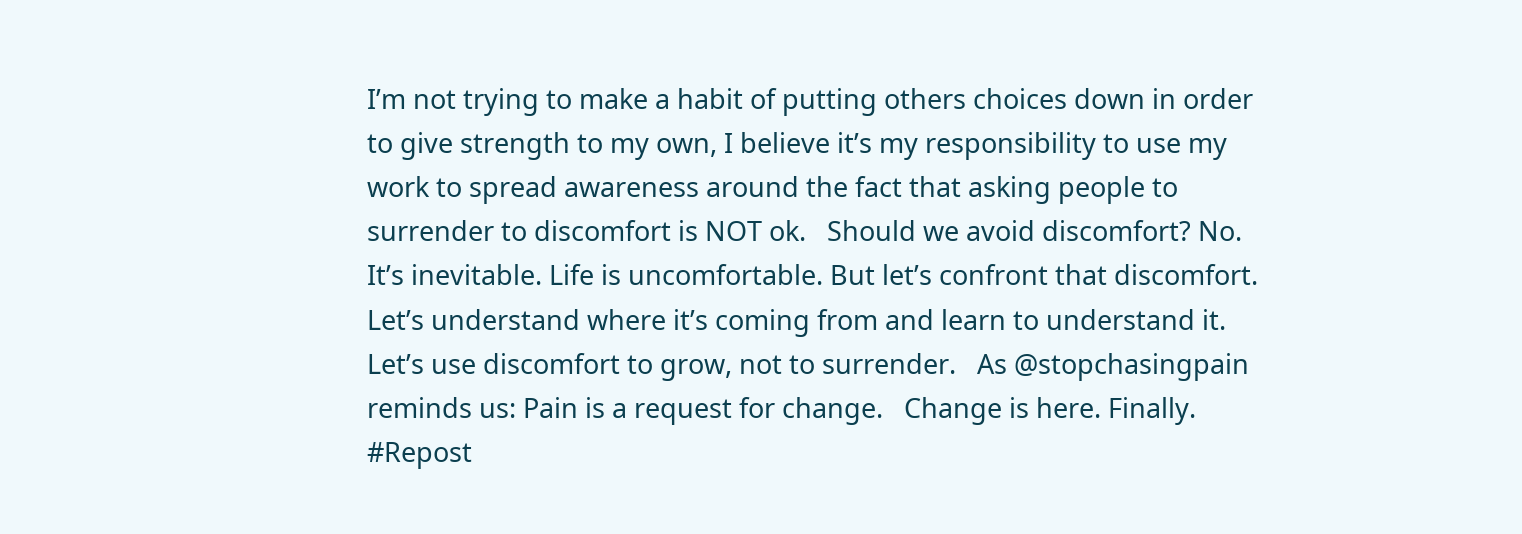I’m not trying to make a habit of putting others choices down in order to give strength to my own, I believe it’s my responsibility to use my work to spread awareness around the fact that asking people to surrender to discomfort is NOT ok.   Should we avoid discomfort? No. It’s inevitable. Life is uncomfortable. But let’s confront that discomfort. Let’s understand where it’s coming from and learn to understand it. Let’s use discomfort to grow, not to surrender.   As @stopchasingpain reminds us: Pain is a request for change.   Change is here. Finally.   #Repost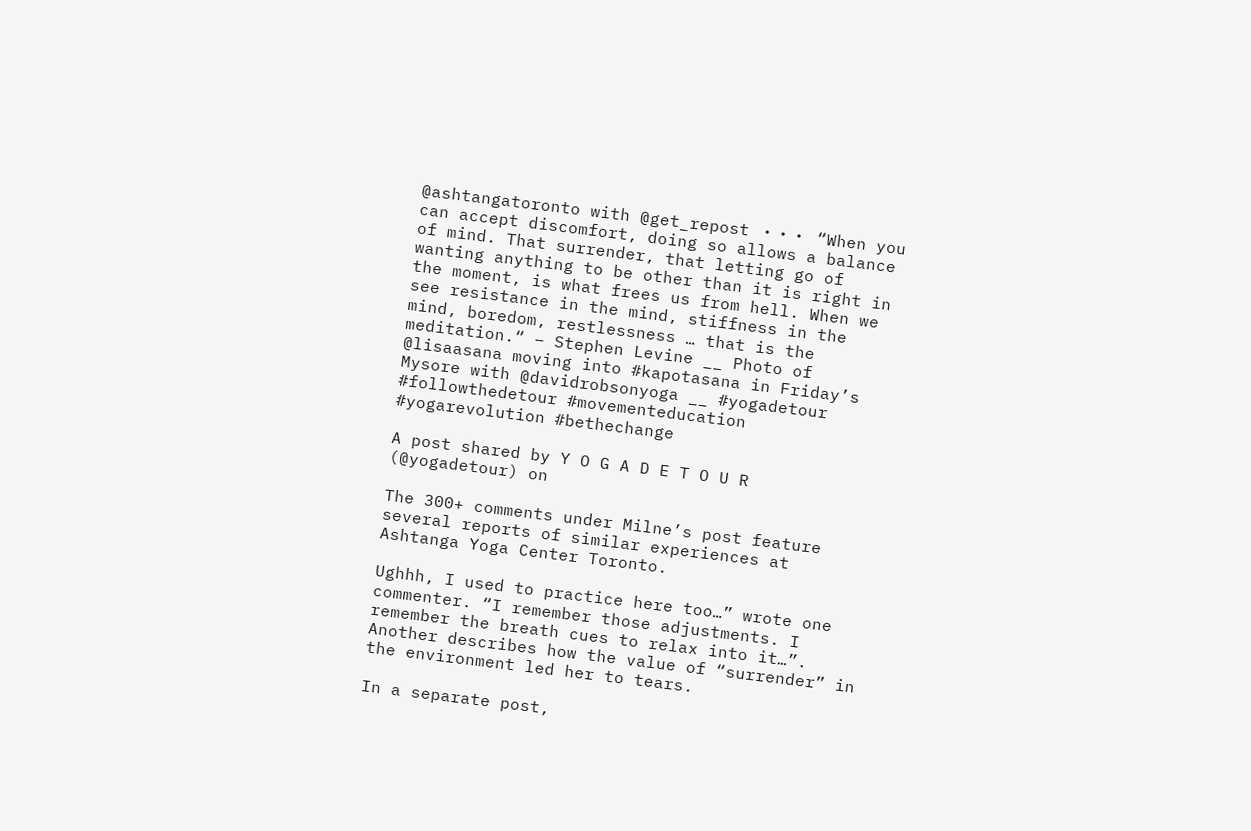@ashtangatoronto with @get_repost ・・・ “When you can accept discomfort, doing so allows a balance of mind. That surrender, that letting go of wanting anything to be other than it is right in the moment, is what frees us from hell. When we see resistance in the mind, stiffness in the mind, boredom, restlessness … that is the meditation.“ – Stephen Levine __ Photo of @lisaasana moving into #kapotasana in Friday’s Mysore with @davidrobsonyoga __ #yogadetour #followthedetour #movementeducation #yogarevolution #bethechange

A post shared by Y O G A D E T O U R (@yogadetour) on

The 300+ comments under Milne’s post feature several reports of similar experiences at Ashtanga Yoga Center Toronto.

Ughhh, I used to practice here too…” wrote one commenter. “I remember those adjustments. I remember the breath cues to relax into it…”. Another describes how the value of “surrender” in the environment led her to tears.

In a separate post,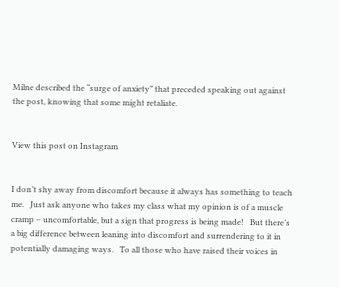Milne described the “surge of anxiety” that preceded speaking out against the post, knowing that some might retaliate.


View this post on Instagram


I don’t shy away from discomfort because it always has something to teach me.   Just ask anyone who takes my class what my opinion is of a muscle cramp – uncomfortable, but a sign that progress is being made!   But there’s a big difference between leaning into discomfort and surrendering to it in potentially damaging ways.   To all those who have raised their voices in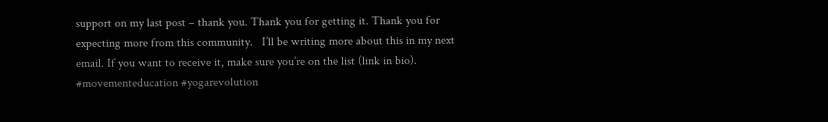support on my last post – thank you. Thank you for getting it. Thank you for expecting more from this community.   I’ll be writing more about this in my next email. If you want to receive it, make sure you’re on the list (link in bio).     #movementeducation #yogarevolution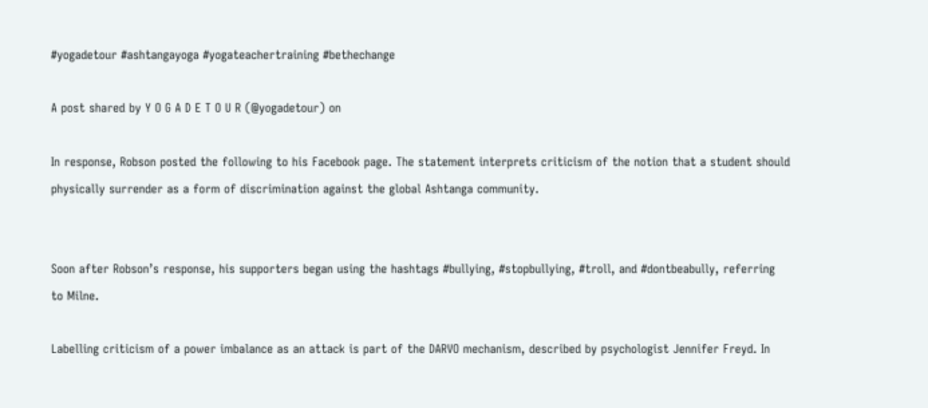#yogadetour #ashtangayoga #yogateachertraining #bethechange

A post shared by Y O G A D E T O U R (@yogadetour) on

In response, Robson posted the following to his Facebook page. The statement interprets criticism of the notion that a student should physically surrender as a form of discrimination against the global Ashtanga community.


Soon after Robson’s response, his supporters began using the hashtags #bullying, #stopbullying, #troll, and #dontbeabully, referring to Milne.

Labelling criticism of a power imbalance as an attack is part of the DARVO mechanism, described by psychologist Jennifer Freyd. In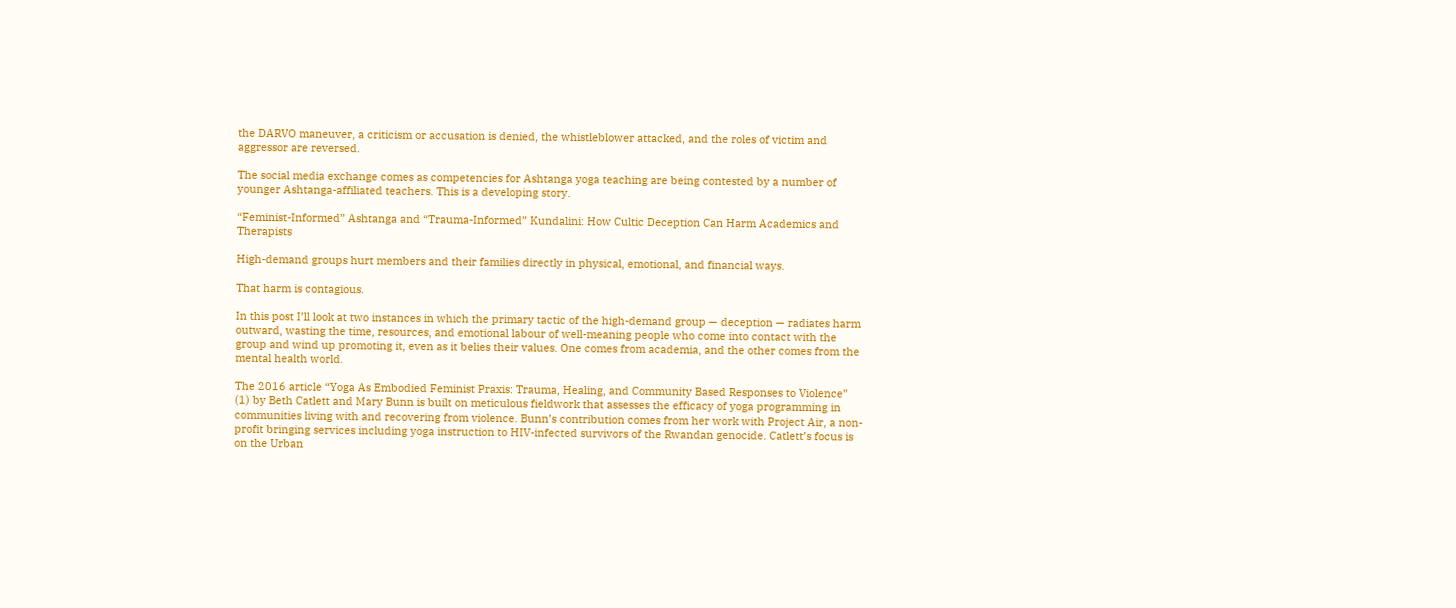the DARVO maneuver, a criticism or accusation is denied, the whistleblower attacked, and the roles of victim and aggressor are reversed.

The social media exchange comes as competencies for Ashtanga yoga teaching are being contested by a number of younger Ashtanga-affiliated teachers. This is a developing story.

“Feminist-Informed” Ashtanga and “Trauma-Informed” Kundalini: How Cultic Deception Can Harm Academics and Therapists

High-demand groups hurt members and their families directly in physical, emotional, and financial ways.

That harm is contagious.

In this post I’ll look at two instances in which the primary tactic of the high-demand group — deception — radiates harm outward, wasting the time, resources, and emotional labour of well-meaning people who come into contact with the group and wind up promoting it, even as it belies their values. One comes from academia, and the other comes from the mental health world.

The 2016 article “Yoga As Embodied Feminist Praxis: Trauma, Healing, and Community Based Responses to Violence” (1) by Beth Catlett and Mary Bunn is built on meticulous fieldwork that assesses the efficacy of yoga programming in communities living with and recovering from violence. Bunn’s contribution comes from her work with Project Air, a non-profit bringing services including yoga instruction to HIV-infected survivors of the Rwandan genocide. Catlett’s focus is on the Urban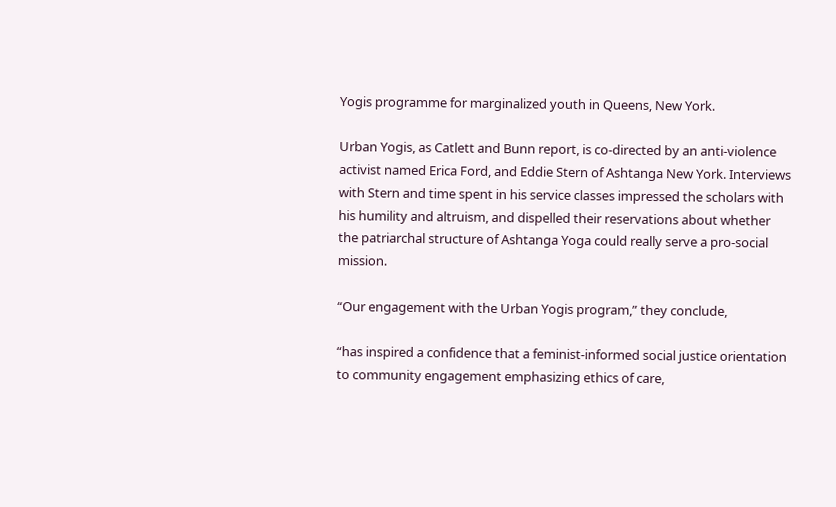Yogis programme for marginalized youth in Queens, New York.

Urban Yogis, as Catlett and Bunn report, is co-directed by an anti-violence activist named Erica Ford, and Eddie Stern of Ashtanga New York. Interviews with Stern and time spent in his service classes impressed the scholars with his humility and altruism, and dispelled their reservations about whether the patriarchal structure of Ashtanga Yoga could really serve a pro-social mission.

“Our engagement with the Urban Yogis program,” they conclude,

“has inspired a confidence that a feminist-informed social justice orientation to community engagement emphasizing ethics of care,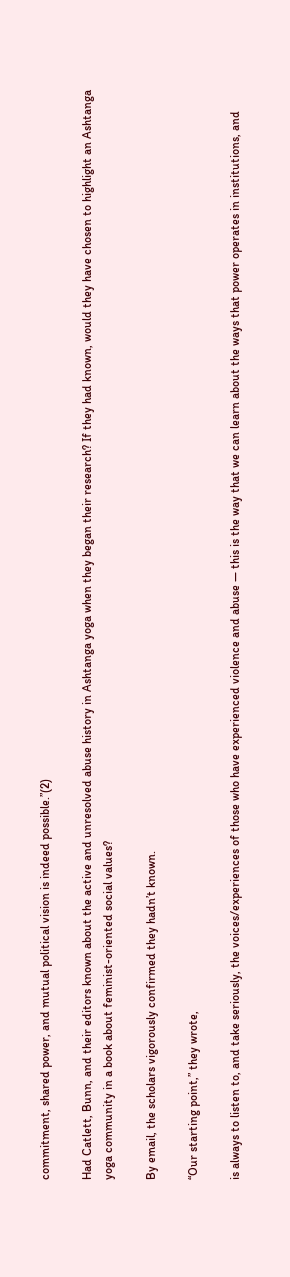commitment, shared power, and mutual political vision is indeed possible.”(2)

Had Catlett, Bunn, and their editors known about the active and unresolved abuse history in Ashtanga yoga when they began their research? If they had known, would they have chosen to highlight an Ashtanga yoga community in a book about feminist-oriented social values?

By email, the scholars vigorously confirmed they hadn’t known.

“Our starting point,” they wrote,

is always to listen to, and take seriously, the voices/experiences of those who have experienced violence and abuse — this is the way that we can learn about the ways that power operates in institutions, and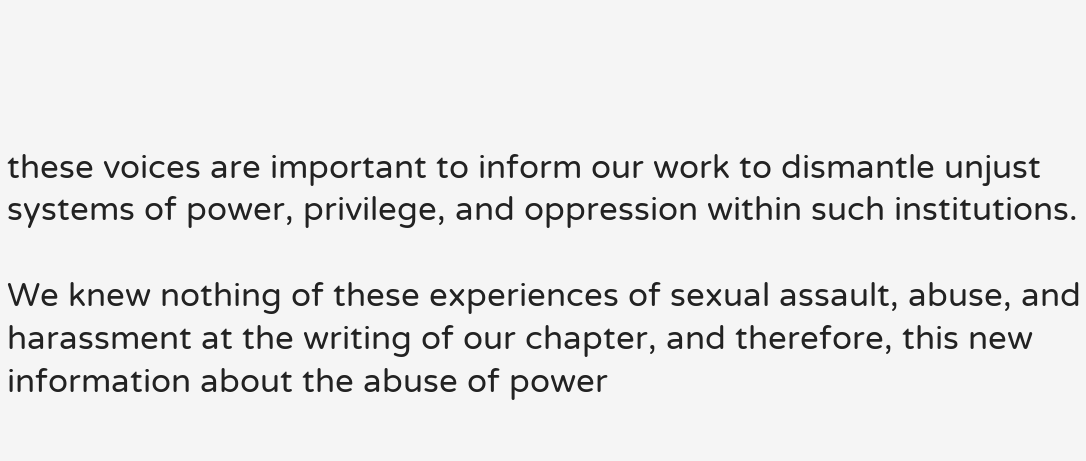these voices are important to inform our work to dismantle unjust systems of power, privilege, and oppression within such institutions.

We knew nothing of these experiences of sexual assault, abuse, and harassment at the writing of our chapter, and therefore, this new information about the abuse of power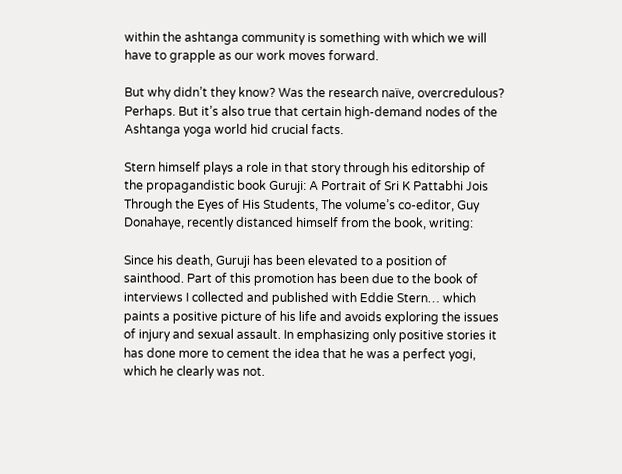within the ashtanga community is something with which we will have to grapple as our work moves forward.

But why didn’t they know? Was the research naïve, overcredulous? Perhaps. But it’s also true that certain high-demand nodes of the Ashtanga yoga world hid crucial facts.

Stern himself plays a role in that story through his editorship of the propagandistic book Guruji: A Portrait of Sri K Pattabhi Jois Through the Eyes of His Students, The volume’s co-editor, Guy Donahaye, recently distanced himself from the book, writing:

Since his death, Guruji has been elevated to a position of sainthood. Part of this promotion has been due to the book of interviews I collected and published with Eddie Stern… which paints a positive picture of his life and avoids exploring the issues of injury and sexual assault. In emphasizing only positive stories it has done more to cement the idea that he was a perfect yogi, which he clearly was not.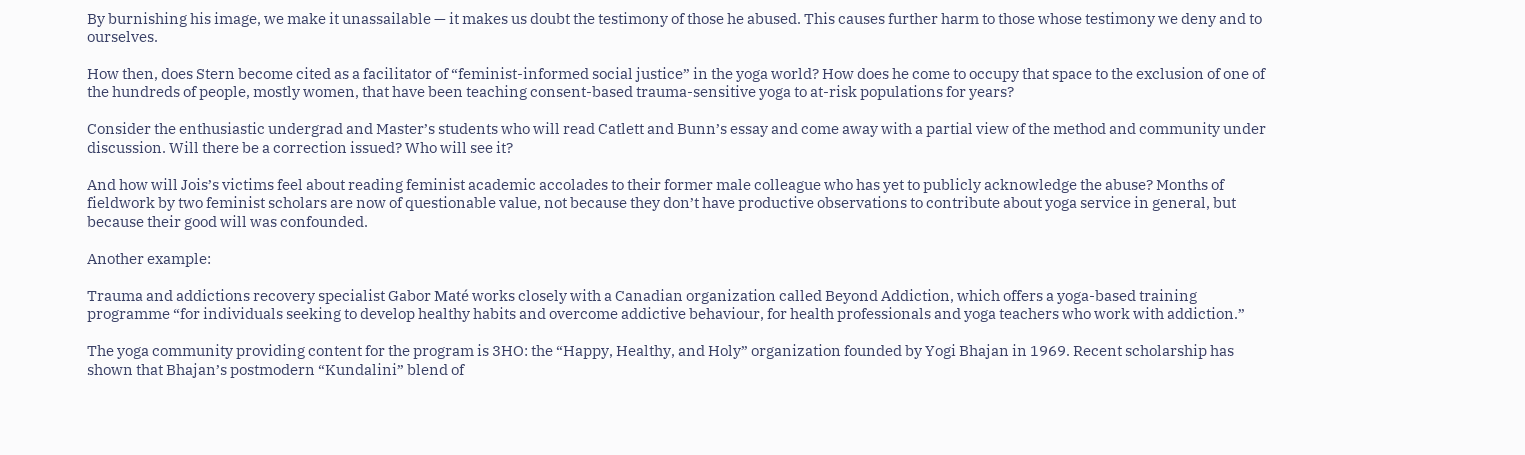By burnishing his image, we make it unassailable — it makes us doubt the testimony of those he abused. This causes further harm to those whose testimony we deny and to ourselves.

How then, does Stern become cited as a facilitator of “feminist-informed social justice” in the yoga world? How does he come to occupy that space to the exclusion of one of the hundreds of people, mostly women, that have been teaching consent-based trauma-sensitive yoga to at-risk populations for years?

Consider the enthusiastic undergrad and Master’s students who will read Catlett and Bunn’s essay and come away with a partial view of the method and community under discussion. Will there be a correction issued? Who will see it?

And how will Jois’s victims feel about reading feminist academic accolades to their former male colleague who has yet to publicly acknowledge the abuse? Months of fieldwork by two feminist scholars are now of questionable value, not because they don’t have productive observations to contribute about yoga service in general, but because their good will was confounded.

Another example:

Trauma and addictions recovery specialist Gabor Maté works closely with a Canadian organization called Beyond Addiction, which offers a yoga-based training programme “for individuals seeking to develop healthy habits and overcome addictive behaviour, for health professionals and yoga teachers who work with addiction.”

The yoga community providing content for the program is 3HO: the “Happy, Healthy, and Holy” organization founded by Yogi Bhajan in 1969. Recent scholarship has shown that Bhajan’s postmodern “Kundalini” blend of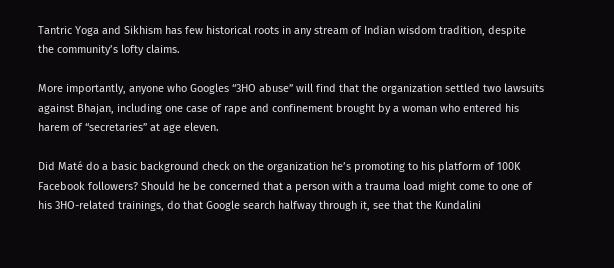Tantric Yoga and Sikhism has few historical roots in any stream of Indian wisdom tradition, despite the community’s lofty claims.

More importantly, anyone who Googles “3HO abuse” will find that the organization settled two lawsuits against Bhajan, including one case of rape and confinement brought by a woman who entered his harem of “secretaries” at age eleven.

Did Maté do a basic background check on the organization he’s promoting to his platform of 100K Facebook followers? Should he be concerned that a person with a trauma load might come to one of his 3HO-related trainings, do that Google search halfway through it, see that the Kundalini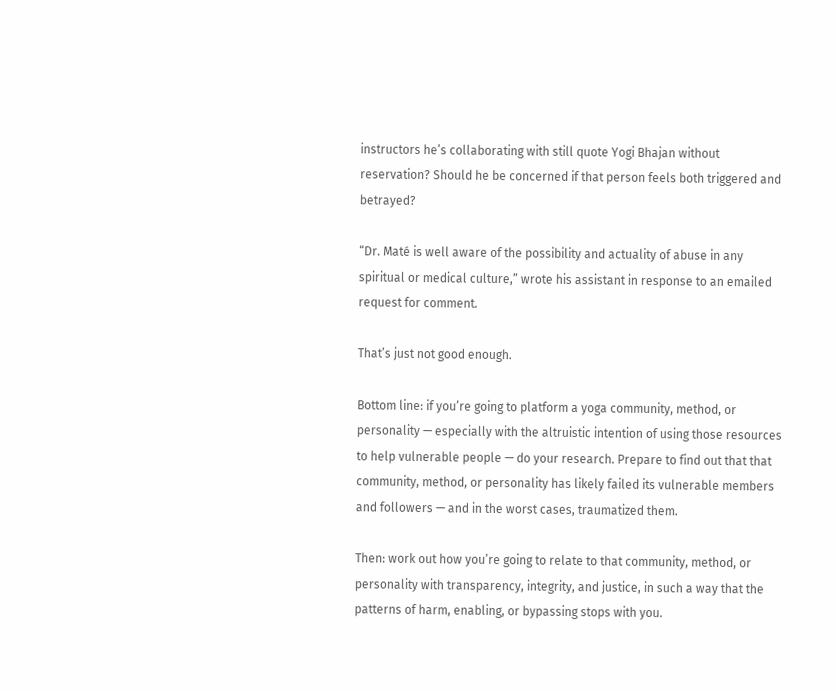instructors he’s collaborating with still quote Yogi Bhajan without reservation? Should he be concerned if that person feels both triggered and betrayed?

“Dr. Maté is well aware of the possibility and actuality of abuse in any spiritual or medical culture,” wrote his assistant in response to an emailed request for comment.

That’s just not good enough.

Bottom line: if you’re going to platform a yoga community, method, or personality — especially with the altruistic intention of using those resources to help vulnerable people — do your research. Prepare to find out that that community, method, or personality has likely failed its vulnerable members and followers — and in the worst cases, traumatized them.

Then: work out how you’re going to relate to that community, method, or personality with transparency, integrity, and justice, in such a way that the patterns of harm, enabling, or bypassing stops with you.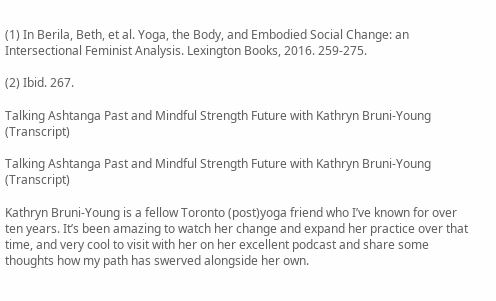(1) In Berila, Beth, et al. Yoga, the Body, and Embodied Social Change: an Intersectional Feminist Analysis. Lexington Books, 2016. 259-275.

(2) Ibid. 267.

Talking Ashtanga Past and Mindful Strength Future with Kathryn Bruni-Young (Transcript)

Talking Ashtanga Past and Mindful Strength Future with Kathryn Bruni-Young (Transcript)

Kathryn Bruni-Young is a fellow Toronto (post)yoga friend who I’ve known for over ten years. It’s been amazing to watch her change and expand her practice over that time, and very cool to visit with her on her excellent podcast and share some thoughts how my path has swerved alongside her own.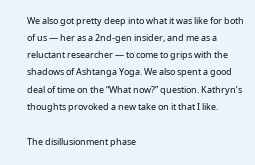We also got pretty deep into what it was like for both of us — her as a 2nd-gen insider, and me as a reluctant researcher — to come to grips with the shadows of Ashtanga Yoga. We also spent a good deal of time on the “What now?” question. Kathryn’s thoughts provoked a new take on it that I like.

The disillusionment phase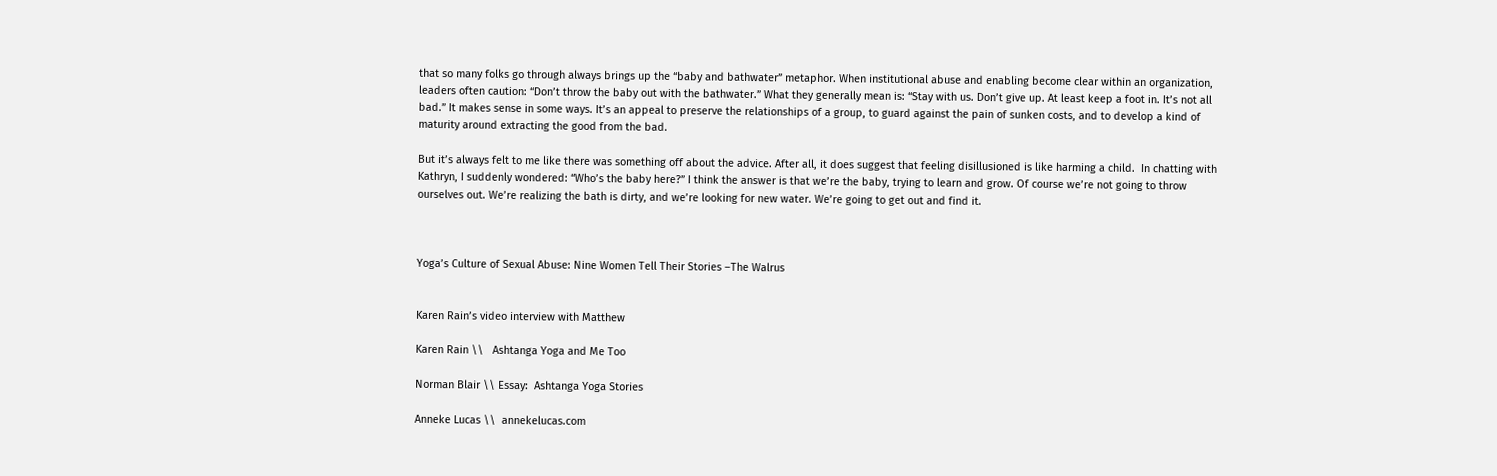that so many folks go through always brings up the “baby and bathwater” metaphor. When institutional abuse and enabling become clear within an organization, leaders often caution: “Don’t throw the baby out with the bathwater.” What they generally mean is: “Stay with us. Don’t give up. At least keep a foot in. It’s not all bad.” It makes sense in some ways. It’s an appeal to preserve the relationships of a group, to guard against the pain of sunken costs, and to develop a kind of maturity around extracting the good from the bad.

But it’s always felt to me like there was something off about the advice. After all, it does suggest that feeling disillusioned is like harming a child.  In chatting with Kathryn, I suddenly wondered: “Who’s the baby here?” I think the answer is that we’re the baby, trying to learn and grow. Of course we’re not going to throw ourselves out. We’re realizing the bath is dirty, and we’re looking for new water. We’re going to get out and find it.



Yoga’s Culture of Sexual Abuse: Nine Women Tell Their Stories –The Walrus


Karen Rain’s video interview with Matthew

Karen Rain \\   Ashtanga Yoga and Me Too

Norman Blair \\ Essay:  Ashtanga Yoga Stories

Anneke Lucas \\  annekelucas.com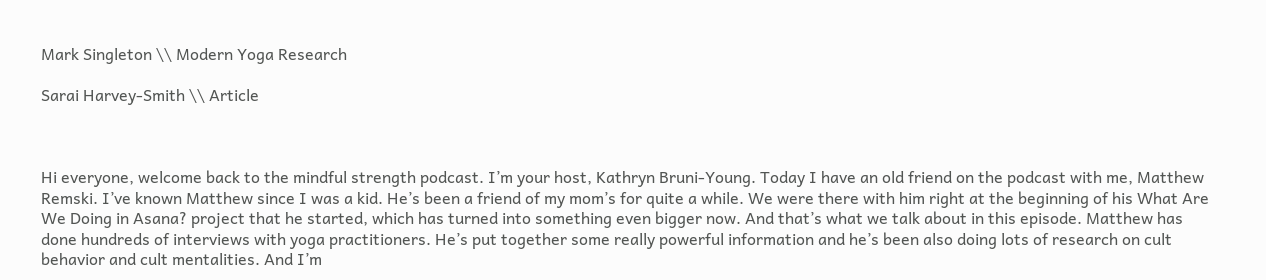Mark Singleton \\ Modern Yoga Research

Sarai Harvey-Smith \\ Article



Hi everyone, welcome back to the mindful strength podcast. I’m your host, Kathryn Bruni-Young. Today I have an old friend on the podcast with me, Matthew Remski. I’ve known Matthew since I was a kid. He’s been a friend of my mom’s for quite a while. We were there with him right at the beginning of his What Are We Doing in Asana? project that he started, which has turned into something even bigger now. And that’s what we talk about in this episode. Matthew has done hundreds of interviews with yoga practitioners. He’s put together some really powerful information and he’s been also doing lots of research on cult behavior and cult mentalities. And I’m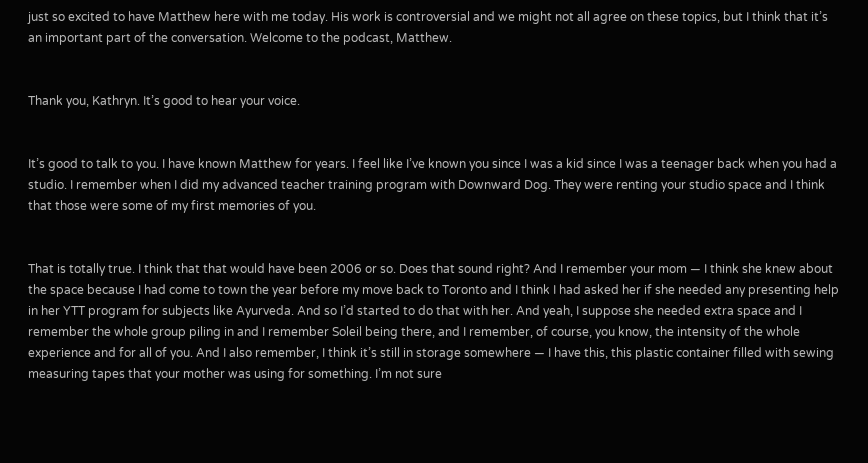just so excited to have Matthew here with me today. His work is controversial and we might not all agree on these topics, but I think that it’s an important part of the conversation. Welcome to the podcast, Matthew.


Thank you, Kathryn. It’s good to hear your voice.


It’s good to talk to you. I have known Matthew for years. I feel like I’ve known you since I was a kid since I was a teenager back when you had a studio. I remember when I did my advanced teacher training program with Downward Dog. They were renting your studio space and I think that those were some of my first memories of you.


That is totally true. I think that that would have been 2006 or so. Does that sound right? And I remember your mom — I think she knew about the space because I had come to town the year before my move back to Toronto and I think I had asked her if she needed any presenting help in her YTT program for subjects like Ayurveda. And so I’d started to do that with her. And yeah, I suppose she needed extra space and I remember the whole group piling in and I remember Soleil being there, and I remember, of course, you know, the intensity of the whole experience and for all of you. And I also remember, I think it’s still in storage somewhere — I have this, this plastic container filled with sewing measuring tapes that your mother was using for something. I’m not sure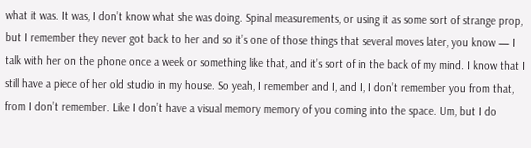what it was. It was, I don’t know what she was doing. Spinal measurements, or using it as some sort of strange prop, but I remember they never got back to her and so it’s one of those things that several moves later, you know — I talk with her on the phone once a week or something like that, and it’s sort of in the back of my mind. I know that I still have a piece of her old studio in my house. So yeah, I remember and I, and I, I don’t remember you from that, from I don’t remember. Like I don’t have a visual memory memory of you coming into the space. Um, but I do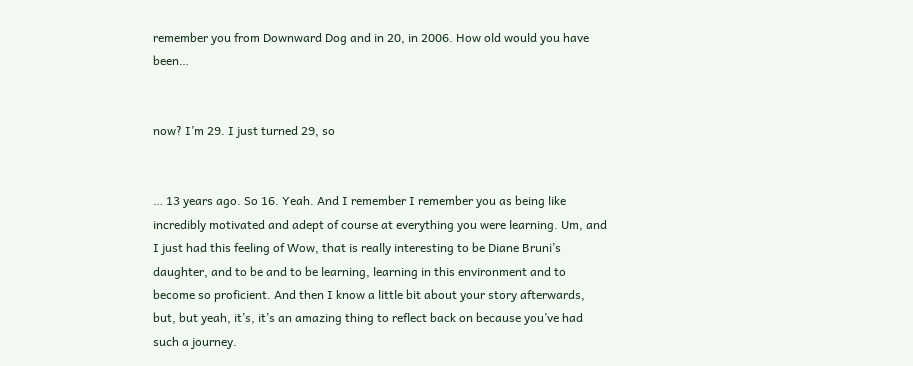remember you from Downward Dog and in 20, in 2006. How old would you have been…


now? I’m 29. I just turned 29, so


… 13 years ago. So 16. Yeah. And I remember I remember you as being like incredibly motivated and adept of course at everything you were learning. Um, and I just had this feeling of Wow, that is really interesting to be Diane Bruni’s daughter, and to be and to be learning, learning in this environment and to become so proficient. And then I know a little bit about your story afterwards, but, but yeah, it’s, it’s an amazing thing to reflect back on because you’ve had such a journey.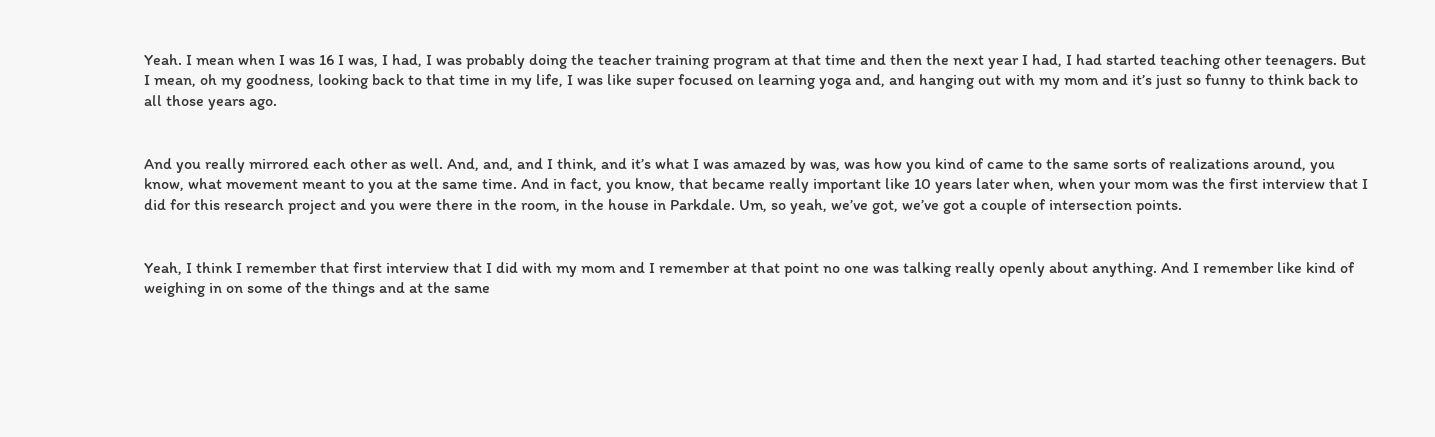Yeah. I mean when I was 16 I was, I had, I was probably doing the teacher training program at that time and then the next year I had, I had started teaching other teenagers. But I mean, oh my goodness, looking back to that time in my life, I was like super focused on learning yoga and, and hanging out with my mom and it’s just so funny to think back to all those years ago.


And you really mirrored each other as well. And, and, and I think, and it’s what I was amazed by was, was how you kind of came to the same sorts of realizations around, you know, what movement meant to you at the same time. And in fact, you know, that became really important like 10 years later when, when your mom was the first interview that I did for this research project and you were there in the room, in the house in Parkdale. Um, so yeah, we’ve got, we’ve got a couple of intersection points.


Yeah, I think I remember that first interview that I did with my mom and I remember at that point no one was talking really openly about anything. And I remember like kind of weighing in on some of the things and at the same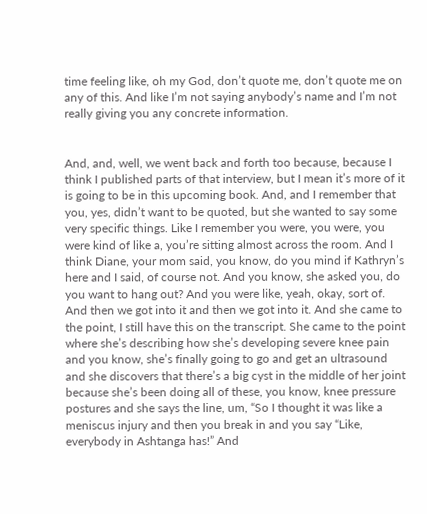time feeling like, oh my God, don’t quote me, don’t quote me on any of this. And like I’m not saying anybody’s name and I’m not really giving you any concrete information.


And, and, well, we went back and forth too because, because I think I published parts of that interview, but I mean it’s more of it is going to be in this upcoming book. And, and I remember that you, yes, didn’t want to be quoted, but she wanted to say some very specific things. Like I remember you were, you were, you were kind of like a, you’re sitting almost across the room. And I think Diane, your mom said, you know, do you mind if Kathryn’s here and I said, of course not. And you know, she asked you, do you want to hang out? And you were like, yeah, okay, sort of. And then we got into it and then we got into it. And she came to the point, I still have this on the transcript. She came to the point where she’s describing how she’s developing severe knee pain and you know, she’s finally going to go and get an ultrasound and she discovers that there’s a big cyst in the middle of her joint because she’s been doing all of these, you know, knee pressure postures and she says the line, um, “So I thought it was like a meniscus injury and then you break in and you say “Like, everybody in Ashtanga has!” And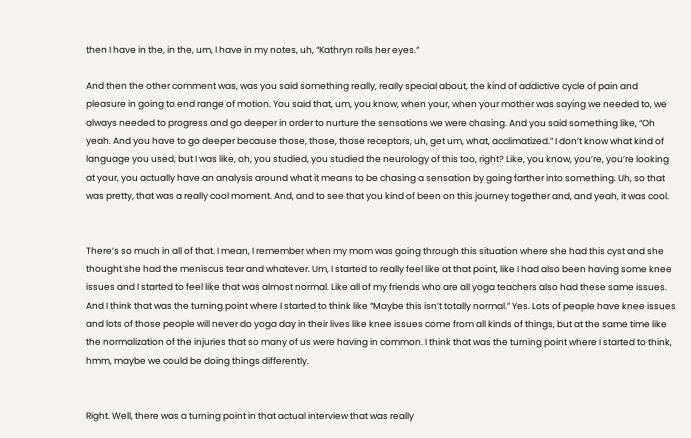then I have in the, in the, um, I have in my notes, uh, “Kathryn rolls her eyes.”

And then the other comment was, was you said something really, really special about, the kind of addictive cycle of pain and pleasure in going to end range of motion. You said that, um, you know, when your, when your mother was saying we needed to, we always needed to progress and go deeper in order to nurture the sensations we were chasing. And you said something like, “Oh yeah. And you have to go deeper because those, those, those receptors, uh, get um, what, acclimatized.” I don’t know what kind of language you used, but I was like, oh, you studied, you studied the neurology of this too, right? Like, you know, you’re, you’re looking at your, you actually have an analysis around what it means to be chasing a sensation by going farther into something. Uh, so that was pretty, that was a really cool moment. And, and to see that you kind of been on this journey together and, and yeah, it was cool.


There’s so much in all of that. I mean, I remember when my mom was going through this situation where she had this cyst and she thought she had the meniscus tear and whatever. Um, I started to really feel like at that point, like I had also been having some knee issues and I started to feel like that was almost normal. Like all of my friends who are all yoga teachers also had these same issues. And I think that was the turning point where I started to think like “Maybe this isn’t totally normal.” Yes. Lots of people have knee issues and lots of those people will never do yoga day in their lives like knee issues come from all kinds of things, but at the same time like the normalization of the injuries that so many of us were having in common. I think that was the turning point where I started to think, hmm, maybe we could be doing things differently.


Right. Well, there was a turning point in that actual interview that was really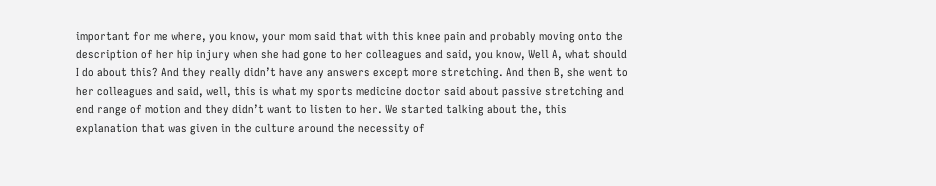important for me where, you know, your mom said that with this knee pain and probably moving onto the description of her hip injury when she had gone to her colleagues and said, you know, Well A, what should I do about this? And they really didn’t have any answers except more stretching. And then B, she went to her colleagues and said, well, this is what my sports medicine doctor said about passive stretching and end range of motion and they didn’t want to listen to her. We started talking about the, this explanation that was given in the culture around the necessity of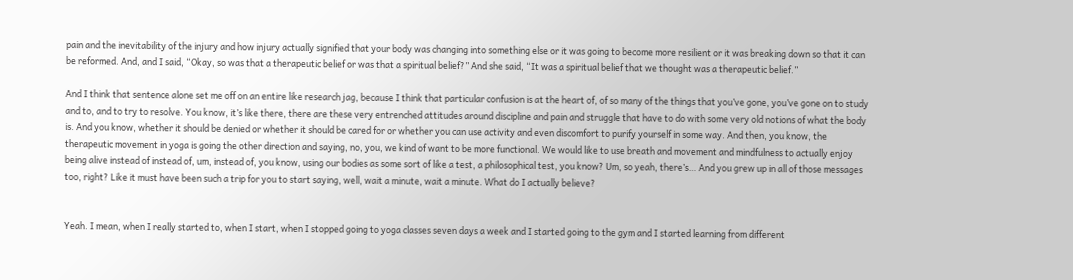pain and the inevitability of the injury and how injury actually signified that your body was changing into something else or it was going to become more resilient or it was breaking down so that it can be reformed. And, and I said, “Okay, so was that a therapeutic belief or was that a spiritual belief?” And she said, “It was a spiritual belief that we thought was a therapeutic belief.”

And I think that sentence alone set me off on an entire like research jag, because I think that particular confusion is at the heart of, of so many of the things that you’ve gone, you’ve gone on to study and to, and to try to resolve. You know, it’s like there, there are these very entrenched attitudes around discipline and pain and struggle that have to do with some very old notions of what the body is. And you know, whether it should be denied or whether it should be cared for or whether you can use activity and even discomfort to purify yourself in some way. And then, you know, the therapeutic movement in yoga is going the other direction and saying, no, you, we kind of want to be more functional. We would like to use breath and movement and mindfulness to actually enjoy being alive instead of instead of, um, instead of, you know, using our bodies as some sort of like a test, a philosophical test, you know? Um, so yeah, there’s… And you grew up in all of those messages too, right? Like it must have been such a trip for you to start saying, well, wait a minute, wait a minute. What do I actually believe?


Yeah. I mean, when I really started to, when I start, when I stopped going to yoga classes seven days a week and I started going to the gym and I started learning from different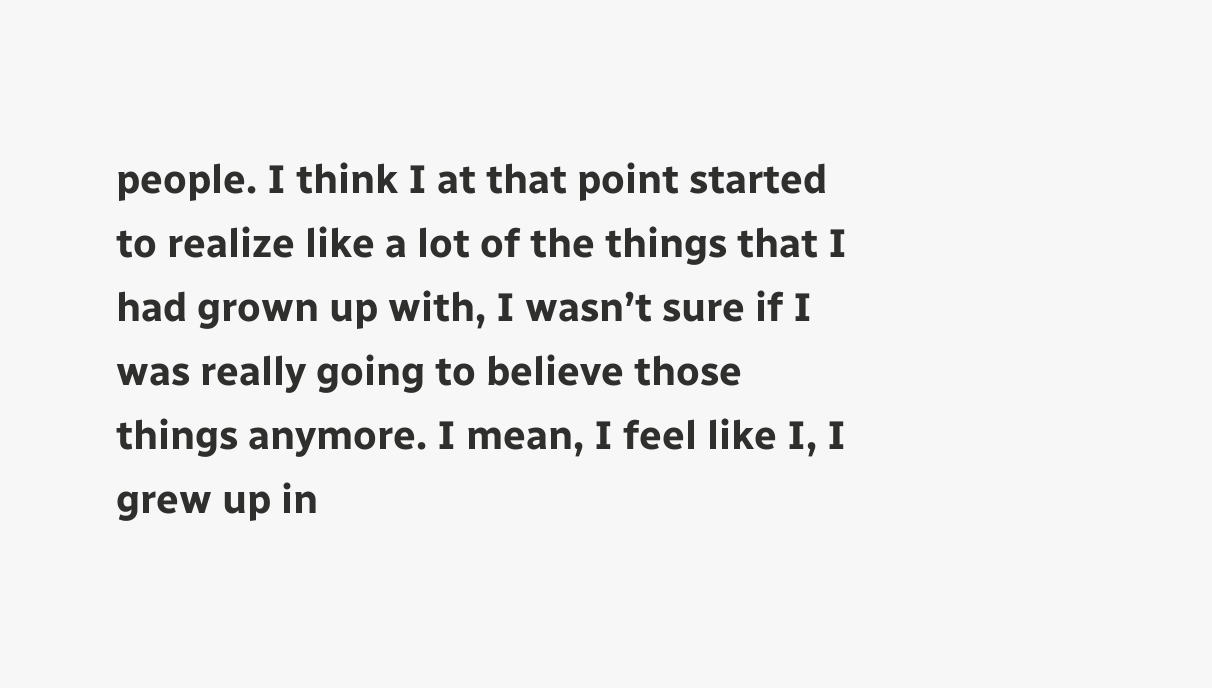people. I think I at that point started to realize like a lot of the things that I had grown up with, I wasn’t sure if I was really going to believe those things anymore. I mean, I feel like I, I grew up in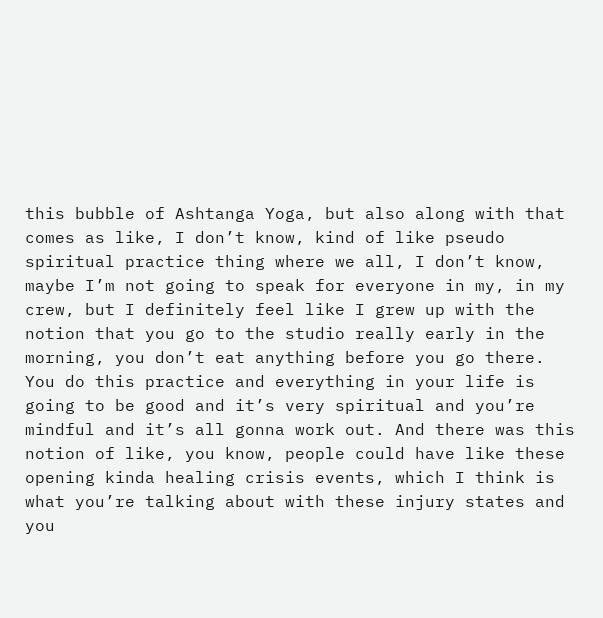this bubble of Ashtanga Yoga, but also along with that comes as like, I don’t know, kind of like pseudo spiritual practice thing where we all, I don’t know, maybe I’m not going to speak for everyone in my, in my crew, but I definitely feel like I grew up with the notion that you go to the studio really early in the morning, you don’t eat anything before you go there. You do this practice and everything in your life is going to be good and it’s very spiritual and you’re mindful and it’s all gonna work out. And there was this notion of like, you know, people could have like these opening kinda healing crisis events, which I think is what you’re talking about with these injury states and you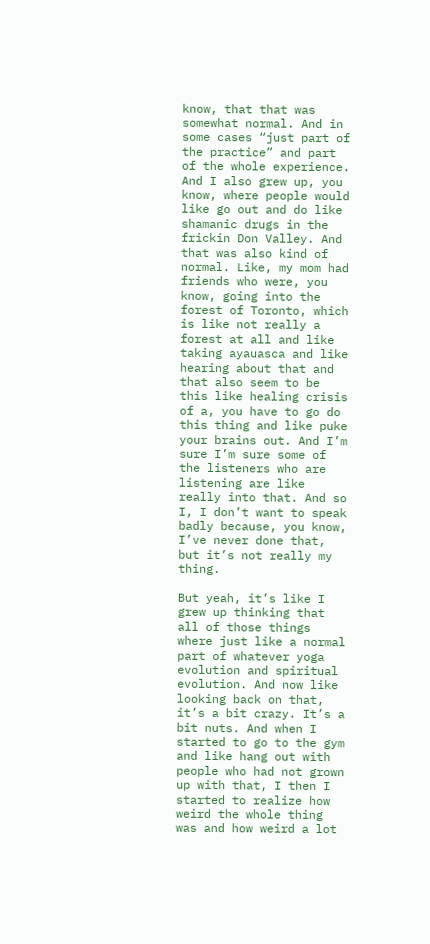know, that that was somewhat normal. And in some cases “just part of the practice” and part of the whole experience. And I also grew up, you know, where people would like go out and do like shamanic drugs in the frickin Don Valley. And that was also kind of normal. Like, my mom had friends who were, you know, going into the forest of Toronto, which is like not really a forest at all and like taking ayauasca and like hearing about that and that also seem to be this like healing crisis of a, you have to go do this thing and like puke your brains out. And I’m sure I’m sure some of the listeners who are listening are like really into that. And so I, I don’t want to speak badly because, you know, I’ve never done that, but it’s not really my thing.

But yeah, it’s like I grew up thinking that all of those things where just like a normal part of whatever yoga evolution and spiritual evolution. And now like looking back on that, it’s a bit crazy. It’s a bit nuts. And when I started to go to the gym and like hang out with people who had not grown up with that, I then I started to realize how weird the whole thing was and how weird a lot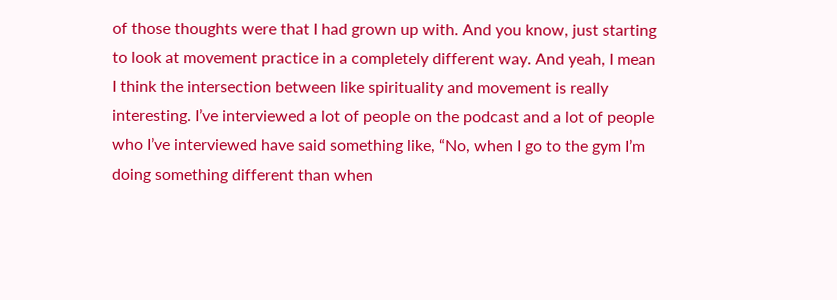of those thoughts were that I had grown up with. And you know, just starting to look at movement practice in a completely different way. And yeah, I mean I think the intersection between like spirituality and movement is really interesting. I’ve interviewed a lot of people on the podcast and a lot of people who I’ve interviewed have said something like, “No, when I go to the gym I’m doing something different than when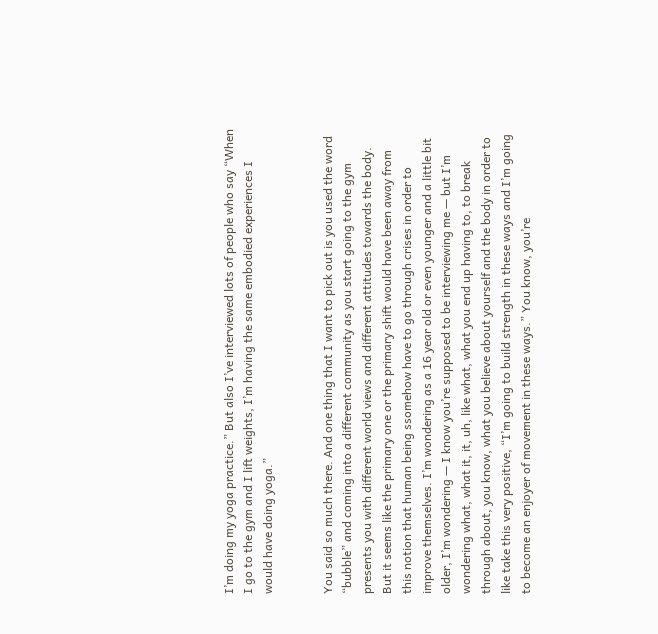I’m doing my yoga practice.” But also I’ve interviewed lots of people who say “When I go to the gym and I lift weights, I’m having the same embodied experiences I would have doing yoga.”


You said so much there. And one thing that I want to pick out is you used the word “bubble” and coming into a different community as you start going to the gym presents you with different world views and different attitudes towards the body. But it seems like the primary one or the primary shift would have been away from this notion that human being ssomehow have to go through crises in order to improve themselves. I’m wondering as a 16 year old or even younger and a little bit older, I’m wondering — I know you’re supposed to be interviewing me — but I’m wondering what, what it, it, uh, like what, what you end up having to, to break through about, you know, what you believe about yourself and the body in order to like take this very positive, “I’m going to build strength in these ways and I’m going to become an enjoyer of movement in these ways.” You know, you’re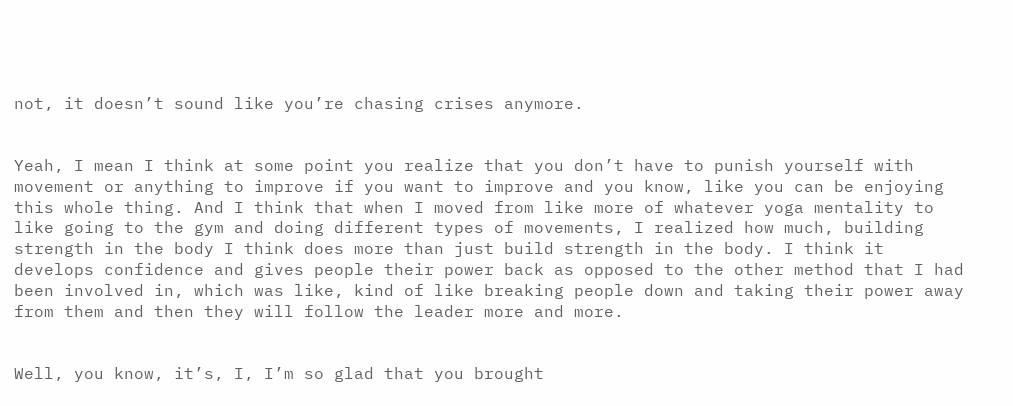not, it doesn’t sound like you’re chasing crises anymore.


Yeah, I mean I think at some point you realize that you don’t have to punish yourself with movement or anything to improve if you want to improve and you know, like you can be enjoying this whole thing. And I think that when I moved from like more of whatever yoga mentality to like going to the gym and doing different types of movements, I realized how much, building strength in the body I think does more than just build strength in the body. I think it develops confidence and gives people their power back as opposed to the other method that I had been involved in, which was like, kind of like breaking people down and taking their power away from them and then they will follow the leader more and more.


Well, you know, it’s, I, I’m so glad that you brought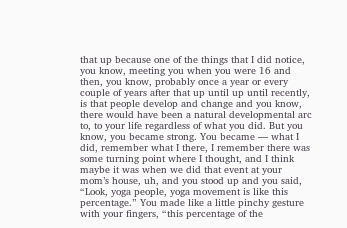that up because one of the things that I did notice, you know, meeting you when you were 16 and then, you know, probably once a year or every couple of years after that up until up until recently, is that people develop and change and you know, there would have been a natural developmental arc to, to your life regardless of what you did. But you know, you became strong. You became — what I did, remember what I there, I remember there was some turning point where I thought, and I think maybe it was when we did that event at your mom’s house, uh, and you stood up and you said, “Look, yoga people, yoga movement is like this percentage.” You made like a little pinchy gesture with your fingers, “this percentage of the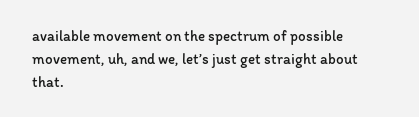available movement on the spectrum of possible movement, uh, and we, let’s just get straight about that.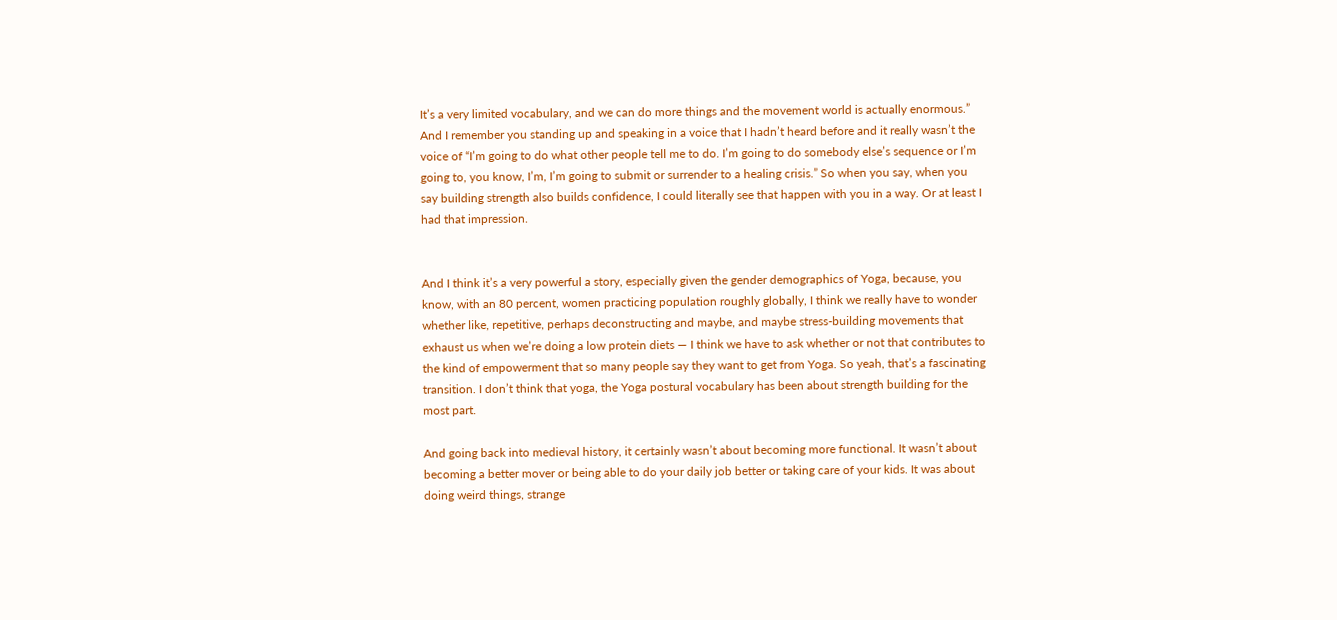It’s a very limited vocabulary, and we can do more things and the movement world is actually enormous.” And I remember you standing up and speaking in a voice that I hadn’t heard before and it really wasn’t the voice of “I’m going to do what other people tell me to do. I’m going to do somebody else’s sequence or I’m going to, you know, I’m, I’m going to submit or surrender to a healing crisis.” So when you say, when you say building strength also builds confidence, I could literally see that happen with you in a way. Or at least I had that impression.


And I think it’s a very powerful a story, especially given the gender demographics of Yoga, because, you know, with an 80 percent, women practicing population roughly globally, I think we really have to wonder whether like, repetitive, perhaps deconstructing and maybe, and maybe stress-building movements that exhaust us when we’re doing a low protein diets — I think we have to ask whether or not that contributes to the kind of empowerment that so many people say they want to get from Yoga. So yeah, that’s a fascinating transition. I don’t think that yoga, the Yoga postural vocabulary has been about strength building for the most part.

And going back into medieval history, it certainly wasn’t about becoming more functional. It wasn’t about becoming a better mover or being able to do your daily job better or taking care of your kids. It was about doing weird things, strange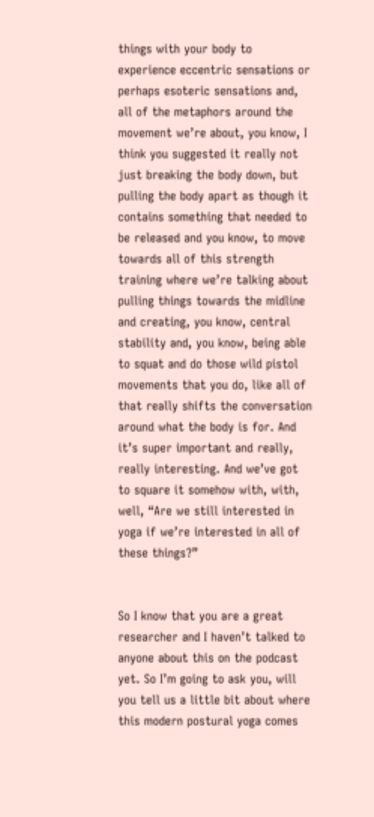things with your body to experience eccentric sensations or perhaps esoteric sensations and, all of the metaphors around the movement we’re about, you know, I think you suggested it really not just breaking the body down, but pulling the body apart as though it contains something that needed to be released and you know, to move towards all of this strength training where we’re talking about pulling things towards the midline and creating, you know, central stability and, you know, being able to squat and do those wild pistol movements that you do, like all of that really shifts the conversation around what the body is for. And it’s super important and really, really interesting. And we’ve got to square it somehow with, with, well, “Are we still interested in yoga if we’re interested in all of these things?”


So I know that you are a great researcher and I haven’t talked to anyone about this on the podcast yet. So I’m going to ask you, will you tell us a little bit about where this modern postural yoga comes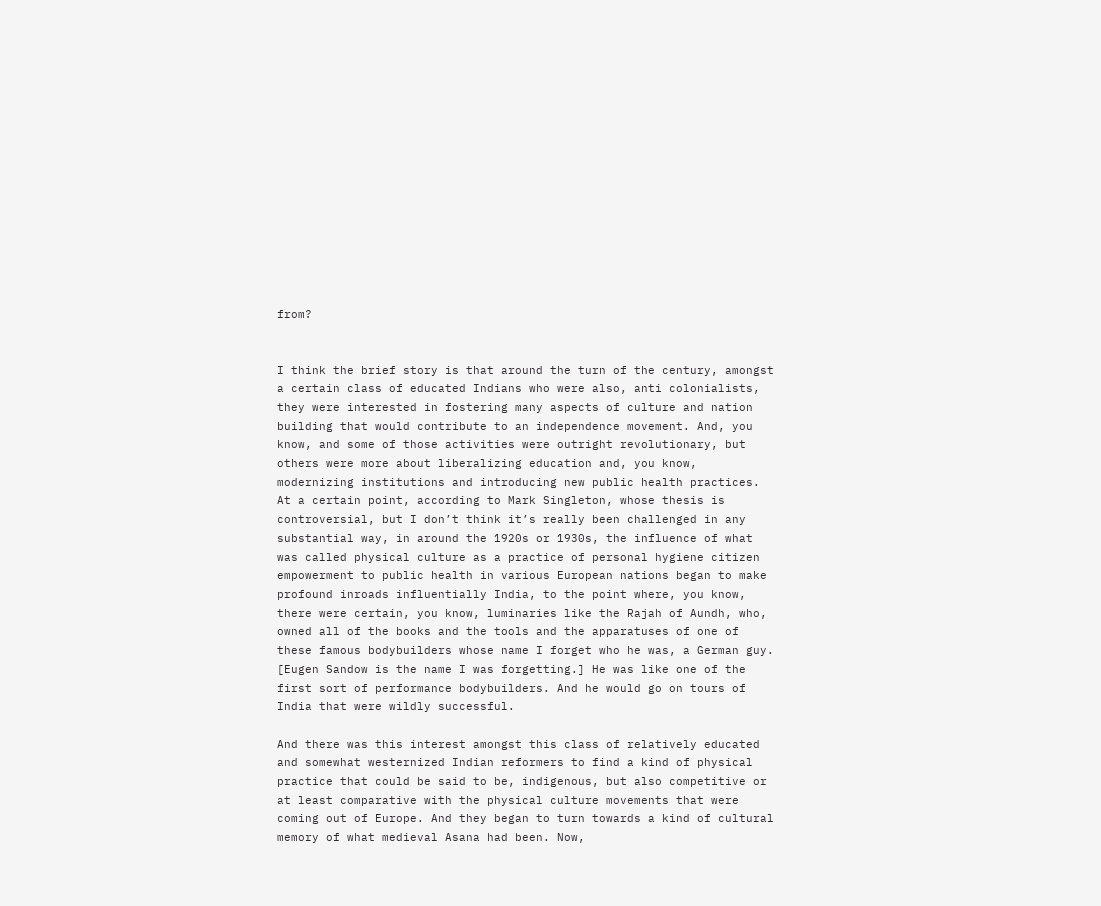from?


I think the brief story is that around the turn of the century, amongst a certain class of educated Indians who were also, anti colonialists, they were interested in fostering many aspects of culture and nation building that would contribute to an independence movement. And, you know, and some of those activities were outright revolutionary, but others were more about liberalizing education and, you know, modernizing institutions and introducing new public health practices. At a certain point, according to Mark Singleton, whose thesis is controversial, but I don’t think it’s really been challenged in any substantial way, in around the 1920s or 1930s, the influence of what was called physical culture as a practice of personal hygiene citizen empowerment to public health in various European nations began to make profound inroads influentially India, to the point where, you know, there were certain, you know, luminaries like the Rajah of Aundh, who, owned all of the books and the tools and the apparatuses of one of these famous bodybuilders whose name I forget who he was, a German guy. [Eugen Sandow is the name I was forgetting.] He was like one of the first sort of performance bodybuilders. And he would go on tours of India that were wildly successful.

And there was this interest amongst this class of relatively educated and somewhat westernized Indian reformers to find a kind of physical practice that could be said to be, indigenous, but also competitive or at least comparative with the physical culture movements that were coming out of Europe. And they began to turn towards a kind of cultural memory of what medieval Asana had been. Now,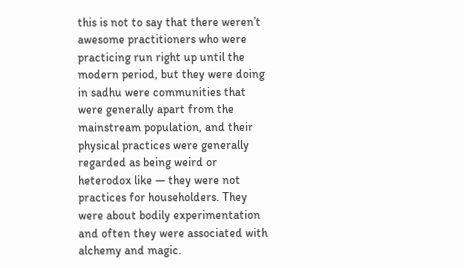this is not to say that there weren’t awesome practitioners who were practicing run right up until the modern period, but they were doing in sadhu were communities that were generally apart from the mainstream population, and their physical practices were generally regarded as being weird or heterodox like — they were not practices for householders. They were about bodily experimentation and often they were associated with alchemy and magic.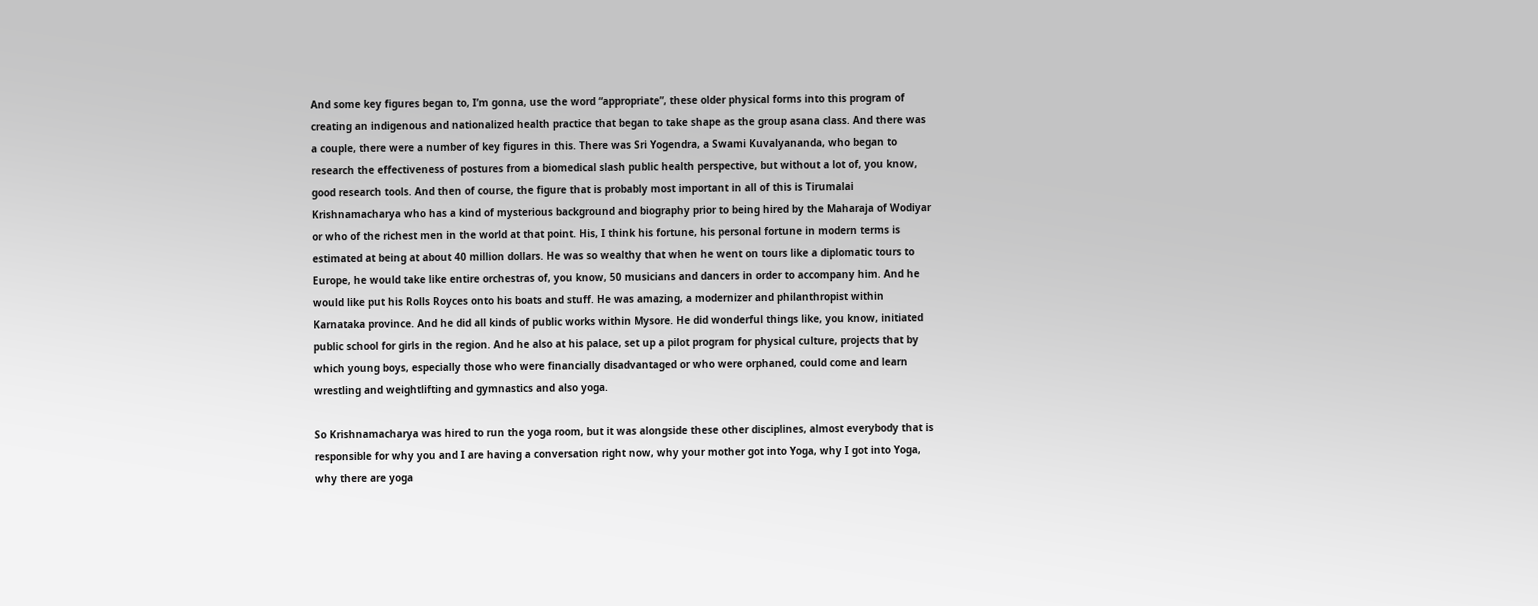And some key figures began to, I’m gonna, use the word “appropriate”, these older physical forms into this program of creating an indigenous and nationalized health practice that began to take shape as the group asana class. And there was a couple, there were a number of key figures in this. There was Sri Yogendra, a Swami Kuvalyananda, who began to research the effectiveness of postures from a biomedical slash public health perspective, but without a lot of, you know, good research tools. And then of course, the figure that is probably most important in all of this is Tirumalai Krishnamacharya who has a kind of mysterious background and biography prior to being hired by the Maharaja of Wodiyar or who of the richest men in the world at that point. His, I think his fortune, his personal fortune in modern terms is estimated at being at about 40 million dollars. He was so wealthy that when he went on tours like a diplomatic tours to Europe, he would take like entire orchestras of, you know, 50 musicians and dancers in order to accompany him. And he would like put his Rolls Royces onto his boats and stuff. He was amazing, a modernizer and philanthropist within Karnataka province. And he did all kinds of public works within Mysore. He did wonderful things like, you know, initiated public school for girls in the region. And he also at his palace, set up a pilot program for physical culture, projects that by which young boys, especially those who were financially disadvantaged or who were orphaned, could come and learn wrestling and weightlifting and gymnastics and also yoga.

So Krishnamacharya was hired to run the yoga room, but it was alongside these other disciplines, almost everybody that is responsible for why you and I are having a conversation right now, why your mother got into Yoga, why I got into Yoga, why there are yoga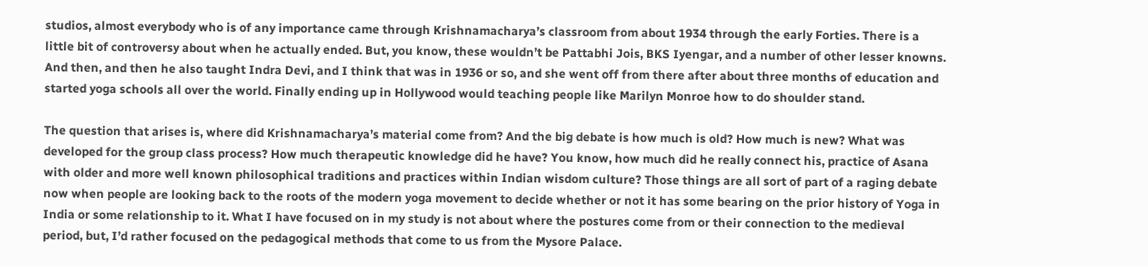studios, almost everybody who is of any importance came through Krishnamacharya’s classroom from about 1934 through the early Forties. There is a little bit of controversy about when he actually ended. But, you know, these wouldn’t be Pattabhi Jois, BKS Iyengar, and a number of other lesser knowns. And then, and then he also taught Indra Devi, and I think that was in 1936 or so, and she went off from there after about three months of education and started yoga schools all over the world. Finally ending up in Hollywood would teaching people like Marilyn Monroe how to do shoulder stand.

The question that arises is, where did Krishnamacharya’s material come from? And the big debate is how much is old? How much is new? What was developed for the group class process? How much therapeutic knowledge did he have? You know, how much did he really connect his, practice of Asana with older and more well known philosophical traditions and practices within Indian wisdom culture? Those things are all sort of part of a raging debate now when people are looking back to the roots of the modern yoga movement to decide whether or not it has some bearing on the prior history of Yoga in India or some relationship to it. What I have focused on in my study is not about where the postures come from or their connection to the medieval period, but, I’d rather focused on the pedagogical methods that come to us from the Mysore Palace.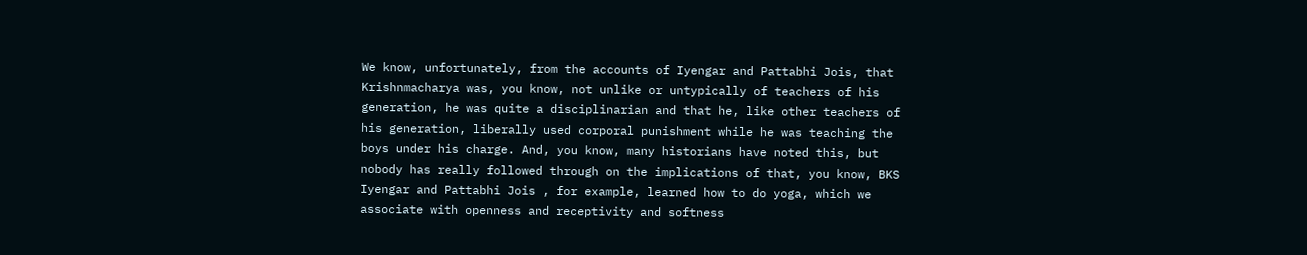We know, unfortunately, from the accounts of Iyengar and Pattabhi Jois, that Krishnmacharya was, you know, not unlike or untypically of teachers of his generation, he was quite a disciplinarian and that he, like other teachers of his generation, liberally used corporal punishment while he was teaching the boys under his charge. And, you know, many historians have noted this, but nobody has really followed through on the implications of that, you know, BKS Iyengar and Pattabhi Jois , for example, learned how to do yoga, which we associate with openness and receptivity and softness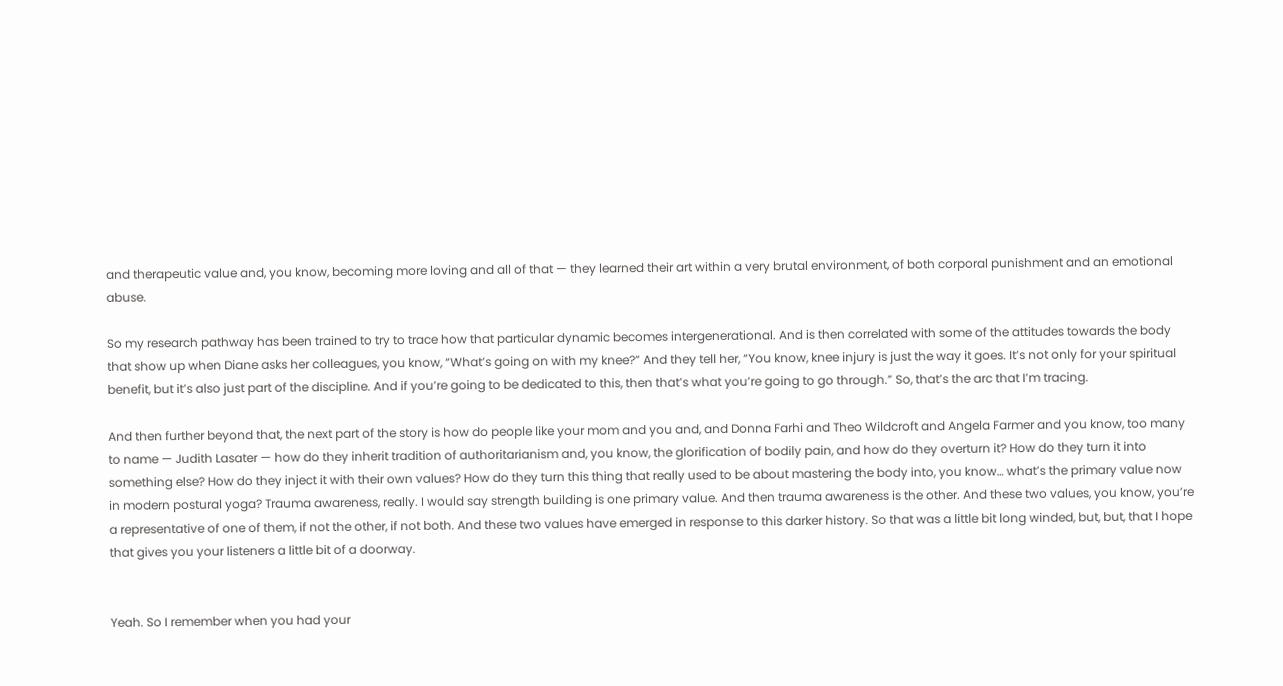and therapeutic value and, you know, becoming more loving and all of that — they learned their art within a very brutal environment, of both corporal punishment and an emotional abuse.

So my research pathway has been trained to try to trace how that particular dynamic becomes intergenerational. And is then correlated with some of the attitudes towards the body that show up when Diane asks her colleagues, you know, “What’s going on with my knee?” And they tell her, “You know, knee injury is just the way it goes. It’s not only for your spiritual benefit, but it’s also just part of the discipline. And if you’re going to be dedicated to this, then that’s what you’re going to go through.” So, that’s the arc that I’m tracing.

And then further beyond that, the next part of the story is how do people like your mom and you and, and Donna Farhi and Theo Wildcroft and Angela Farmer and you know, too many to name — Judith Lasater — how do they inherit tradition of authoritarianism and, you know, the glorification of bodily pain, and how do they overturn it? How do they turn it into something else? How do they inject it with their own values? How do they turn this thing that really used to be about mastering the body into, you know… what’s the primary value now in modern postural yoga? Trauma awareness, really. I would say strength building is one primary value. And then trauma awareness is the other. And these two values, you know, you’re a representative of one of them, if not the other, if not both. And these two values have emerged in response to this darker history. So that was a little bit long winded, but, but, that I hope that gives you your listeners a little bit of a doorway.


Yeah. So I remember when you had your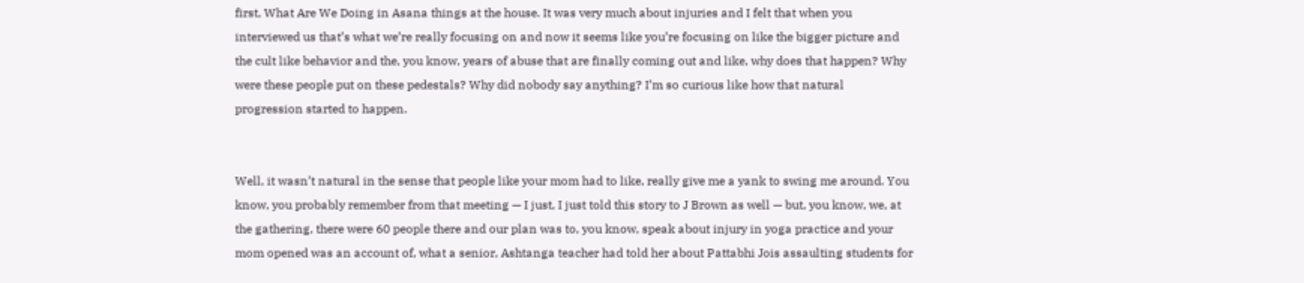first, What Are We Doing in Asana things at the house. It was very much about injuries and I felt that when you interviewed us that’s what we’re really focusing on and now it seems like you’re focusing on like the bigger picture and the cult like behavior and the, you know, years of abuse that are finally coming out and like, why does that happen? Why were these people put on these pedestals? Why did nobody say anything? I’m so curious like how that natural progression started to happen.


Well, it wasn’t natural in the sense that people like your mom had to like, really give me a yank to swing me around. You know, you probably remember from that meeting — I just, I just told this story to J Brown as well — but, you know, we, at the gathering, there were 60 people there and our plan was to, you know, speak about injury in yoga practice and your mom opened was an account of, what a senior, Ashtanga teacher had told her about Pattabhi Jois assaulting students for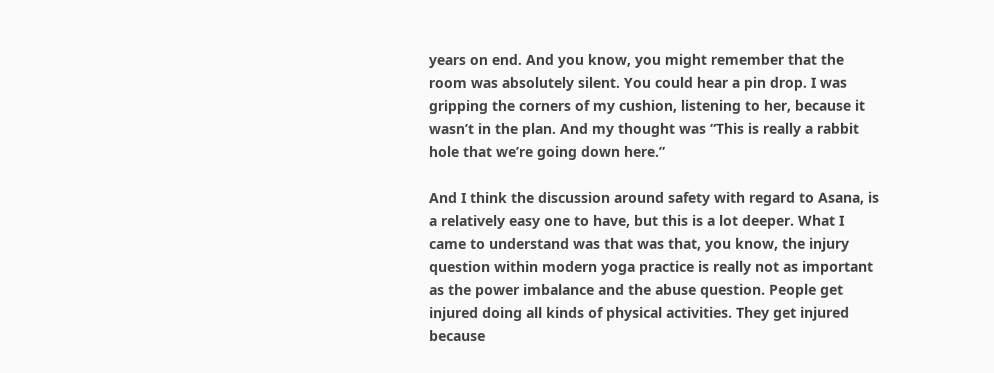years on end. And you know, you might remember that the room was absolutely silent. You could hear a pin drop. I was gripping the corners of my cushion, listening to her, because it wasn’t in the plan. And my thought was “This is really a rabbit hole that we’re going down here.”

And I think the discussion around safety with regard to Asana, is a relatively easy one to have, but this is a lot deeper. What I came to understand was that was that, you know, the injury question within modern yoga practice is really not as important as the power imbalance and the abuse question. People get injured doing all kinds of physical activities. They get injured because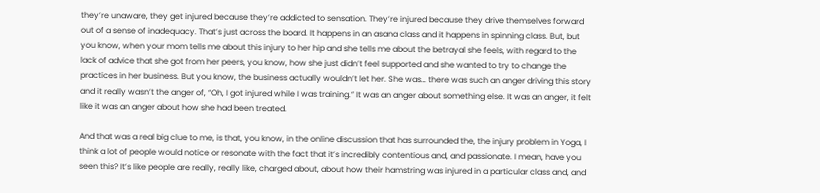they’re unaware, they get injured because they’re addicted to sensation. They’re injured because they drive themselves forward out of a sense of inadequacy. That’s just across the board. It happens in an asana class and it happens in spinning class. But, but you know, when your mom tells me about this injury to her hip and she tells me about the betrayal she feels, with regard to the lack of advice that she got from her peers, you know, how she just didn’t feel supported and she wanted to try to change the practices in her business. But you know, the business actually wouldn’t let her. She was… there was such an anger driving this story and it really wasn’t the anger of, “Oh, I got injured while I was training.” It was an anger about something else. It was an anger, it felt like it was an anger about how she had been treated.

And that was a real big clue to me, is that, you know, in the online discussion that has surrounded the, the injury problem in Yoga, I think a lot of people would notice or resonate with the fact that it’s incredibly contentious and, and passionate. I mean, have you seen this? It’s like people are really, really like, charged about, about how their hamstring was injured in a particular class and, and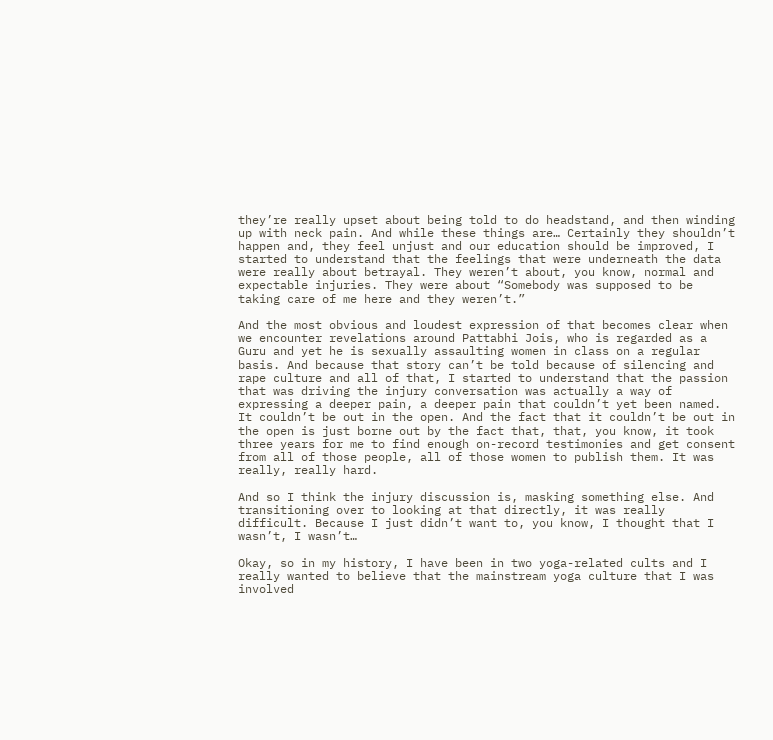they’re really upset about being told to do headstand, and then winding up with neck pain. And while these things are… Certainly they shouldn’t happen and, they feel unjust and our education should be improved, I started to understand that the feelings that were underneath the data were really about betrayal. They weren’t about, you know, normal and expectable injuries. They were about “Somebody was supposed to be taking care of me here and they weren’t.”

And the most obvious and loudest expression of that becomes clear when we encounter revelations around Pattabhi Jois, who is regarded as a Guru and yet he is sexually assaulting women in class on a regular basis. And because that story can’t be told because of silencing and rape culture and all of that, I started to understand that the passion that was driving the injury conversation was actually a way of expressing a deeper pain, a deeper pain that couldn’t yet been named. It couldn’t be out in the open. And the fact that it couldn’t be out in the open is just borne out by the fact that, that, you know, it took three years for me to find enough on-record testimonies and get consent from all of those people, all of those women to publish them. It was really, really hard.

And so I think the injury discussion is, masking something else. And transitioning over to looking at that directly, it was really difficult. Because I just didn’t want to, you know, I thought that I wasn’t, I wasn’t…

Okay, so in my history, I have been in two yoga-related cults and I really wanted to believe that the mainstream yoga culture that I was involved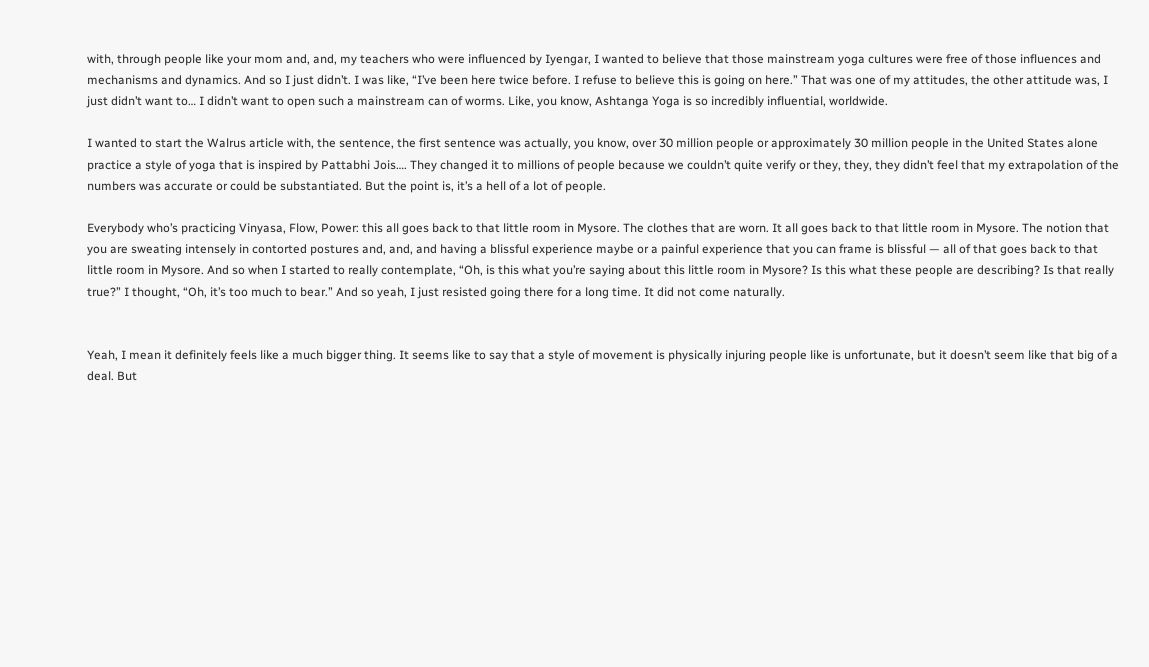with, through people like your mom and, and, my teachers who were influenced by Iyengar, I wanted to believe that those mainstream yoga cultures were free of those influences and mechanisms and dynamics. And so I just didn’t. I was like, “I’ve been here twice before. I refuse to believe this is going on here.” That was one of my attitudes, the other attitude was, I just didn’t want to… I didn’t want to open such a mainstream can of worms. Like, you know, Ashtanga Yoga is so incredibly influential, worldwide.

I wanted to start the Walrus article with, the sentence, the first sentence was actually, you know, over 30 million people or approximately 30 million people in the United States alone practice a style of yoga that is inspired by Pattabhi Jois…. They changed it to millions of people because we couldn’t quite verify or they, they, they didn’t feel that my extrapolation of the numbers was accurate or could be substantiated. But the point is, it’s a hell of a lot of people.

Everybody who’s practicing Vinyasa, Flow, Power: this all goes back to that little room in Mysore. The clothes that are worn. It all goes back to that little room in Mysore. The notion that you are sweating intensely in contorted postures and, and, and having a blissful experience maybe or a painful experience that you can frame is blissful — all of that goes back to that little room in Mysore. And so when I started to really contemplate, “Oh, is this what you’re saying about this little room in Mysore? Is this what these people are describing? Is that really true?” I thought, “Oh, it’s too much to bear.” And so yeah, I just resisted going there for a long time. It did not come naturally.


Yeah, I mean it definitely feels like a much bigger thing. It seems like to say that a style of movement is physically injuring people like is unfortunate, but it doesn’t seem like that big of a deal. But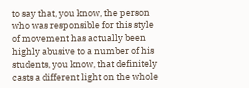to say that, you know, the person who was responsible for this style of movement has actually been highly abusive to a number of his students, you know, that definitely casts a different light on the whole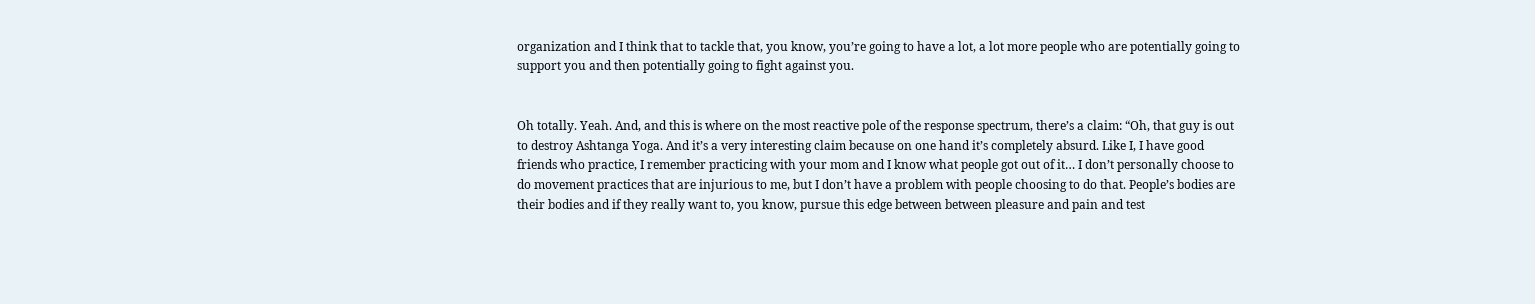organization and I think that to tackle that, you know, you’re going to have a lot, a lot more people who are potentially going to support you and then potentially going to fight against you.


Oh totally. Yeah. And, and this is where on the most reactive pole of the response spectrum, there’s a claim: “Oh, that guy is out to destroy Ashtanga Yoga. And it’s a very interesting claim because on one hand it’s completely absurd. Like I, I have good friends who practice, I remember practicing with your mom and I know what people got out of it… I don’t personally choose to do movement practices that are injurious to me, but I don’t have a problem with people choosing to do that. People’s bodies are their bodies and if they really want to, you know, pursue this edge between between pleasure and pain and test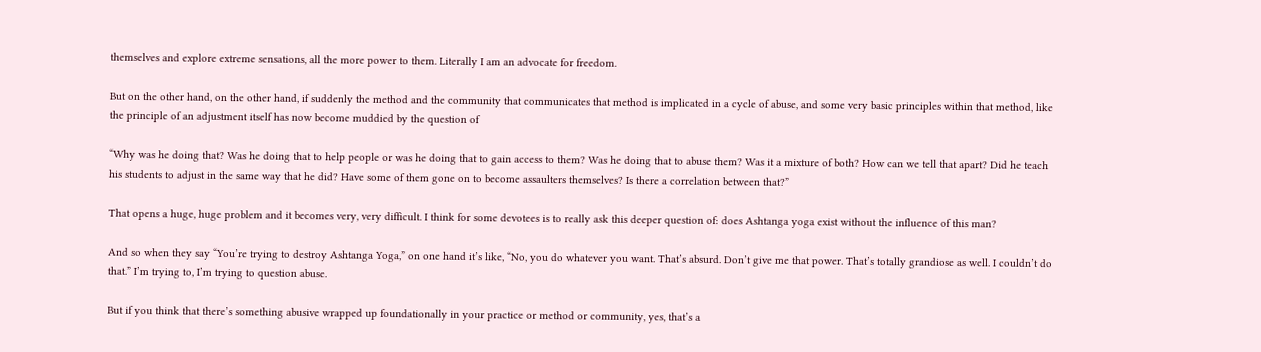themselves and explore extreme sensations, all the more power to them. Literally I am an advocate for freedom.

But on the other hand, on the other hand, if suddenly the method and the community that communicates that method is implicated in a cycle of abuse, and some very basic principles within that method, like the principle of an adjustment itself has now become muddied by the question of

“Why was he doing that? Was he doing that to help people or was he doing that to gain access to them? Was he doing that to abuse them? Was it a mixture of both? How can we tell that apart? Did he teach his students to adjust in the same way that he did? Have some of them gone on to become assaulters themselves? Is there a correlation between that?”

That opens a huge, huge problem and it becomes very, very difficult. I think for some devotees is to really ask this deeper question of: does Ashtanga yoga exist without the influence of this man?

And so when they say “You’re trying to destroy Ashtanga Yoga,” on one hand it’s like, “No, you do whatever you want. That’s absurd. Don’t give me that power. That’s totally grandiose as well. I couldn’t do that.” I’m trying to, I’m trying to question abuse.

But if you think that there’s something abusive wrapped up foundationally in your practice or method or community, yes, that’s a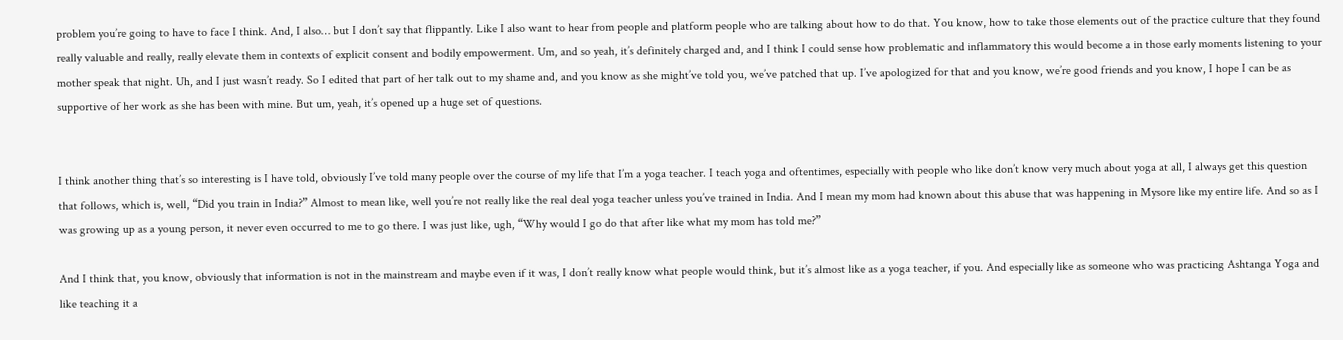problem you’re going to have to face I think. And, I also… but I don’t say that flippantly. Like I also want to hear from people and platform people who are talking about how to do that. You know, how to take those elements out of the practice culture that they found really valuable and really, really elevate them in contexts of explicit consent and bodily empowerment. Um, and so yeah, it’s definitely charged and, and I think I could sense how problematic and inflammatory this would become a in those early moments listening to your mother speak that night. Uh, and I just wasn’t ready. So I edited that part of her talk out to my shame and, and you know as she might’ve told you, we’ve patched that up. I’ve apologized for that and you know, we’re good friends and you know, I hope I can be as supportive of her work as she has been with mine. But um, yeah, it’s opened up a huge set of questions.


I think another thing that’s so interesting is I have told, obviously I’ve told many people over the course of my life that I’m a yoga teacher. I teach yoga and oftentimes, especially with people who like don’t know very much about yoga at all, I always get this question that follows, which is, well, “Did you train in India?” Almost to mean like, well you’re not really like the real deal yoga teacher unless you’ve trained in India. And I mean my mom had known about this abuse that was happening in Mysore like my entire life. And so as I was growing up as a young person, it never even occurred to me to go there. I was just like, ugh, “Why would I go do that after like what my mom has told me?”

And I think that, you know, obviously that information is not in the mainstream and maybe even if it was, I don’t really know what people would think, but it’s almost like as a yoga teacher, if you. And especially like as someone who was practicing Ashtanga Yoga and like teaching it a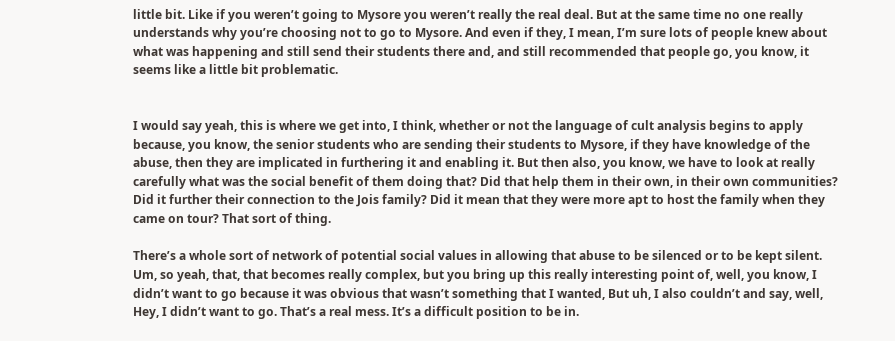little bit. Like if you weren’t going to Mysore you weren’t really the real deal. But at the same time no one really understands why you’re choosing not to go to Mysore. And even if they, I mean, I’m sure lots of people knew about what was happening and still send their students there and, and still recommended that people go, you know, it seems like a little bit problematic.


I would say yeah, this is where we get into, I think, whether or not the language of cult analysis begins to apply because, you know, the senior students who are sending their students to Mysore, if they have knowledge of the abuse, then they are implicated in furthering it and enabling it. But then also, you know, we have to look at really carefully what was the social benefit of them doing that? Did that help them in their own, in their own communities? Did it further their connection to the Jois family? Did it mean that they were more apt to host the family when they came on tour? That sort of thing.

There’s a whole sort of network of potential social values in allowing that abuse to be silenced or to be kept silent. Um, so yeah, that, that becomes really complex, but you bring up this really interesting point of, well, you know, I didn’t want to go because it was obvious that wasn’t something that I wanted, But uh, I also couldn’t and say, well, Hey, I didn’t want to go. That’s a real mess. It’s a difficult position to be in.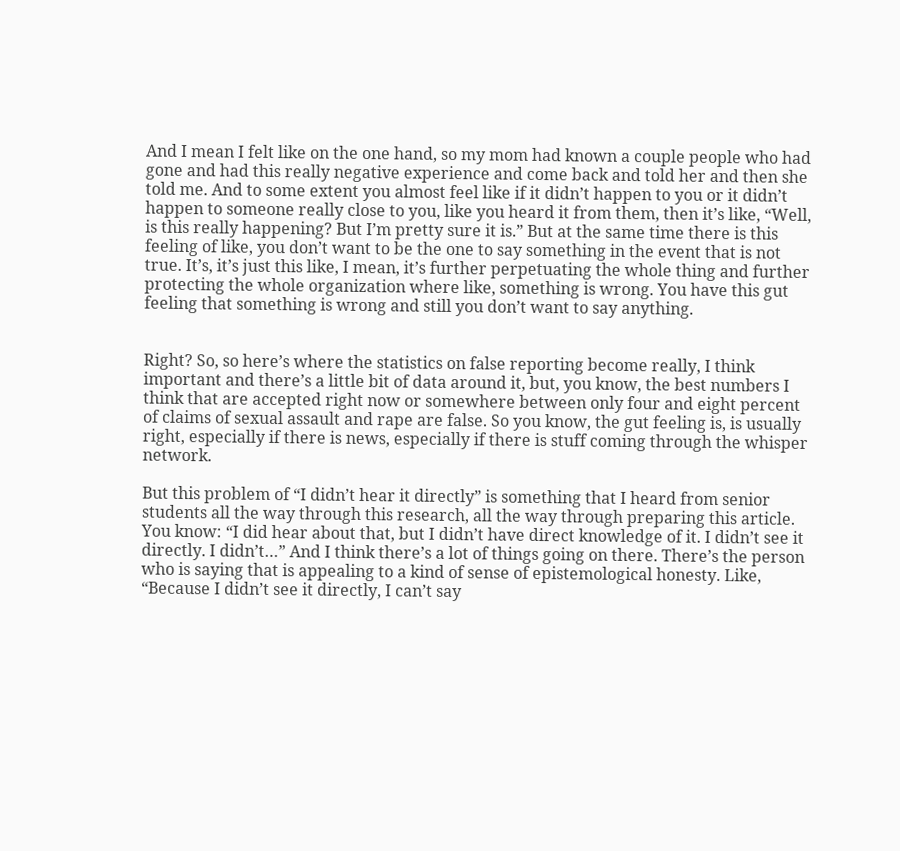And I mean I felt like on the one hand, so my mom had known a couple people who had gone and had this really negative experience and come back and told her and then she told me. And to some extent you almost feel like if it didn’t happen to you or it didn’t happen to someone really close to you, like you heard it from them, then it’s like, “Well, is this really happening? But I’m pretty sure it is.” But at the same time there is this feeling of like, you don’t want to be the one to say something in the event that is not true. It’s, it’s just this like, I mean, it’s further perpetuating the whole thing and further protecting the whole organization where like, something is wrong. You have this gut feeling that something is wrong and still you don’t want to say anything.


Right? So, so here’s where the statistics on false reporting become really, I think important and there’s a little bit of data around it, but, you know, the best numbers I think that are accepted right now or somewhere between only four and eight percent of claims of sexual assault and rape are false. So you know, the gut feeling is, is usually right, especially if there is news, especially if there is stuff coming through the whisper network.

But this problem of “I didn’t hear it directly” is something that I heard from senior students all the way through this research, all the way through preparing this article. You know: “I did hear about that, but I didn’t have direct knowledge of it. I didn’t see it directly. I didn’t…” And I think there’s a lot of things going on there. There’s the person who is saying that is appealing to a kind of sense of epistemological honesty. Like, “Because I didn’t see it directly, I can’t say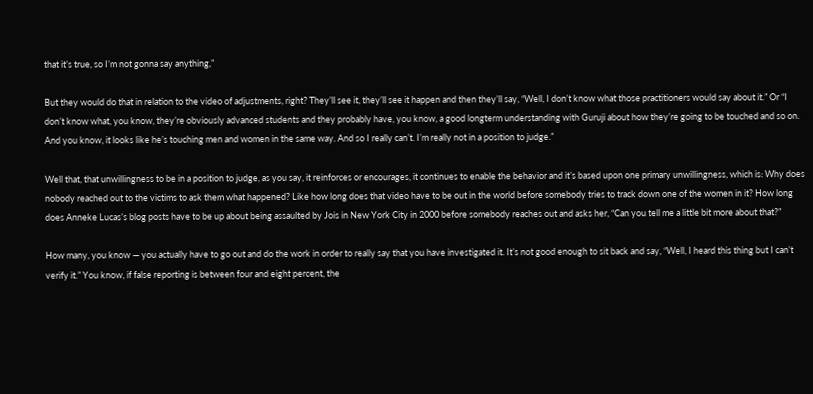that it’s true, so I’m not gonna say anything,”

But they would do that in relation to the video of adjustments, right? They’ll see it, they’ll see it happen and then they’ll say, “Well, I don’t know what those practitioners would say about it.” Or “I don’t know what, you know, they’re obviously advanced students and they probably have, you know, a good longterm understanding with Guruji about how they’re going to be touched and so on. And you know, it looks like he’s touching men and women in the same way. And so I really can’t. I’m really not in a position to judge.”

Well that, that unwillingness to be in a position to judge, as you say, it reinforces or encourages, it continues to enable the behavior and it’s based upon one primary unwillingness, which is: Why does nobody reached out to the victims to ask them what happened? Like how long does that video have to be out in the world before somebody tries to track down one of the women in it? How long does Anneke Lucas’s blog posts have to be up about being assaulted by Jois in New York City in 2000 before somebody reaches out and asks her, “Can you tell me a little bit more about that?”

How many, you know — you actually have to go out and do the work in order to really say that you have investigated it. It’s not good enough to sit back and say, “Well, I heard this thing but I can’t verify it.” You know, if false reporting is between four and eight percent, the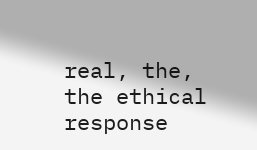real, the, the ethical response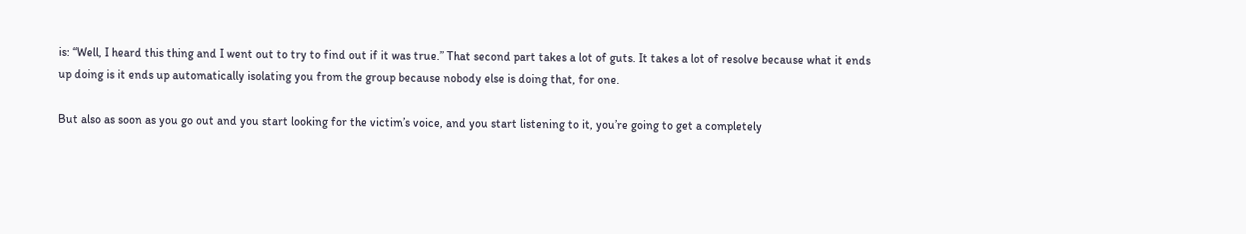is: “Well, I heard this thing and I went out to try to find out if it was true.” That second part takes a lot of guts. It takes a lot of resolve because what it ends up doing is it ends up automatically isolating you from the group because nobody else is doing that, for one.

But also as soon as you go out and you start looking for the victim’s voice, and you start listening to it, you’re going to get a completely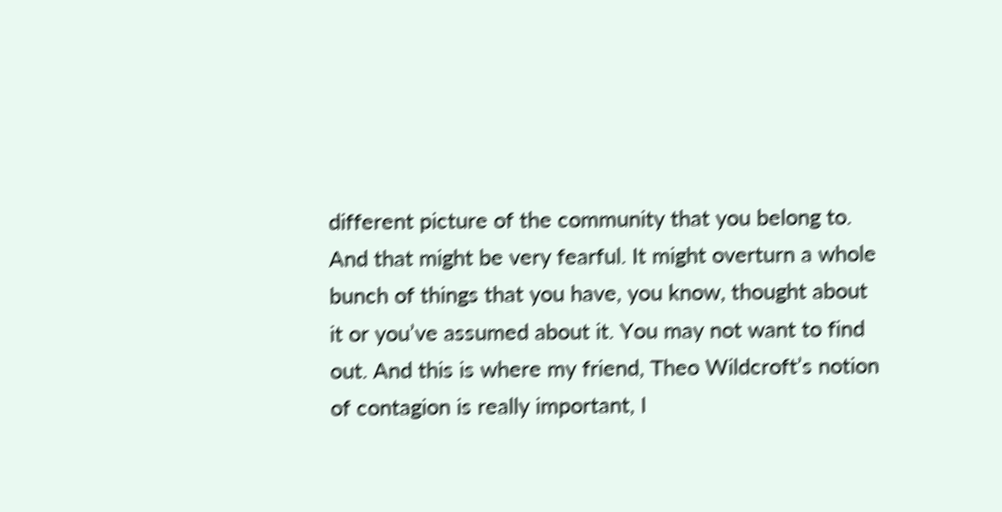different picture of the community that you belong to. And that might be very fearful. It might overturn a whole bunch of things that you have, you know, thought about it or you’ve assumed about it. You may not want to find out. And this is where my friend, Theo Wildcroft’s notion of contagion is really important, I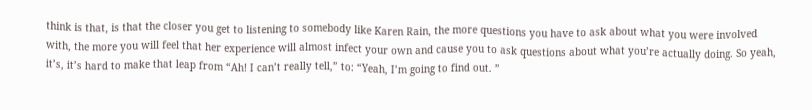think is that, is that the closer you get to listening to somebody like Karen Rain, the more questions you have to ask about what you were involved with, the more you will feel that her experience will almost infect your own and cause you to ask questions about what you’re actually doing. So yeah, it’s, it’s hard to make that leap from “Ah! I can’t really tell,” to: “Yeah, I’m going to find out. ”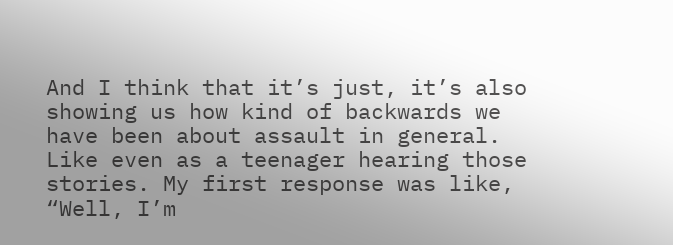And I think that it’s just, it’s also showing us how kind of backwards we have been about assault in general. Like even as a teenager hearing those stories. My first response was like, “Well, I’m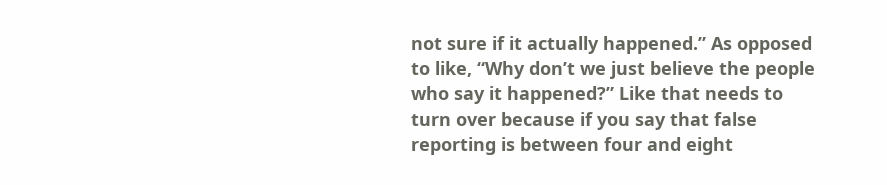not sure if it actually happened.” As opposed to like, “Why don’t we just believe the people who say it happened?” Like that needs to turn over because if you say that false reporting is between four and eight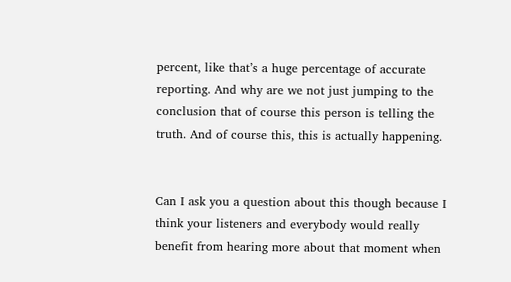percent, like that’s a huge percentage of accurate reporting. And why are we not just jumping to the conclusion that of course this person is telling the truth. And of course this, this is actually happening.


Can I ask you a question about this though because I think your listeners and everybody would really benefit from hearing more about that moment when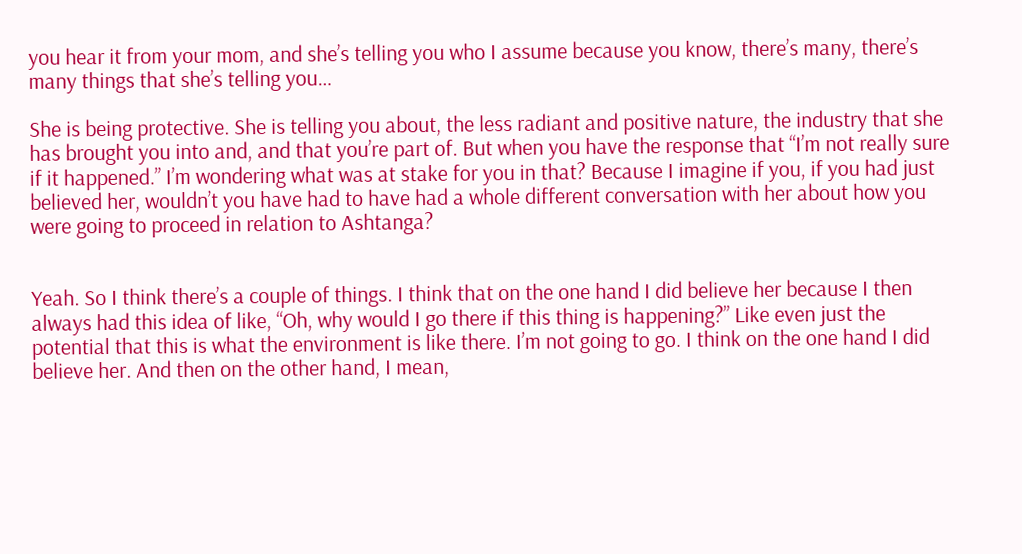you hear it from your mom, and she’s telling you who I assume because you know, there’s many, there’s many things that she’s telling you…

She is being protective. She is telling you about, the less radiant and positive nature, the industry that she has brought you into and, and that you’re part of. But when you have the response that “I’m not really sure if it happened.” I’m wondering what was at stake for you in that? Because I imagine if you, if you had just believed her, wouldn’t you have had to have had a whole different conversation with her about how you were going to proceed in relation to Ashtanga?


Yeah. So I think there’s a couple of things. I think that on the one hand I did believe her because I then always had this idea of like, “Oh, why would I go there if this thing is happening?” Like even just the potential that this is what the environment is like there. I’m not going to go. I think on the one hand I did believe her. And then on the other hand, I mean,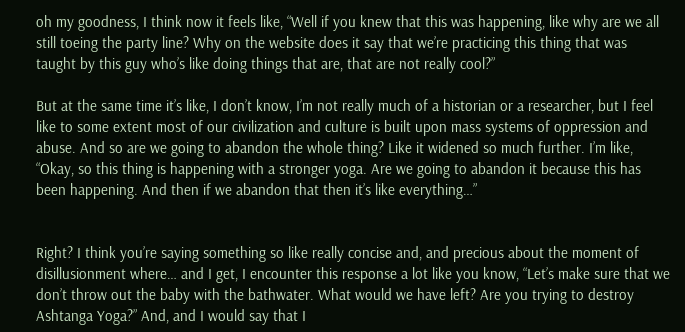oh my goodness, I think now it feels like, “Well if you knew that this was happening, like why are we all still toeing the party line? Why on the website does it say that we’re practicing this thing that was taught by this guy who’s like doing things that are, that are not really cool?”

But at the same time it’s like, I don’t know, I’m not really much of a historian or a researcher, but I feel like to some extent most of our civilization and culture is built upon mass systems of oppression and abuse. And so are we going to abandon the whole thing? Like it widened so much further. I’m like, “Okay, so this thing is happening with a stronger yoga. Are we going to abandon it because this has been happening. And then if we abandon that then it’s like everything…”


Right? I think you’re saying something so like really concise and, and precious about the moment of disillusionment where… and I get, I encounter this response a lot like you know, “Let’s make sure that we don’t throw out the baby with the bathwater. What would we have left? Are you trying to destroy Ashtanga Yoga?” And, and I would say that I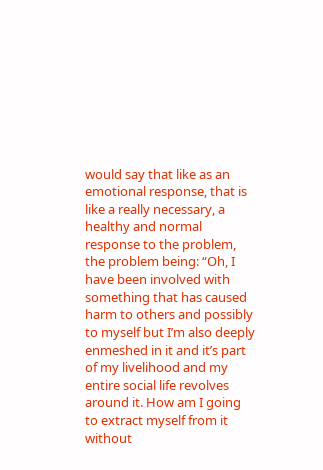would say that like as an emotional response, that is like a really necessary, a healthy and normal response to the problem, the problem being: “Oh, I have been involved with something that has caused harm to others and possibly to myself but I’m also deeply enmeshed in it and it’s part of my livelihood and my entire social life revolves around it. How am I going to extract myself from it without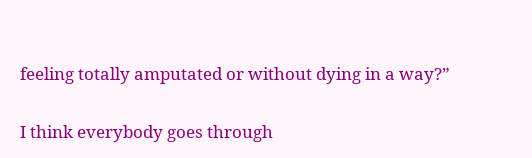feeling totally amputated or without dying in a way?”

I think everybody goes through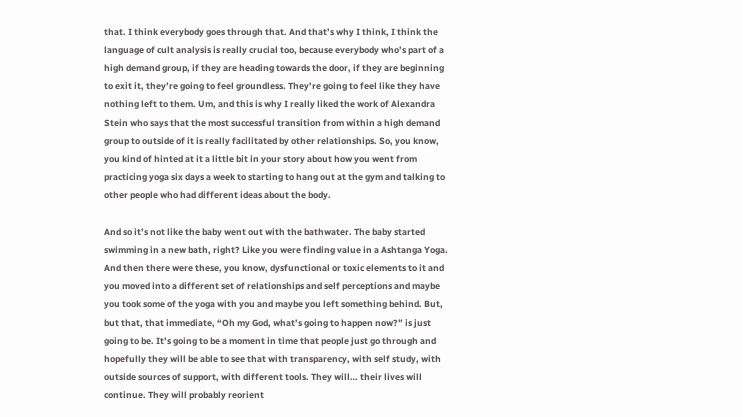that. I think everybody goes through that. And that’s why I think, I think the language of cult analysis is really crucial too, because everybody who’s part of a high demand group, if they are heading towards the door, if they are beginning to exit it, they’re going to feel groundless. They’re going to feel like they have nothing left to them. Um, and this is why I really liked the work of Alexandra Stein who says that the most successful transition from within a high demand group to outside of it is really facilitated by other relationships. So, you know, you kind of hinted at it a little bit in your story about how you went from practicing yoga six days a week to starting to hang out at the gym and talking to other people who had different ideas about the body.

And so it’s not like the baby went out with the bathwater. The baby started swimming in a new bath, right? Like you were finding value in a Ashtanga Yoga. And then there were these, you know, dysfunctional or toxic elements to it and you moved into a different set of relationships and self perceptions and maybe you took some of the yoga with you and maybe you left something behind. But, but that, that immediate, “Oh my God, what’s going to happen now?” is just going to be. It’s going to be a moment in time that people just go through and hopefully they will be able to see that with transparency, with self study, with outside sources of support, with different tools. They will… their lives will continue. They will probably reorient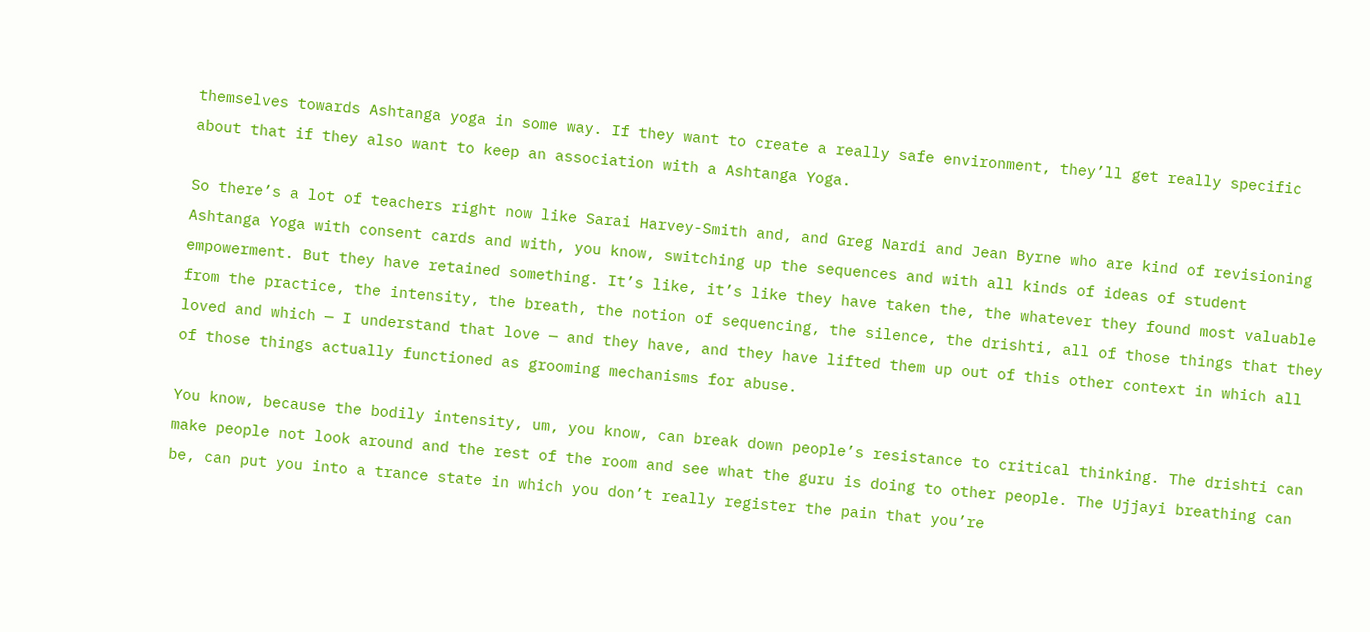themselves towards Ashtanga yoga in some way. If they want to create a really safe environment, they’ll get really specific about that if they also want to keep an association with a Ashtanga Yoga.

So there’s a lot of teachers right now like Sarai Harvey-Smith and, and Greg Nardi and Jean Byrne who are kind of revisioning Ashtanga Yoga with consent cards and with, you know, switching up the sequences and with all kinds of ideas of student empowerment. But they have retained something. It’s like, it’s like they have taken the, the whatever they found most valuable from the practice, the intensity, the breath, the notion of sequencing, the silence, the drishti, all of those things that they loved and which — I understand that love — and they have, and they have lifted them up out of this other context in which all of those things actually functioned as grooming mechanisms for abuse.

You know, because the bodily intensity, um, you know, can break down people’s resistance to critical thinking. The drishti can make people not look around and the rest of the room and see what the guru is doing to other people. The Ujjayi breathing can be, can put you into a trance state in which you don’t really register the pain that you’re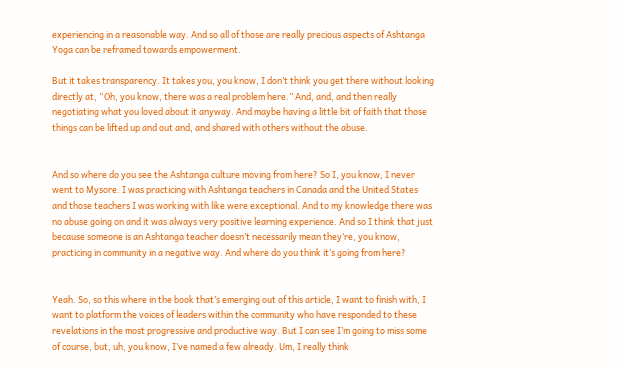experiencing in a reasonable way. And so all of those are really precious aspects of Ashtanga Yoga can be reframed towards empowerment.

But it takes transparency. It takes you, you know, I don’t think you get there without looking directly at, “Oh, you know, there was a real problem here.” And, and, and then really negotiating what you loved about it anyway. And maybe having a little bit of faith that those things can be lifted up and out and, and shared with others without the abuse.


And so where do you see the Ashtanga culture moving from here? So I, you know, I never went to Mysore. I was practicing with Ashtanga teachers in Canada and the United States and those teachers I was working with like were exceptional. And to my knowledge there was no abuse going on and it was always very positive learning experience. And so I think that just because someone is an Ashtanga teacher doesn’t necessarily mean they’re, you know, practicing in community in a negative way. And where do you think it’s going from here?


Yeah. So, so this where in the book that’s emerging out of this article, I want to finish with, I want to platform the voices of leaders within the community who have responded to these revelations in the most progressive and productive way. But I can see I’m going to miss some of course, but, uh, you know, I’ve named a few already. Um, I really think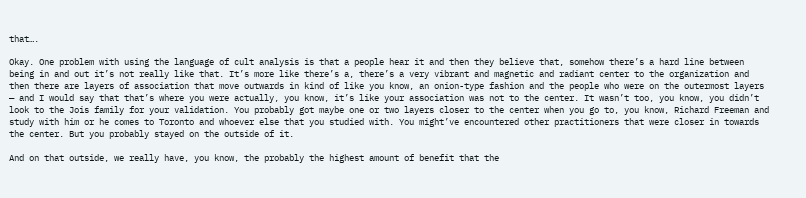that….

Okay. One problem with using the language of cult analysis is that a people hear it and then they believe that, somehow there’s a hard line between being in and out it’s not really like that. It’s more like there’s a, there’s a very vibrant and magnetic and radiant center to the organization and then there are layers of association that move outwards in kind of like you know, an onion-type fashion and the people who were on the outermost layers — and I would say that that’s where you were actually, you know, it’s like your association was not to the center. It wasn’t too, you know, you didn’t look to the Jois family for your validation. You probably got maybe one or two layers closer to the center when you go to, you know, Richard Freeman and study with him or he comes to Toronto and whoever else that you studied with. You might’ve encountered other practitioners that were closer in towards the center. But you probably stayed on the outside of it.

And on that outside, we really have, you know, the probably the highest amount of benefit that the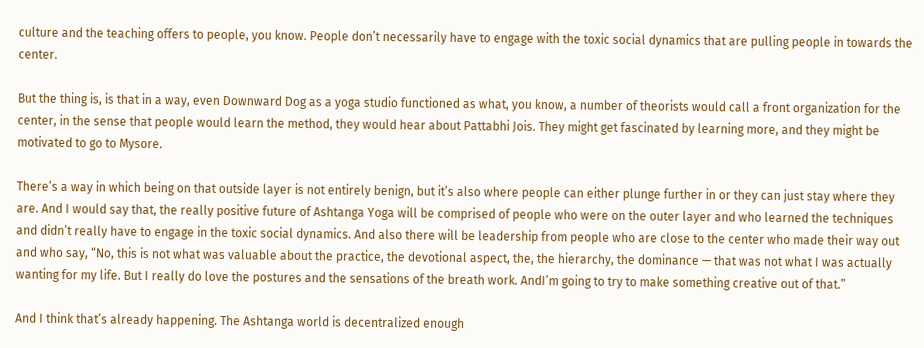culture and the teaching offers to people, you know. People don’t necessarily have to engage with the toxic social dynamics that are pulling people in towards the center.

But the thing is, is that in a way, even Downward Dog as a yoga studio functioned as what, you know, a number of theorists would call a front organization for the center, in the sense that people would learn the method, they would hear about Pattabhi Jois. They might get fascinated by learning more, and they might be motivated to go to Mysore.

There’s a way in which being on that outside layer is not entirely benign, but it’s also where people can either plunge further in or they can just stay where they are. And I would say that, the really positive future of Ashtanga Yoga will be comprised of people who were on the outer layer and who learned the techniques and didn’t really have to engage in the toxic social dynamics. And also there will be leadership from people who are close to the center who made their way out and who say, “No, this is not what was valuable about the practice, the devotional aspect, the, the hierarchy, the dominance — that was not what I was actually wanting for my life. But I really do love the postures and the sensations of the breath work. AndI’m going to try to make something creative out of that.”

And I think that’s already happening. The Ashtanga world is decentralized enough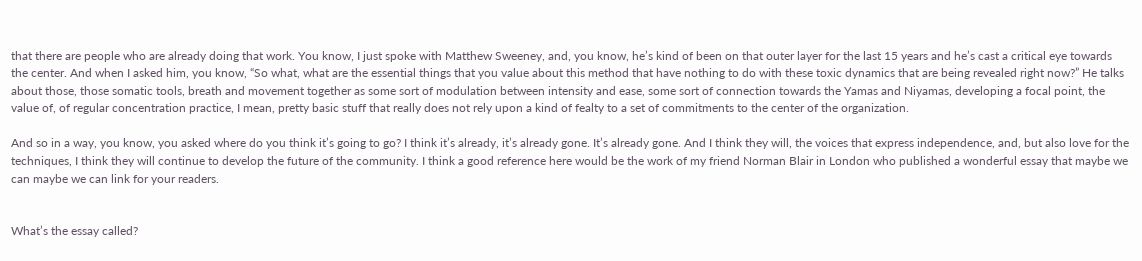that there are people who are already doing that work. You know, I just spoke with Matthew Sweeney, and, you know, he’s kind of been on that outer layer for the last 15 years and he’s cast a critical eye towards the center. And when I asked him, you know, “So what, what are the essential things that you value about this method that have nothing to do with these toxic dynamics that are being revealed right now?” He talks about those, those somatic tools, breath and movement together as some sort of modulation between intensity and ease, some sort of connection towards the Yamas and Niyamas, developing a focal point, the value of, of regular concentration practice, I mean, pretty basic stuff that really does not rely upon a kind of fealty to a set of commitments to the center of the organization.

And so in a way, you know, you asked where do you think it’s going to go? I think it’s already, it’s already gone. It’s already gone. And I think they will, the voices that express independence, and, but also love for the techniques, I think they will continue to develop the future of the community. I think a good reference here would be the work of my friend Norman Blair in London who published a wonderful essay that maybe we can maybe we can link for your readers.


What’s the essay called?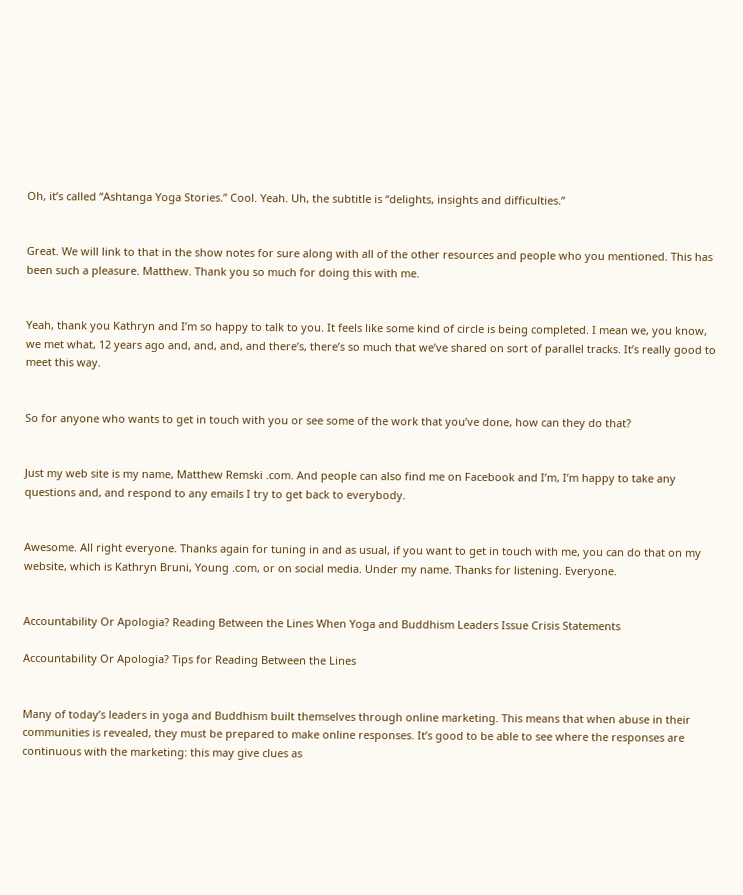Oh, it’s called “Ashtanga Yoga Stories.” Cool. Yeah. Uh, the subtitle is “delights, insights and difficulties.”


Great. We will link to that in the show notes for sure along with all of the other resources and people who you mentioned. This has been such a pleasure. Matthew. Thank you so much for doing this with me.


Yeah, thank you Kathryn and I’m so happy to talk to you. It feels like some kind of circle is being completed. I mean we, you know, we met what, 12 years ago and, and, and, and there’s, there’s so much that we’ve shared on sort of parallel tracks. It’s really good to meet this way.


So for anyone who wants to get in touch with you or see some of the work that you’ve done, how can they do that?


Just my web site is my name, Matthew Remski .com. And people can also find me on Facebook and I’m, I’m happy to take any questions and, and respond to any emails I try to get back to everybody.


Awesome. All right everyone. Thanks again for tuning in and as usual, if you want to get in touch with me, you can do that on my website, which is Kathryn Bruni, Young .com, or on social media. Under my name. Thanks for listening. Everyone.


Accountability Or Apologia? Reading Between the Lines When Yoga and Buddhism Leaders Issue Crisis Statements

Accountability Or Apologia? Tips for Reading Between the Lines


Many of today’s leaders in yoga and Buddhism built themselves through online marketing. This means that when abuse in their communities is revealed, they must be prepared to make online responses. It’s good to be able to see where the responses are continuous with the marketing: this may give clues as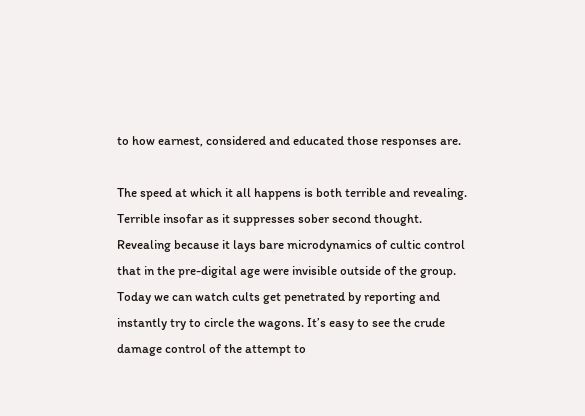to how earnest, considered and educated those responses are.

The speed at which it all happens is both terrible and revealing. Terrible insofar as it suppresses sober second thought. Revealing because it lays bare microdynamics of cultic control that in the pre-digital age were invisible outside of the group. Today we can watch cults get penetrated by reporting and instantly try to circle the wagons. It’s easy to see the crude damage control of the attempt to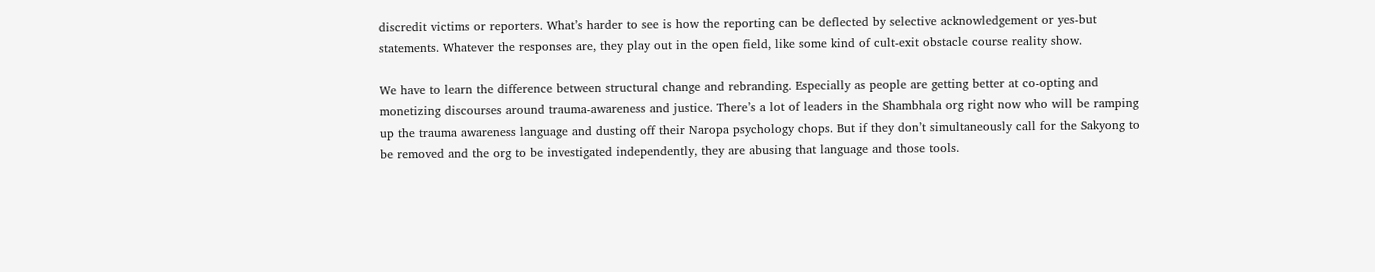discredit victims or reporters. What’s harder to see is how the reporting can be deflected by selective acknowledgement or yes-but statements. Whatever the responses are, they play out in the open field, like some kind of cult-exit obstacle course reality show.

We have to learn the difference between structural change and rebranding. Especially as people are getting better at co-opting and monetizing discourses around trauma-awareness and justice. There’s a lot of leaders in the Shambhala org right now who will be ramping up the trauma awareness language and dusting off their Naropa psychology chops. But if they don’t simultaneously call for the Sakyong to be removed and the org to be investigated independently, they are abusing that language and those tools.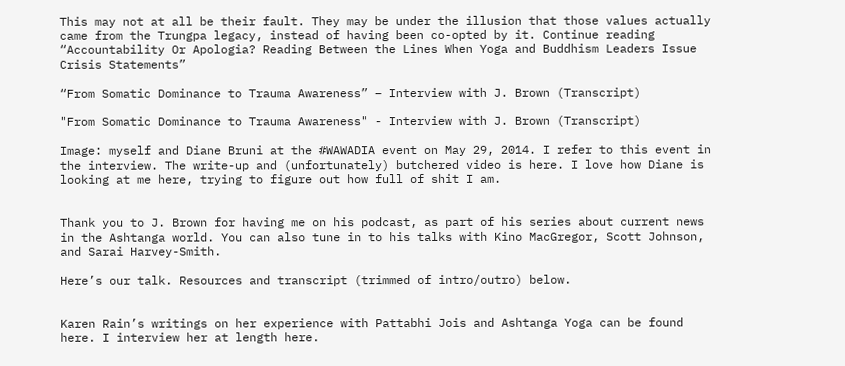This may not at all be their fault. They may be under the illusion that those values actually came from the Trungpa legacy, instead of having been co-opted by it. Continue reading “Accountability Or Apologia? Reading Between the Lines When Yoga and Buddhism Leaders Issue Crisis Statements”

“From Somatic Dominance to Trauma Awareness” – Interview with J. Brown (Transcript)

"From Somatic Dominance to Trauma Awareness" - Interview with J. Brown (Transcript)

Image: myself and Diane Bruni at the #WAWADIA event on May 29, 2014. I refer to this event in the interview. The write-up and (unfortunately) butchered video is here. I love how Diane is looking at me here, trying to figure out how full of shit I am.


Thank you to J. Brown for having me on his podcast, as part of his series about current news in the Ashtanga world. You can also tune in to his talks with Kino MacGregor, Scott Johnson, and Sarai Harvey-Smith.

Here’s our talk. Resources and transcript (trimmed of intro/outro) below.


Karen Rain’s writings on her experience with Pattabhi Jois and Ashtanga Yoga can be found here. I interview her at length here.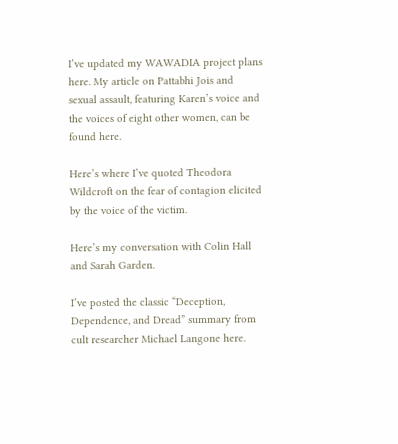I’ve updated my WAWADIA project plans here. My article on Pattabhi Jois and sexual assault, featuring Karen’s voice and the voices of eight other women, can be found here.

Here’s where I’ve quoted Theodora Wildcroft on the fear of contagion elicited by the voice of the victim.

Here’s my conversation with Colin Hall and Sarah Garden.

I’ve posted the classic “Deception, Dependence, and Dread” summary from cult researcher Michael Langone here.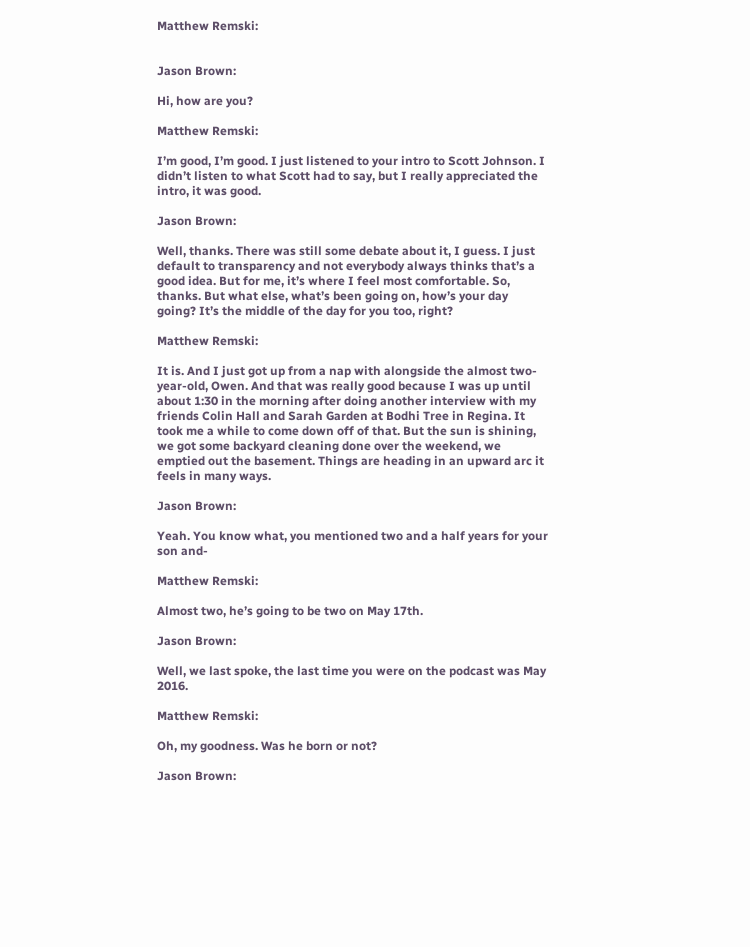Matthew Remski:


Jason Brown:

Hi, how are you?

Matthew Remski:

I’m good, I’m good. I just listened to your intro to Scott Johnson. I didn’t listen to what Scott had to say, but I really appreciated the intro, it was good.

Jason Brown:

Well, thanks. There was still some debate about it, I guess. I just default to transparency and not everybody always thinks that’s a good idea. But for me, it’s where I feel most comfortable. So, thanks. But what else, what’s been going on, how’s your day going? It’s the middle of the day for you too, right?

Matthew Remski:

It is. And I just got up from a nap with alongside the almost two-year-old, Owen. And that was really good because I was up until about 1:30 in the morning after doing another interview with my friends Colin Hall and Sarah Garden at Bodhi Tree in Regina. It took me a while to come down off of that. But the sun is shining, we got some backyard cleaning done over the weekend, we emptied out the basement. Things are heading in an upward arc it feels in many ways.

Jason Brown:

Yeah. You know what, you mentioned two and a half years for your son and-

Matthew Remski:

Almost two, he’s going to be two on May 17th.

Jason Brown:

Well, we last spoke, the last time you were on the podcast was May 2016.

Matthew Remski:

Oh, my goodness. Was he born or not?

Jason Brown: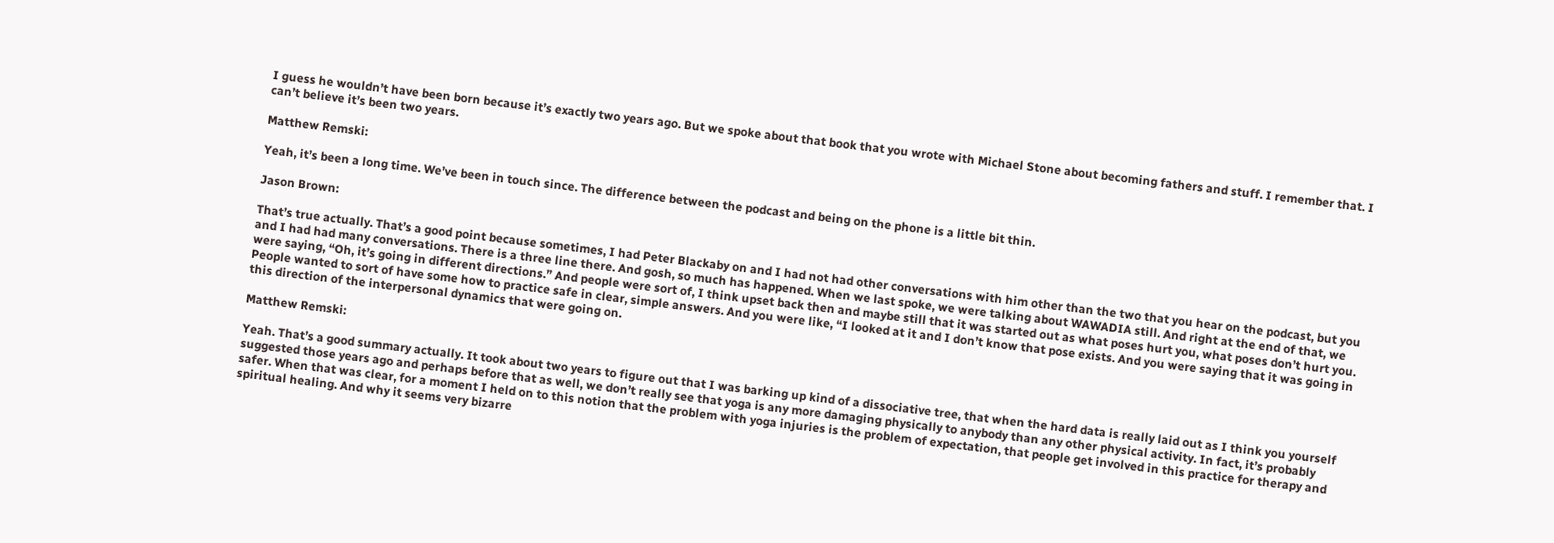I guess he wouldn’t have been born because it’s exactly two years ago. But we spoke about that book that you wrote with Michael Stone about becoming fathers and stuff. I remember that. I can’t believe it’s been two years.

Matthew Remski:

Yeah, it’s been a long time. We’ve been in touch since. The difference between the podcast and being on the phone is a little bit thin.

Jason Brown:

That’s true actually. That’s a good point because sometimes, I had Peter Blackaby on and I had not had other conversations with him other than the two that you hear on the podcast, but you and I had had many conversations. There is a three line there. And gosh, so much has happened. When we last spoke, we were talking about WAWADIA still. And right at the end of that, we were saying, “Oh, it’s going in different directions.” And people were sort of, I think upset back then and maybe still that it was started out as what poses hurt you, what poses don’t hurt you. People wanted to sort of have some how to practice safe in clear, simple answers. And you were like, “I looked at it and I don’t know that pose exists. And you were saying that it was going in this direction of the interpersonal dynamics that were going on.

Matthew Remski:

Yeah. That’s a good summary actually. It took about two years to figure out that I was barking up kind of a dissociative tree, that when the hard data is really laid out as I think you yourself suggested those years ago and perhaps before that as well, we don’t really see that yoga is any more damaging physically to anybody than any other physical activity. In fact, it’s probably safer. When that was clear, for a moment I held on to this notion that the problem with yoga injuries is the problem of expectation, that people get involved in this practice for therapy and spiritual healing. And why it seems very bizarre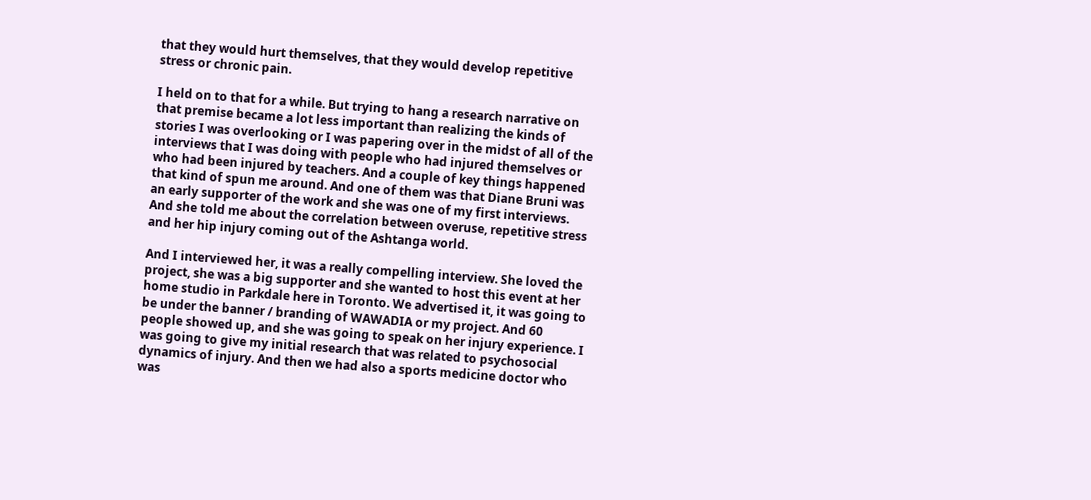that they would hurt themselves, that they would develop repetitive stress or chronic pain.

I held on to that for a while. But trying to hang a research narrative on that premise became a lot less important than realizing the kinds of stories I was overlooking or I was papering over in the midst of all of the interviews that I was doing with people who had injured themselves or who had been injured by teachers. And a couple of key things happened that kind of spun me around. And one of them was that Diane Bruni was an early supporter of the work and she was one of my first interviews. And she told me about the correlation between overuse, repetitive stress and her hip injury coming out of the Ashtanga world.

And I interviewed her, it was a really compelling interview. She loved the project, she was a big supporter and she wanted to host this event at her home studio in Parkdale here in Toronto. We advertised it, it was going to be under the banner / branding of WAWADIA or my project. And 60 people showed up, and she was going to speak on her injury experience. I was going to give my initial research that was related to psychosocial dynamics of injury. And then we had also a sports medicine doctor who was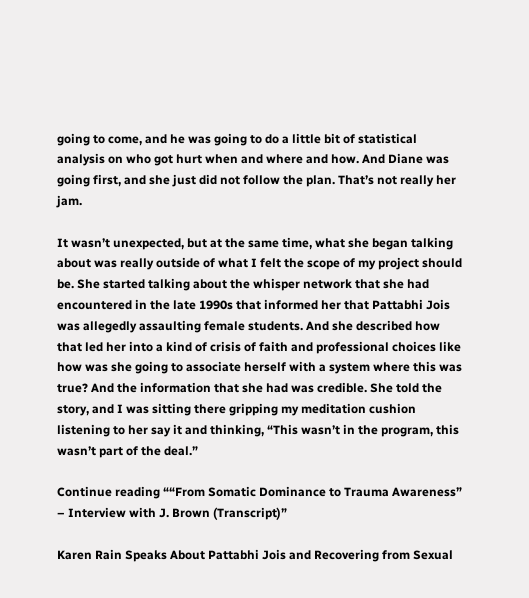going to come, and he was going to do a little bit of statistical analysis on who got hurt when and where and how. And Diane was going first, and she just did not follow the plan. That’s not really her jam.

It wasn’t unexpected, but at the same time, what she began talking about was really outside of what I felt the scope of my project should be. She started talking about the whisper network that she had encountered in the late 1990s that informed her that Pattabhi Jois was allegedly assaulting female students. And she described how that led her into a kind of crisis of faith and professional choices like how was she going to associate herself with a system where this was true? And the information that she had was credible. She told the story, and I was sitting there gripping my meditation cushion listening to her say it and thinking, “This wasn’t in the program, this wasn’t part of the deal.”

Continue reading ““From Somatic Dominance to Trauma Awareness” – Interview with J. Brown (Transcript)”

Karen Rain Speaks About Pattabhi Jois and Recovering from Sexual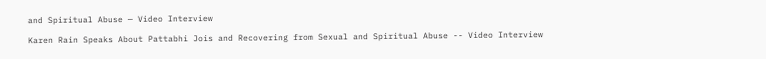and Spiritual Abuse — Video Interview

Karen Rain Speaks About Pattabhi Jois and Recovering from Sexual and Spiritual Abuse -- Video Interview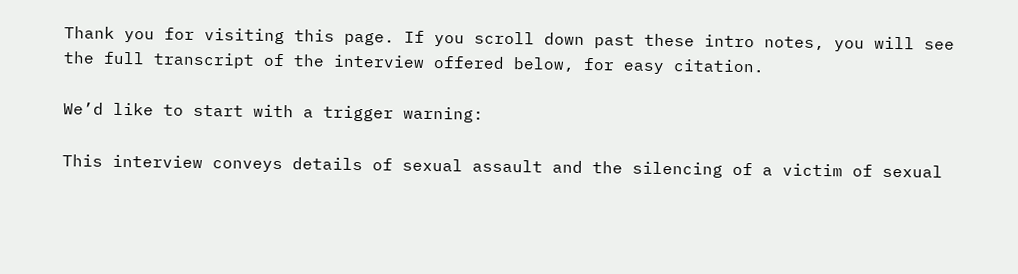Thank you for visiting this page. If you scroll down past these intro notes, you will see the full transcript of the interview offered below, for easy citation.

We’d like to start with a trigger warning:

This interview conveys details of sexual assault and the silencing of a victim of sexual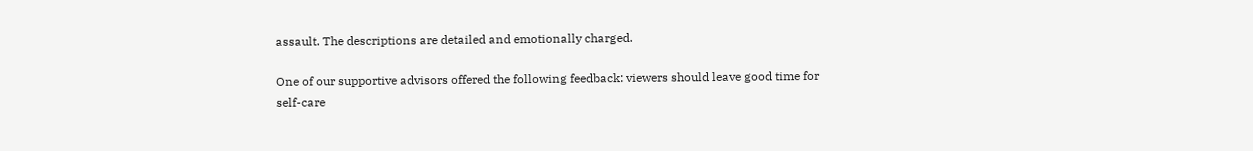assault. The descriptions are detailed and emotionally charged.

One of our supportive advisors offered the following feedback: viewers should leave good time for self-care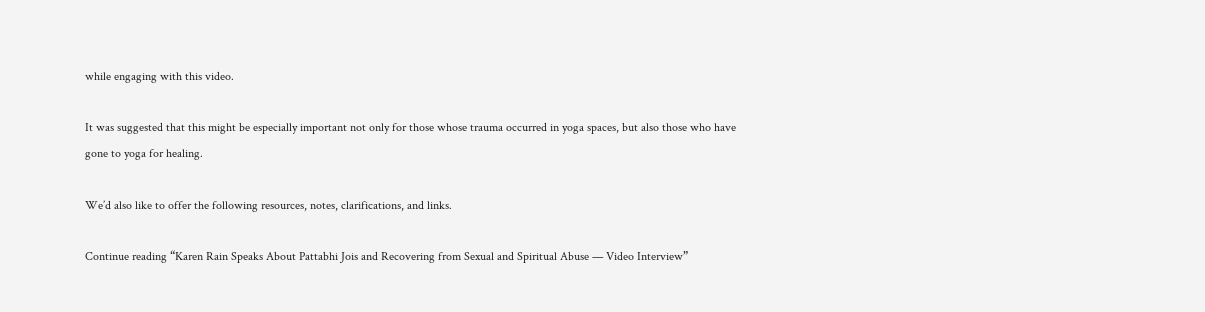while engaging with this video.

It was suggested that this might be especially important not only for those whose trauma occurred in yoga spaces, but also those who have gone to yoga for healing.

We’d also like to offer the following resources, notes, clarifications, and links.

Continue reading “Karen Rain Speaks About Pattabhi Jois and Recovering from Sexual and Spiritual Abuse — Video Interview”